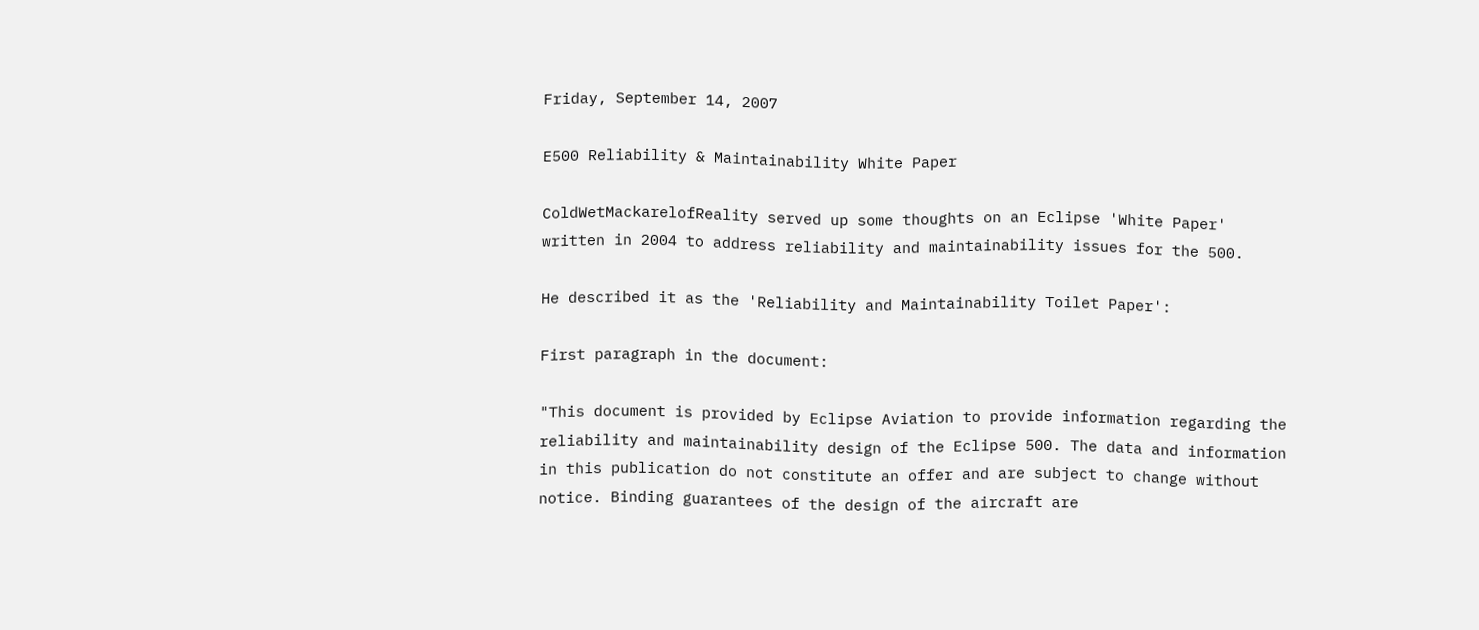Friday, September 14, 2007

E500 Reliability & Maintainability White Paper

ColdWetMackarelofReality served up some thoughts on an Eclipse 'White Paper' written in 2004 to address reliability and maintainability issues for the 500.

He described it as the 'Reliability and Maintainability Toilet Paper':

First paragraph in the document:

"This document is provided by Eclipse Aviation to provide information regarding the reliability and maintainability design of the Eclipse 500. The data and information in this publication do not constitute an offer and are subject to change without notice. Binding guarantees of the design of the aircraft are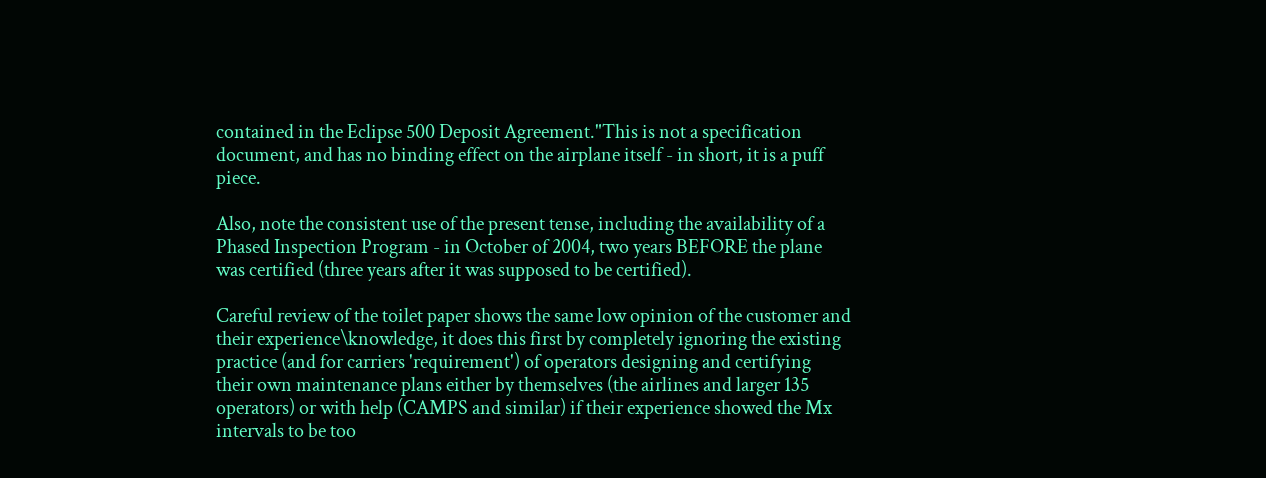contained in the Eclipse 500 Deposit Agreement."This is not a specification document, and has no binding effect on the airplane itself - in short, it is a puff piece.

Also, note the consistent use of the present tense, including the availability of a Phased Inspection Program - in October of 2004, two years BEFORE the plane was certified (three years after it was supposed to be certified).

Careful review of the toilet paper shows the same low opinion of the customer and their experience\knowledge, it does this first by completely ignoring the existing practice (and for carriers 'requirement') of operators designing and certifying their own maintenance plans either by themselves (the airlines and larger 135 operators) or with help (CAMPS and similar) if their experience showed the Mx intervals to be too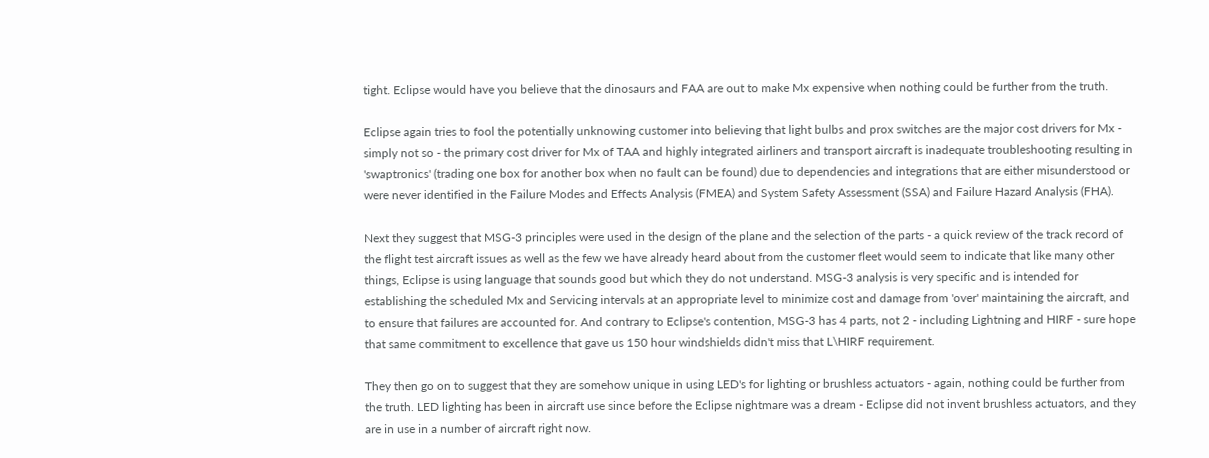tight. Eclipse would have you believe that the dinosaurs and FAA are out to make Mx expensive when nothing could be further from the truth.

Eclipse again tries to fool the potentially unknowing customer into believing that light bulbs and prox switches are the major cost drivers for Mx - simply not so - the primary cost driver for Mx of TAA and highly integrated airliners and transport aircraft is inadequate troubleshooting resulting in 'swaptronics' (trading one box for another box when no fault can be found) due to dependencies and integrations that are either misunderstood or were never identified in the Failure Modes and Effects Analysis (FMEA) and System Safety Assessment (SSA) and Failure Hazard Analysis (FHA).

Next they suggest that MSG-3 principles were used in the design of the plane and the selection of the parts - a quick review of the track record of the flight test aircraft issues as well as the few we have already heard about from the customer fleet would seem to indicate that like many other things, Eclipse is using language that sounds good but which they do not understand. MSG-3 analysis is very specific and is intended for establishing the scheduled Mx and Servicing intervals at an appropriate level to minimize cost and damage from 'over' maintaining the aircraft, and to ensure that failures are accounted for. And contrary to Eclipse's contention, MSG-3 has 4 parts, not 2 - including Lightning and HIRF - sure hope that same commitment to excellence that gave us 150 hour windshields didn't miss that L\HIRF requirement.

They then go on to suggest that they are somehow unique in using LED's for lighting or brushless actuators - again, nothing could be further from the truth. LED lighting has been in aircraft use since before the Eclipse nightmare was a dream - Eclipse did not invent brushless actuators, and they are in use in a number of aircraft right now.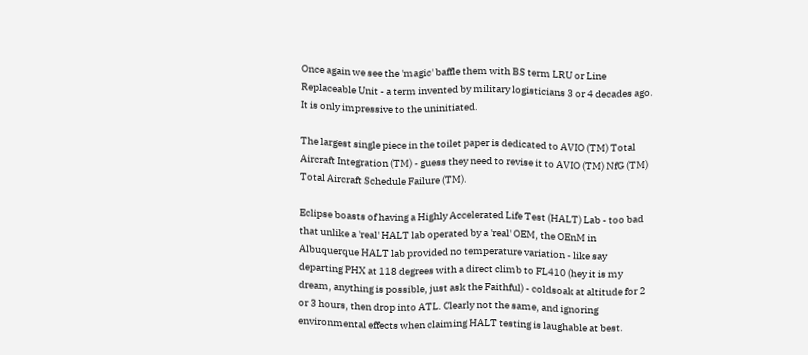Once again we see the 'magic' baffle them with BS term LRU or Line Replaceable Unit - a term invented by military logisticians 3 or 4 decades ago. It is only impressive to the uninitiated.

The largest single piece in the toilet paper is dedicated to AVIO (TM) Total Aircraft Integration (TM) - guess they need to revise it to AVIO (TM) NfG (TM) Total Aircraft Schedule Failure (TM).

Eclipse boasts of having a Highly Accelerated Life Test (HALT) Lab - too bad that unlike a 'real' HALT lab operated by a 'real' OEM, the OEnM in Albuquerque HALT lab provided no temperature variation - like say departing PHX at 118 degrees with a direct climb to FL410 (hey it is my dream, anything is possible, just ask the Faithful) - coldsoak at altitude for 2 or 3 hours, then drop into ATL. Clearly not the same, and ignoring environmental effects when claiming HALT testing is laughable at best.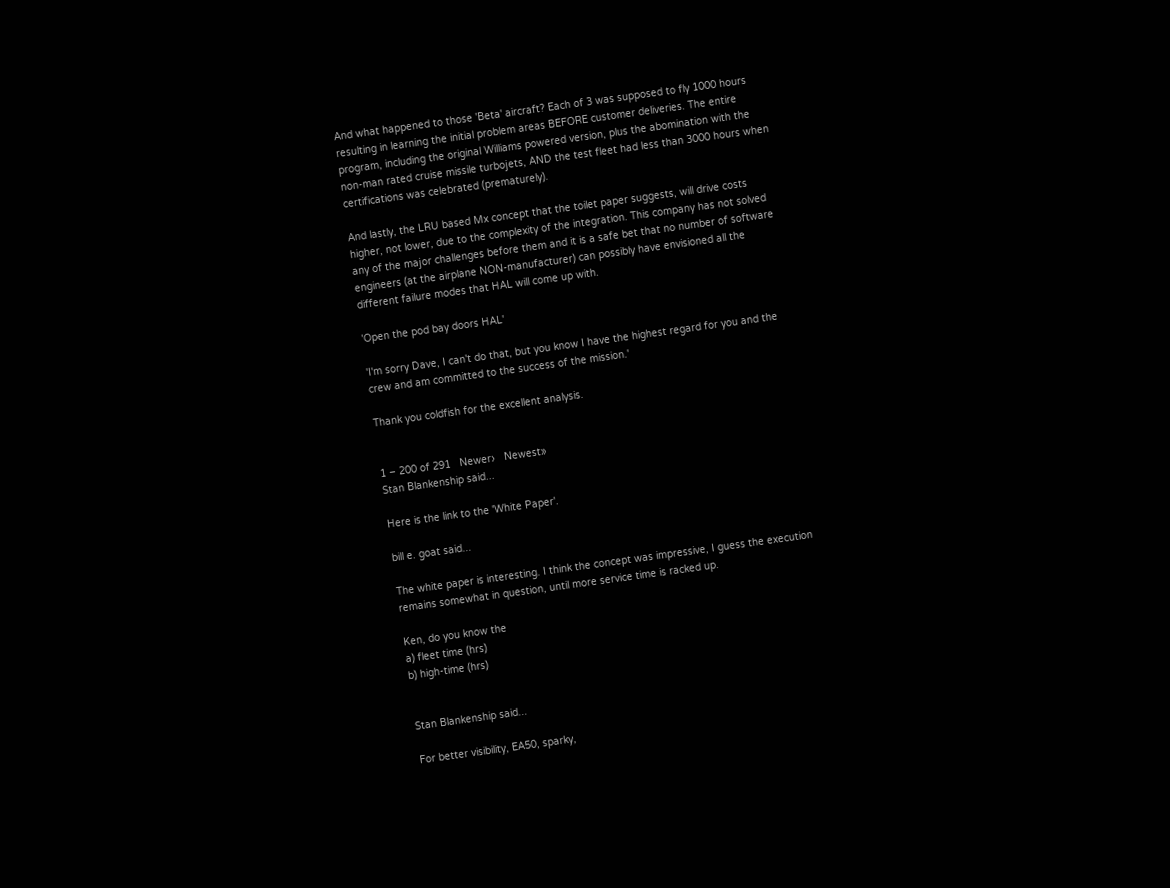And what happened to those 'Beta' aircraft? Each of 3 was supposed to fly 1000 hours resulting in learning the initial problem areas BEFORE customer deliveries. The entire program, including the original Williams powered version, plus the abomination with the non-man rated cruise missile turbojets, AND the test fleet had less than 3000 hours when certifications was celebrated (prematurely).

And lastly, the LRU based Mx concept that the toilet paper suggests, will drive costs higher, not lower, due to the complexity of the integration. This company has not solved any of the major challenges before them and it is a safe bet that no number of software engineers (at the airplane NON-manufacturer) can possibly have envisioned all the different failure modes that HAL will come up with.

'Open the pod bay doors HAL'

'I'm sorry Dave, I can't do that, but you know I have the highest regard for you and the crew and am committed to the success of the mission.'

Thank you coldfish for the excellent analysis.


1 – 200 of 291   Newer›   Newest»
Stan Blankenship said...

Here is the link to the 'White Paper'.

bill e. goat said...

The white paper is interesting. I think the concept was impressive, I guess the execution remains somewhat in question, until more service time is racked up.

Ken, do you know the
a) fleet time (hrs)
b) high-time (hrs)


Stan Blankenship said...

For better visibility, EA50, sparky,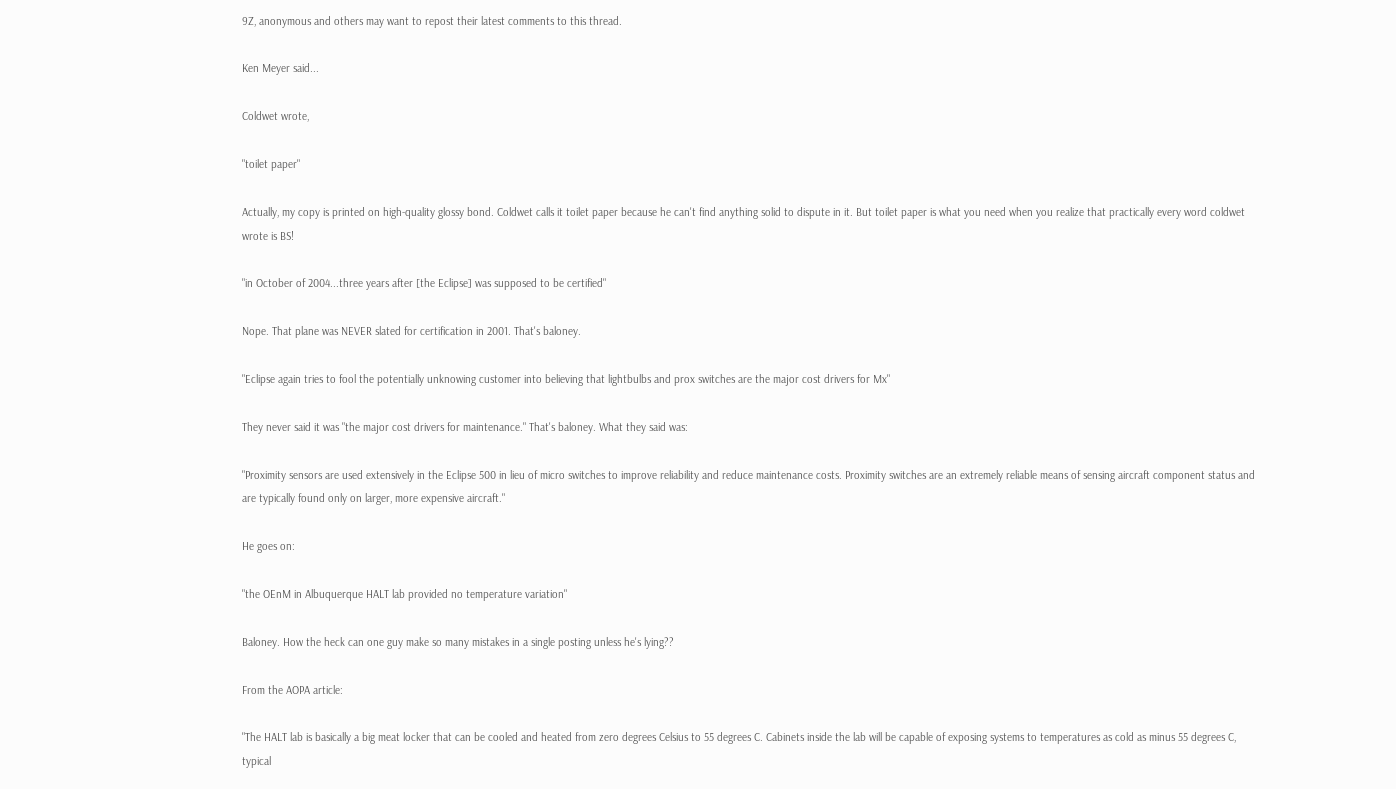9Z, anonymous and others may want to repost their latest comments to this thread.

Ken Meyer said...

Coldwet wrote,

"toilet paper"

Actually, my copy is printed on high-quality glossy bond. Coldwet calls it toilet paper because he can't find anything solid to dispute in it. But toilet paper is what you need when you realize that practically every word coldwet wrote is BS!

"in October of 2004...three years after [the Eclipse] was supposed to be certified"

Nope. That plane was NEVER slated for certification in 2001. That's baloney.

"Eclipse again tries to fool the potentially unknowing customer into believing that lightbulbs and prox switches are the major cost drivers for Mx"

They never said it was "the major cost drivers for maintenance." That's baloney. What they said was:

"Proximity sensors are used extensively in the Eclipse 500 in lieu of micro switches to improve reliability and reduce maintenance costs. Proximity switches are an extremely reliable means of sensing aircraft component status and are typically found only on larger, more expensive aircraft."

He goes on:

"the OEnM in Albuquerque HALT lab provided no temperature variation"

Baloney. How the heck can one guy make so many mistakes in a single posting unless he's lying??

From the AOPA article:

"The HALT lab is basically a big meat locker that can be cooled and heated from zero degrees Celsius to 55 degrees C. Cabinets inside the lab will be capable of exposing systems to temperatures as cold as minus 55 degrees C, typical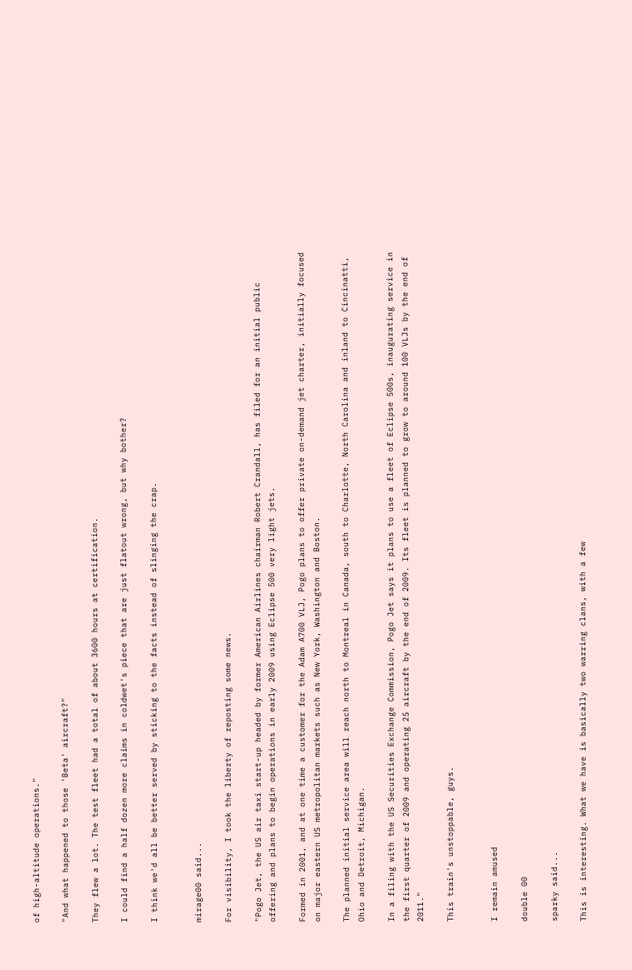of high-altitude operations."

"And what happened to those 'Beta' aircraft?"

They flew a lot. The test fleet had a total of about 3600 hours at certification.

I could find a half dozen more claims in coldwet's piece that are just flatout wrong, but why bother?

I think we'd all be better served by sticking to the facts instead of slinging the crap.


mirage00 said...

For visibility, I took the liberty of reposting some news.

"Pogo Jet, the US air taxi start-up headed by former American Airlines chairman Robert Crandall, has filed for an initial public offering and plans to begin operations in early 2009 using Eclipse 500 very light jets.

Formed in 2001, and at one time a customer for the Adam A700 VLJ, Pogo plans to offer private on-demand jet charter, initially focused on major eastern US metropolitan markets such as New York, Washington and Boston.

The planned initial service area will reach north to Montreal in Canada, south to Charlotte, North Carolina and inland to Cincinatti, Ohio and Detroit, Michigan.

In a filing with the US Securities Exchange Commission, Pogo Jet says it plans to use a fleet of Eclipse 500s, inaugurating service in the first quarter of 2009 and operating 25 aircraft by the end of 2009. Its fleet is planned to grow to around 100 VLJs by the end of 2011."

This train's unstoppable, guys.


I remain amused

double 00

sparky said...

This is interesting. What we have is basically two warring clans, with a few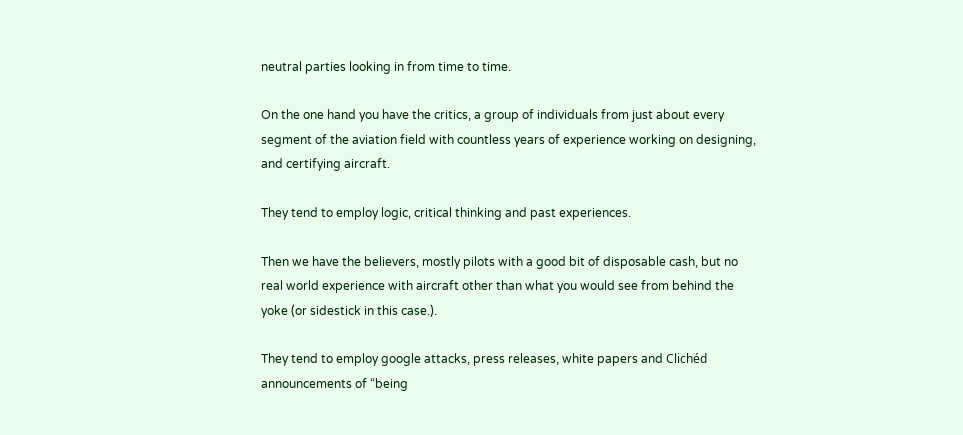neutral parties looking in from time to time.

On the one hand you have the critics, a group of individuals from just about every segment of the aviation field with countless years of experience working on designing, and certifying aircraft.

They tend to employ logic, critical thinking and past experiences.

Then we have the believers, mostly pilots with a good bit of disposable cash, but no real world experience with aircraft other than what you would see from behind the yoke (or sidestick in this case.).

They tend to employ google attacks, press releases, white papers and Clichéd announcements of “being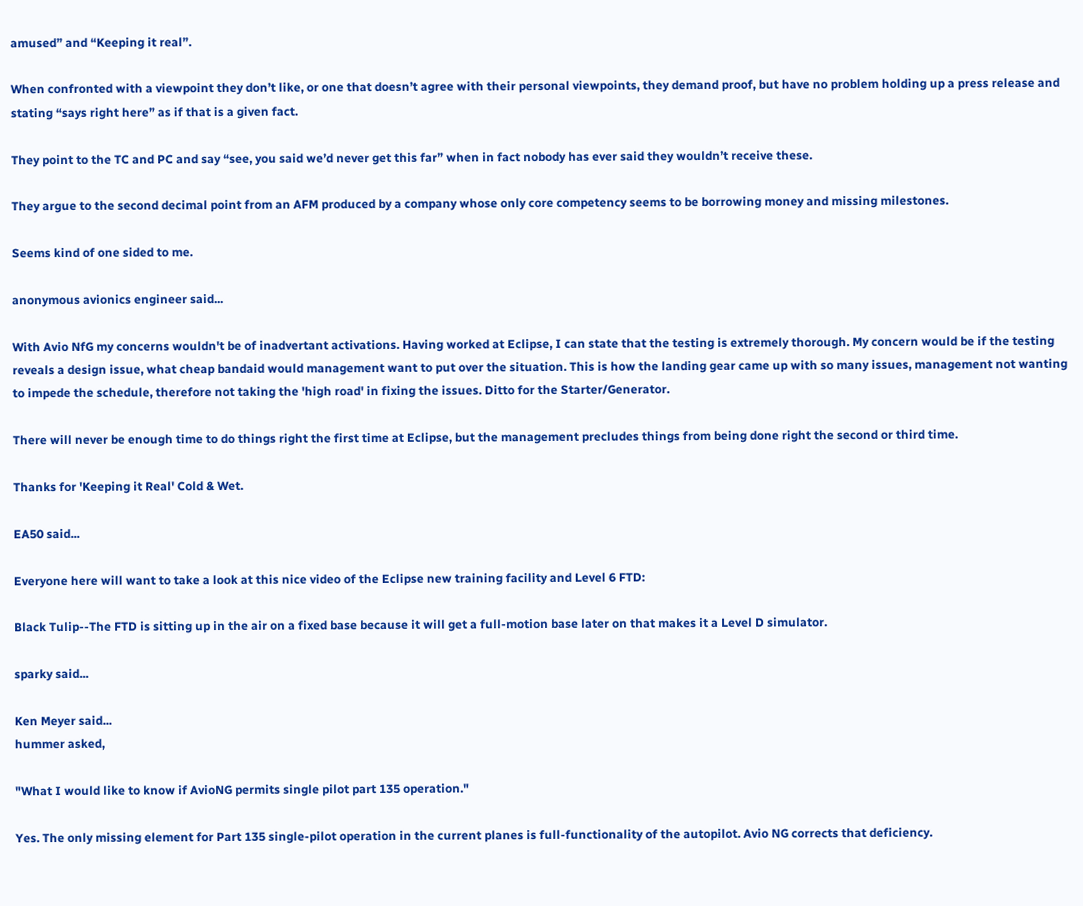amused” and “Keeping it real”.

When confronted with a viewpoint they don’t like, or one that doesn’t agree with their personal viewpoints, they demand proof, but have no problem holding up a press release and stating “says right here” as if that is a given fact.

They point to the TC and PC and say “see, you said we’d never get this far” when in fact nobody has ever said they wouldn’t receive these.

They argue to the second decimal point from an AFM produced by a company whose only core competency seems to be borrowing money and missing milestones.

Seems kind of one sided to me.

anonymous avionics engineer said...

With Avio NfG my concerns wouldn't be of inadvertant activations. Having worked at Eclipse, I can state that the testing is extremely thorough. My concern would be if the testing reveals a design issue, what cheap bandaid would management want to put over the situation. This is how the landing gear came up with so many issues, management not wanting to impede the schedule, therefore not taking the 'high road' in fixing the issues. Ditto for the Starter/Generator.

There will never be enough time to do things right the first time at Eclipse, but the management precludes things from being done right the second or third time.

Thanks for 'Keeping it Real' Cold & Wet.

EA50 said...

Everyone here will want to take a look at this nice video of the Eclipse new training facility and Level 6 FTD:

Black Tulip--The FTD is sitting up in the air on a fixed base because it will get a full-motion base later on that makes it a Level D simulator.

sparky said...

Ken Meyer said...
hummer asked,

"What I would like to know if AvioNG permits single pilot part 135 operation."

Yes. The only missing element for Part 135 single-pilot operation in the current planes is full-functionality of the autopilot. Avio NG corrects that deficiency.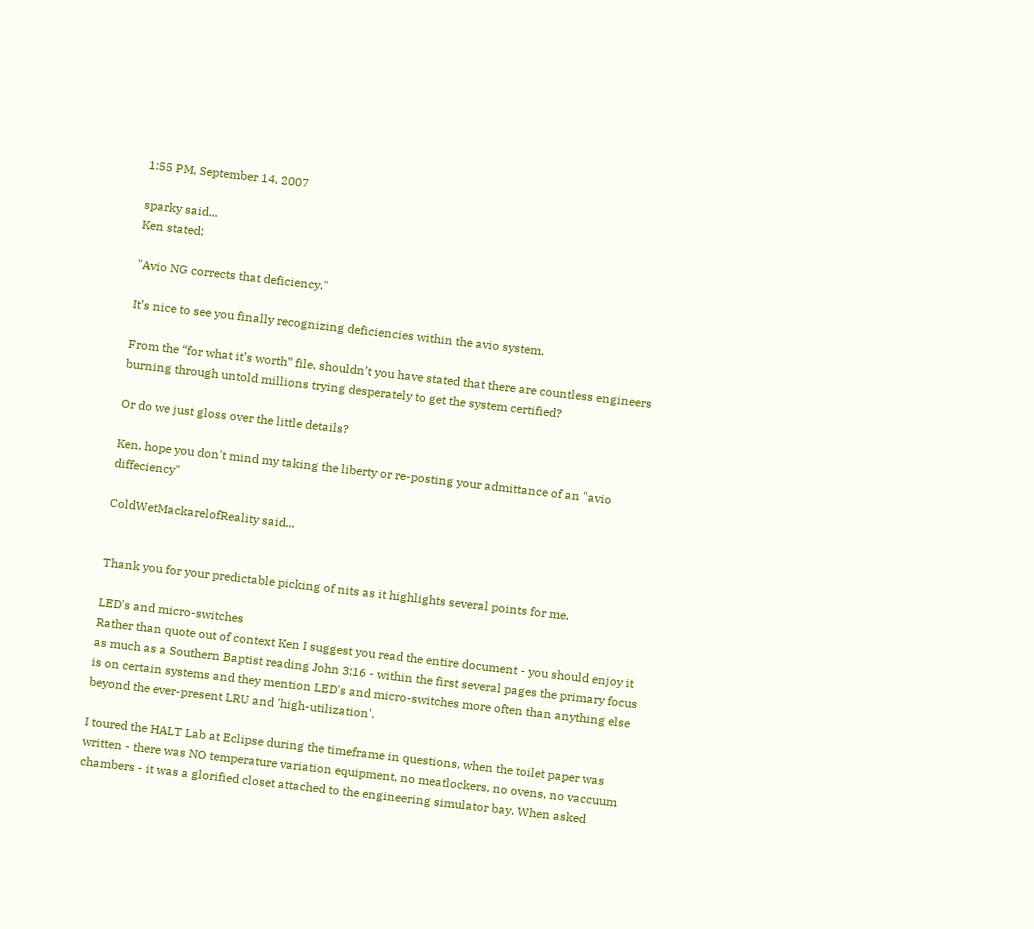1:55 PM, September 14, 2007

sparky said...
Ken stated:

"Avio NG corrects that deficiency."

It’s nice to see you finally recognizing deficiencies within the avio system.

From the “for what it’s worth” file, shouldn’t you have stated that there are countless engineers burning through untold millions trying desperately to get the system certified?

Or do we just gloss over the little details?

Ken, hope you don't mind my taking the liberty or re-posting your admittance of an "avio diffeciency"

ColdWetMackarelofReality said...


Thank you for your predictable picking of nits as it highlights several points for me.

LED's and micro-switches
Rather than quote out of context Ken I suggest you read the entire document - you should enjoy it as much as a Southern Baptist reading John 3:16 - within the first several pages the primary focus is on certain systems and they mention LED's and micro-switches more often than anything else beyond the ever-present LRU and 'high-utilization'.

I toured the HALT Lab at Eclipse during the timeframe in questions, when the toilet paper was written - there was NO temperature variation equipment, no meatlockers, no ovens, no vaccuum chambers - it was a glorified closet attached to the engineering simulator bay. When asked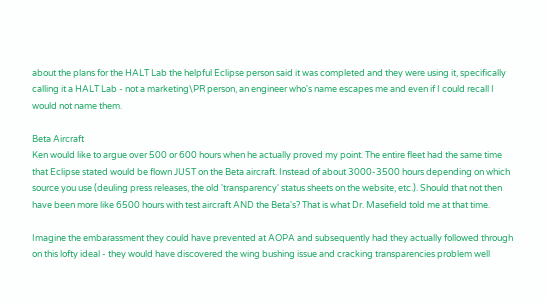about the plans for the HALT Lab the helpful Eclipse person said it was completed and they were using it, specifically calling it a HALT Lab - not a marketing\PR person, an engineer who's name escapes me and even if I could recall I would not name them.

Beta Aircraft
Ken would like to argue over 500 or 600 hours when he actually proved my point. The entire fleet had the same time that Eclipse stated would be flown JUST on the Beta aircraft. Instead of about 3000-3500 hours depending on which source you use (deuling press releases, the old 'transparency' status sheets on the website, etc.). Should that not then have been more like 6500 hours with test aircraft AND the Beta's? That is what Dr. Masefield told me at that time.

Imagine the embarassment they could have prevented at AOPA and subsequently had they actually followed through on this lofty ideal - they would have discovered the wing bushing issue and cracking transparencies problem well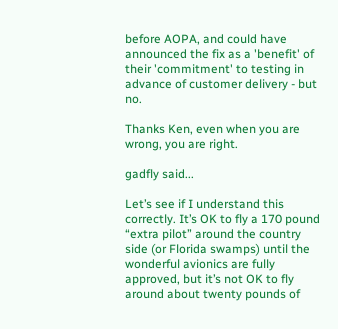before AOPA, and could have announced the fix as a 'benefit' of their 'commitment' to testing in advance of customer delivery - but no.

Thanks Ken, even when you are wrong, you are right.

gadfly said...

Let’s see if I understand this correctly. It’s OK to fly a 170 pound “extra pilot” around the country side (or Florida swamps) until the wonderful avionics are fully approved, but it’s not OK to fly around about twenty pounds of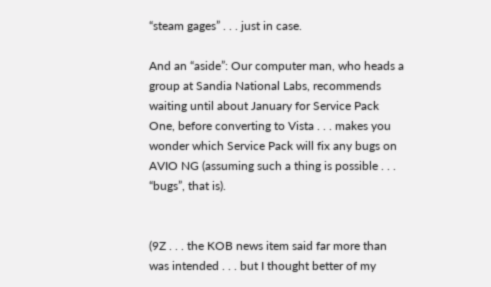“steam gages” . . . just in case.

And an “aside”: Our computer man, who heads a group at Sandia National Labs, recommends waiting until about January for Service Pack One, before converting to Vista . . . makes you wonder which Service Pack will fix any bugs on AVIO NG (assuming such a thing is possible . . . “bugs”, that is).


(9Z . . . the KOB news item said far more than was intended . . . but I thought better of my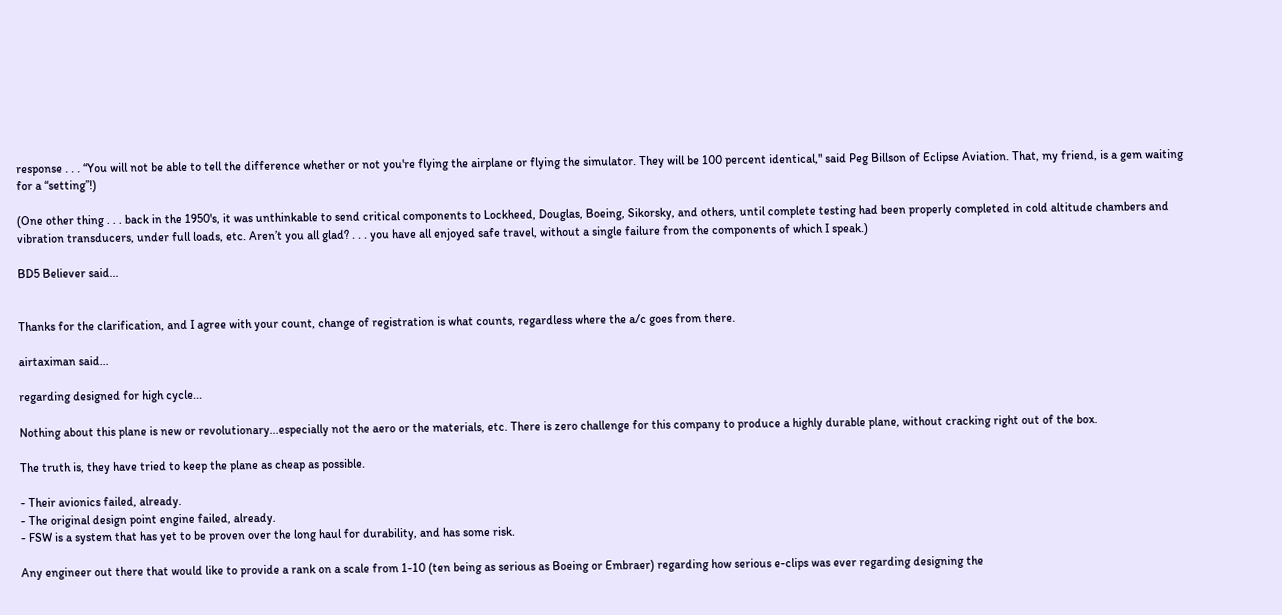response . . . “You will not be able to tell the difference whether or not you're flying the airplane or flying the simulator. They will be 100 percent identical," said Peg Billson of Eclipse Aviation. That, my friend, is a gem waiting for a “setting”!)

(One other thing . . . back in the 1950's, it was unthinkable to send critical components to Lockheed, Douglas, Boeing, Sikorsky, and others, until complete testing had been properly completed in cold altitude chambers and vibration transducers, under full loads, etc. Aren’t you all glad? . . . you have all enjoyed safe travel, without a single failure from the components of which I speak.)

BD5 Believer said...


Thanks for the clarification, and I agree with your count, change of registration is what counts, regardless where the a/c goes from there.

airtaximan said...

regarding designed for high cycle...

Nothing about this plane is new or revolutionary...especially not the aero or the materials, etc. There is zero challenge for this company to produce a highly durable plane, without cracking right out of the box.

The truth is, they have tried to keep the plane as cheap as possible.

- Their avionics failed, already.
- The original design point engine failed, already.
- FSW is a system that has yet to be proven over the long haul for durability, and has some risk.

Any engineer out there that would like to provide a rank on a scale from 1-10 (ten being as serious as Boeing or Embraer) regarding how serious e-clips was ever regarding designing the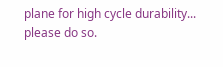plane for high cycle durability... please do so.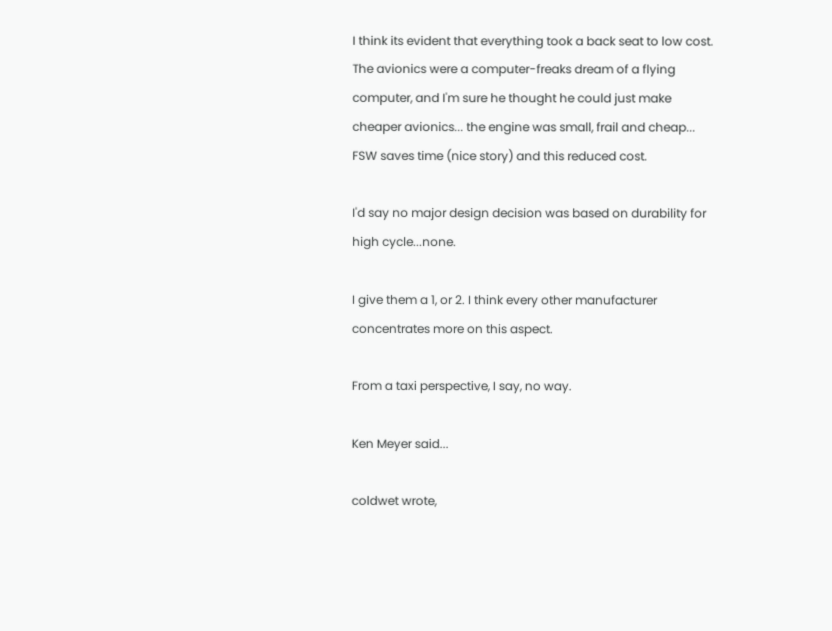I think its evident that everything took a back seat to low cost. The avionics were a computer-freaks dream of a flying computer, and I'm sure he thought he could just make cheaper avionics... the engine was small, frail and cheap... FSW saves time (nice story) and this reduced cost.

I'd say no major design decision was based on durability for high cycle...none.

I give them a 1, or 2. I think every other manufacturer concentrates more on this aspect.

From a taxi perspective, I say, no way.

Ken Meyer said...

coldwet wrote,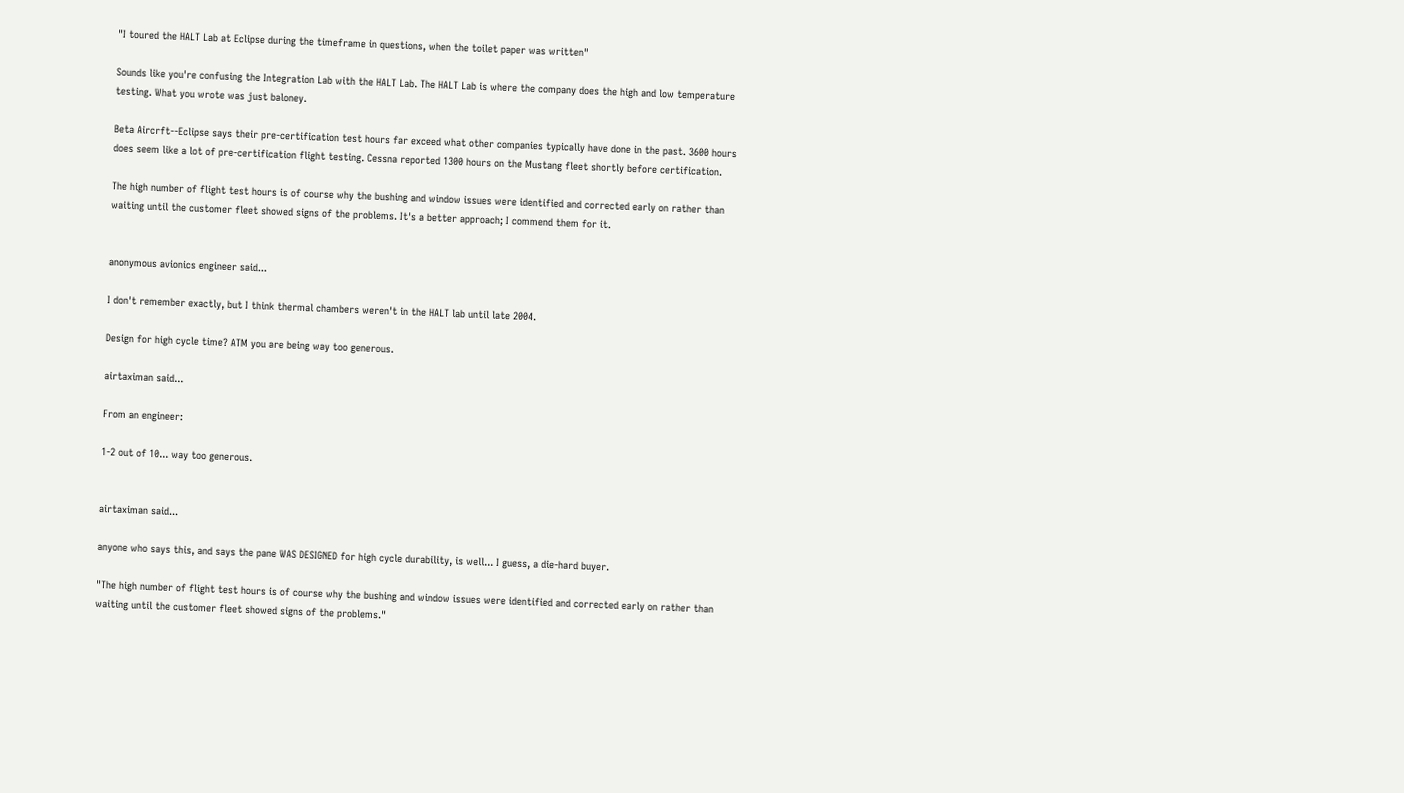"I toured the HALT Lab at Eclipse during the timeframe in questions, when the toilet paper was written"

Sounds like you're confusing the Integration Lab with the HALT Lab. The HALT Lab is where the company does the high and low temperature testing. What you wrote was just baloney.

Beta Aircrft--Eclipse says their pre-certification test hours far exceed what other companies typically have done in the past. 3600 hours does seem like a lot of pre-certification flight testing. Cessna reported 1300 hours on the Mustang fleet shortly before certification.

The high number of flight test hours is of course why the bushing and window issues were identified and corrected early on rather than waiting until the customer fleet showed signs of the problems. It's a better approach; I commend them for it.


anonymous avionics engineer said...

I don't remember exactly, but I think thermal chambers weren't in the HALT lab until late 2004.

Design for high cycle time? ATM you are being way too generous.

airtaximan said...

From an engineer:

1-2 out of 10... way too generous.


airtaximan said...

anyone who says this, and says the pane WAS DESIGNED for high cycle durability, is well... I guess, a die-hard buyer.

"The high number of flight test hours is of course why the bushing and window issues were identified and corrected early on rather than waiting until the customer fleet showed signs of the problems."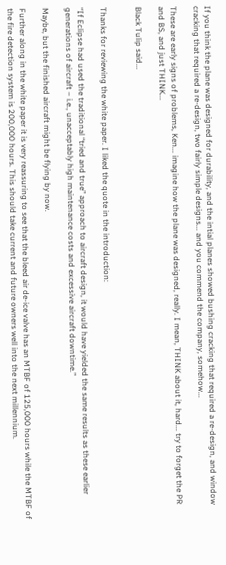If you think the plane was designed for durability, and the intial planes showed bushing cracking that required a re-design, and window cracking that required a re-design, two fairly simple designs... and you commend the company, somehow...

These are early signs of problems, Ken... imagine how the plane was designed, really. I mean, THINK about it, hard... try to forget the PR and BS, and just THINK...

Black Tulip said...


Thanks for reviewing the white paper. I liked the quote in the introduction:

“If Eclipse had used the traditional “tried and true” approach to aircraft design, it would have yielded the same results as these earlier generations of aircraft – i.e., unacceptably high maintenance costs and excessive aircraft downtime.”

Maybe, but the finished aircraft might be flying by now.

Further along in the white paper it is very reassuring to see that the bleed air de-ice valve has an MTBF of 125,000 hours while the MTBF of the fire detection system is 200,000 hours. This should take current and future owners well into the next millennium.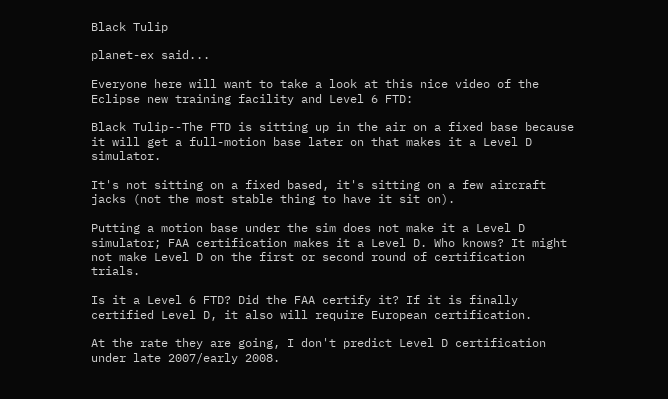Black Tulip

planet-ex said...

Everyone here will want to take a look at this nice video of the Eclipse new training facility and Level 6 FTD:

Black Tulip--The FTD is sitting up in the air on a fixed base because it will get a full-motion base later on that makes it a Level D simulator.

It's not sitting on a fixed based, it's sitting on a few aircraft jacks (not the most stable thing to have it sit on).

Putting a motion base under the sim does not make it a Level D simulator; FAA certification makes it a Level D. Who knows? It might not make Level D on the first or second round of certification trials.

Is it a Level 6 FTD? Did the FAA certify it? If it is finally certified Level D, it also will require European certification.

At the rate they are going, I don't predict Level D certification under late 2007/early 2008.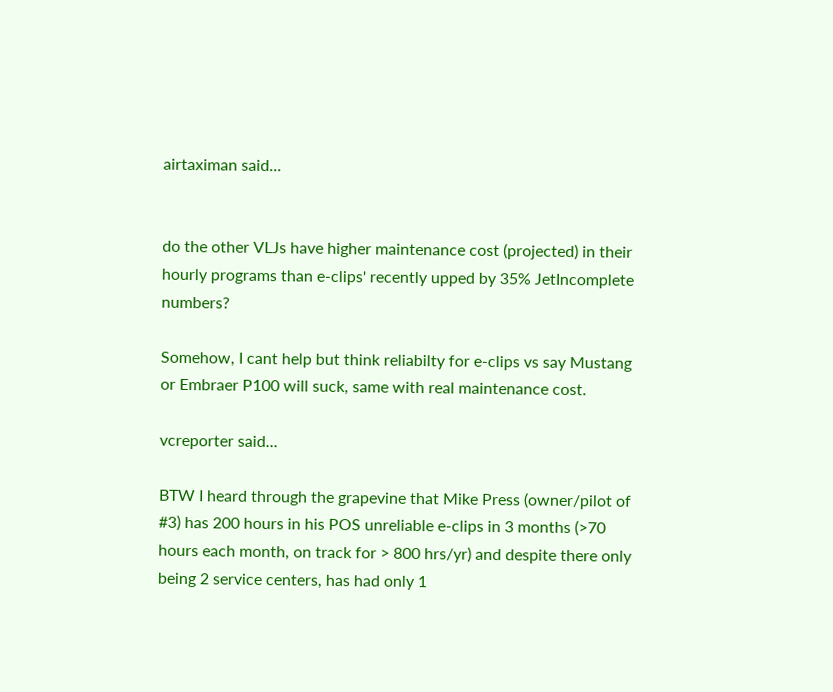airtaximan said...


do the other VLJs have higher maintenance cost (projected) in their hourly programs than e-clips' recently upped by 35% JetIncomplete numbers?

Somehow, I cant help but think reliabilty for e-clips vs say Mustang or Embraer P100 will suck, same with real maintenance cost.

vcreporter said...

BTW I heard through the grapevine that Mike Press (owner/pilot of #3) has 200 hours in his POS unreliable e-clips in 3 months (>70 hours each month, on track for > 800 hrs/yr) and despite there only being 2 service centers, has had only 1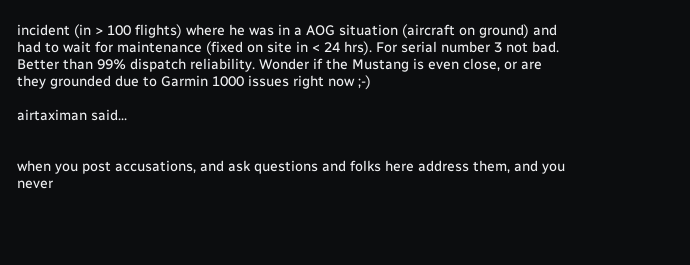incident (in > 100 flights) where he was in a AOG situation (aircraft on ground) and had to wait for maintenance (fixed on site in < 24 hrs). For serial number 3 not bad. Better than 99% dispatch reliability. Wonder if the Mustang is even close, or are they grounded due to Garmin 1000 issues right now ;-)

airtaximan said...


when you post accusations, and ask questions and folks here address them, and you never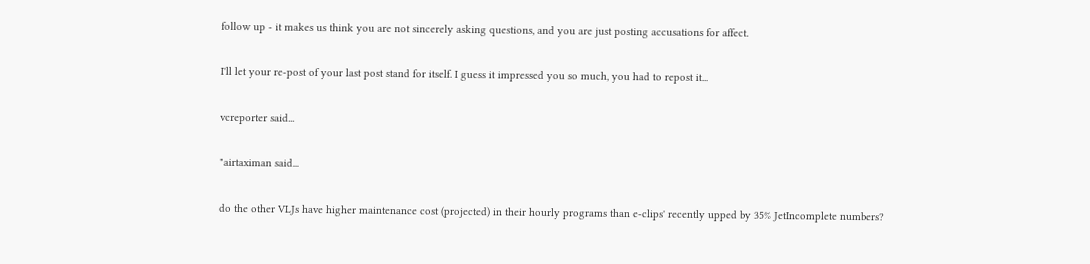follow up - it makes us think you are not sincerely asking questions, and you are just posting accusations for affect.

I'll let your re-post of your last post stand for itself. I guess it impressed you so much, you had to repost it...

vcreporter said...

"airtaximan said...

do the other VLJs have higher maintenance cost (projected) in their hourly programs than e-clips' recently upped by 35% JetIncomplete numbers?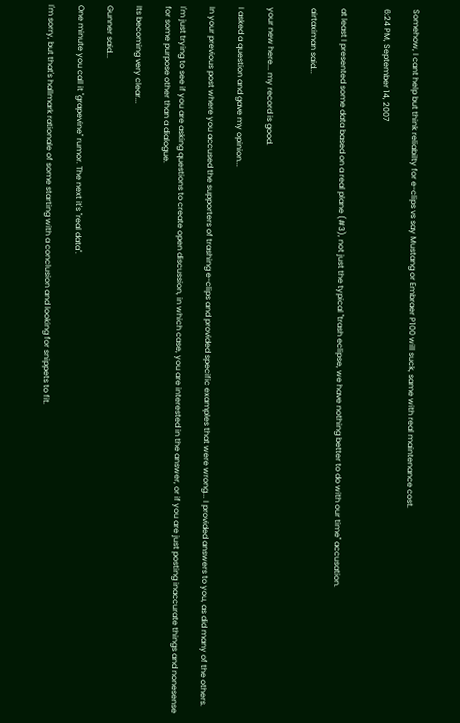Somehow, I cant help but think reliabilty for e-clips vs say Mustang or Embraer P100 will suck, same with real maintenance cost.

6:24 PM, September 14, 2007


at least I presented some data based on a real plane (#3), not just the typical "trash eclipse, we have nothing better to do with our time" accusation.

airtaximan said...


your new here... my record is good.

I asked a question and gave my opinion...

In your previous post where you accused the supporters of trashing e-clips and provided specific examples that were wrong... I provided answers to you, as did many of the others.

I'm just trying to see if you are asking questions to create open discussion, in which case, you are interested in the answer, or if you are just posting inaccurate things and nonesense for some purpose other than a dialogue.

Its becoming very clear...

Gunner said...

One minute you call it "grapevine" rumor. The next it's "real data".

I'm sorry, but that's hallmark rationale of some starting with a conclusion and looking for snippets to fit.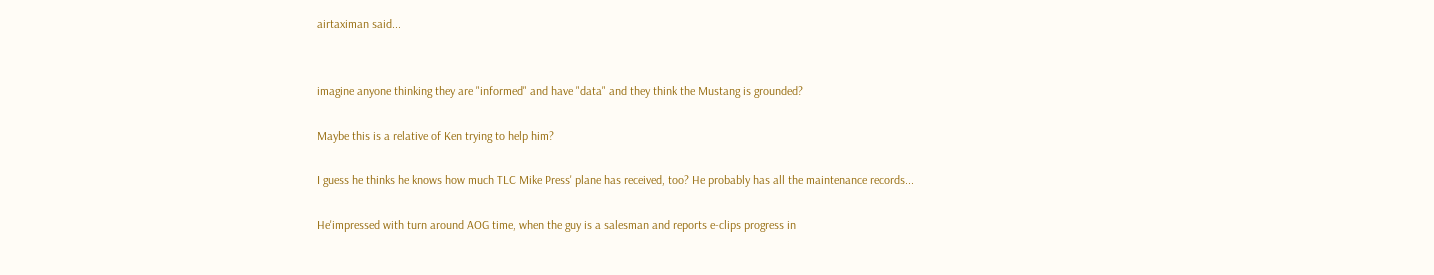airtaximan said...


imagine anyone thinking they are "informed" and have "data" and they think the Mustang is grounded?

Maybe this is a relative of Ken trying to help him?

I guess he thinks he knows how much TLC Mike Press' plane has received, too? He probably has all the maintenance records...

He'impressed with turn around AOG time, when the guy is a salesman and reports e-clips progress in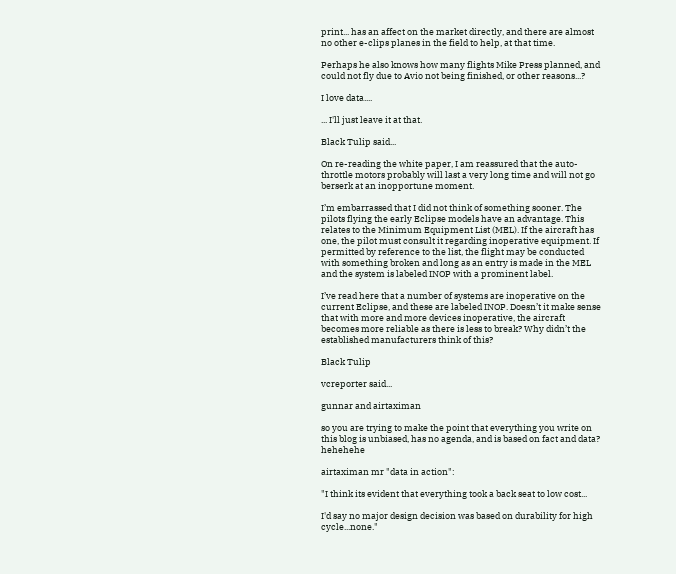print... has an affect on the market directly, and there are almost no other e-clips planes in the field to help, at that time.

Perhaps he also knows how many flights Mike Press planned, and could not fly due to Avio not being finished, or other reasons...?

I love data....

... I'll just leave it at that.

Black Tulip said...

On re-reading the white paper, I am reassured that the auto-throttle motors probably will last a very long time and will not go berserk at an inopportune moment.

I’m embarrassed that I did not think of something sooner. The pilots flying the early Eclipse models have an advantage. This relates to the Minimum Equipment List (MEL). If the aircraft has one, the pilot must consult it regarding inoperative equipment. If permitted by reference to the list, the flight may be conducted with something broken and long as an entry is made in the MEL and the system is labeled INOP with a prominent label.

I’ve read here that a number of systems are inoperative on the current Eclipse, and these are labeled INOP. Doesn’t it make sense that with more and more devices inoperative, the aircraft becomes more reliable as there is less to break? Why didn’t the established manufacturers think of this?

Black Tulip

vcreporter said...

gunnar and airtaximan

so you are trying to make the point that everything you write on this blog is unbiased, has no agenda, and is based on fact and data? hehehehe

airtaximan mr "data in action":

"I think its evident that everything took a back seat to low cost...

I'd say no major design decision was based on durability for high cycle...none."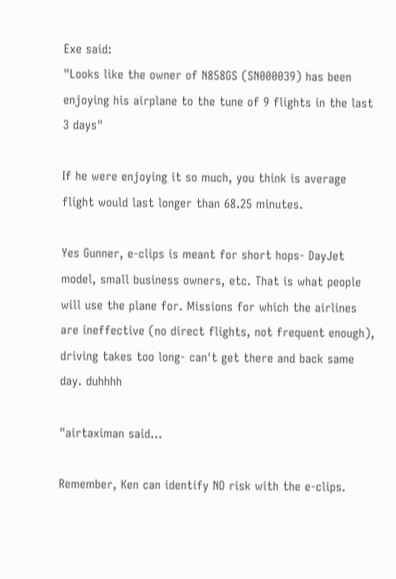Exe said:
"Looks like the owner of N858GS (SN000039) has been enjoying his airplane to the tune of 9 flights in the last 3 days"

If he were enjoying it so much, you think is average flight would last longer than 68.25 minutes.

Yes Gunner, e-clips is meant for short hops- DayJet model, small business owners, etc. That is what people will use the plane for. Missions for which the airlines are ineffective (no direct flights, not frequent enough), driving takes too long- can't get there and back same day. duhhhh

"airtaximan said...

Remember, Ken can identify NO risk with the e-clips.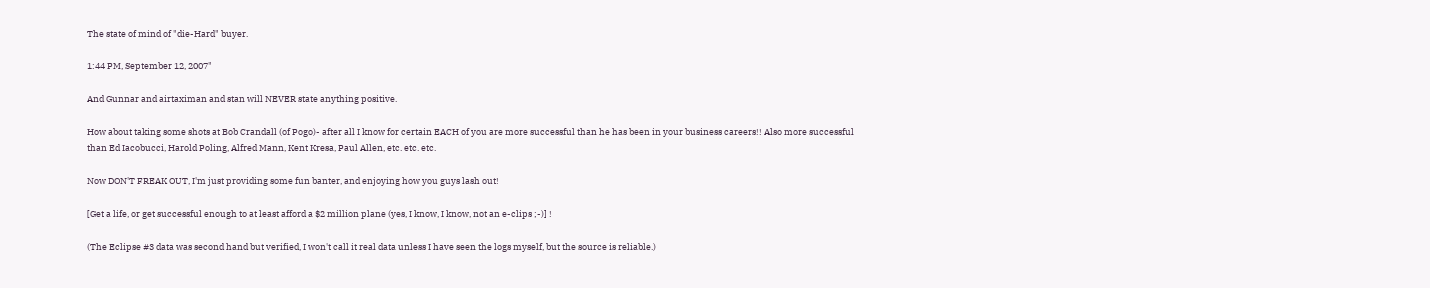The state of mind of "die-Hard" buyer.

1:44 PM, September 12, 2007"

And Gunnar and airtaximan and stan will NEVER state anything positive.

How about taking some shots at Bob Crandall (of Pogo)- after all I know for certain EACH of you are more successful than he has been in your business careers!! Also more successful than Ed Iacobucci, Harold Poling, Alfred Mann, Kent Kresa, Paul Allen, etc. etc. etc.

Now DON'T FREAK OUT, I'm just providing some fun banter, and enjoying how you guys lash out!

[Get a life, or get successful enough to at least afford a $2 million plane (yes, I know, I know, not an e-clips ;-)] !

(The Eclipse #3 data was second hand but verified, I won't call it real data unless I have seen the logs myself, but the source is reliable.)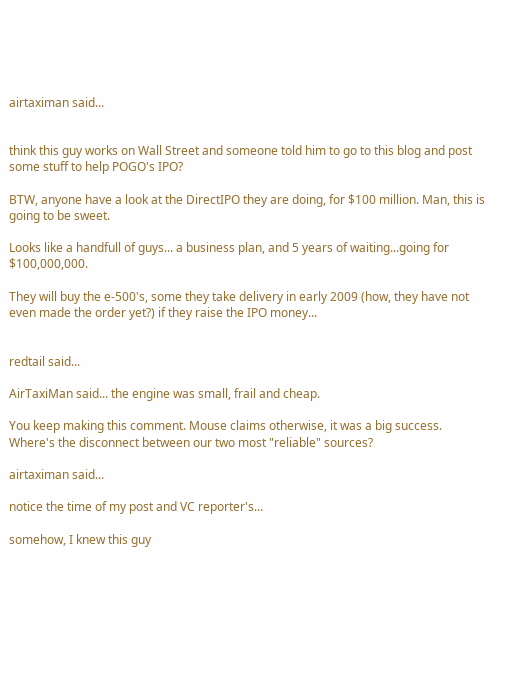airtaximan said...


think this guy works on Wall Street and someone told him to go to this blog and post some stuff to help POGO's IPO?

BTW, anyone have a look at the DirectIPO they are doing, for $100 million. Man, this is going to be sweet.

Looks like a handfull of guys... a business plan, and 5 years of waiting...going for $100,000,000.

They will buy the e-500's, some they take delivery in early 2009 (how, they have not even made the order yet?) if they raise the IPO money...


redtail said...

AirTaxiMan said... the engine was small, frail and cheap.

You keep making this comment. Mouse claims otherwise, it was a big success. Where's the disconnect between our two most "reliable" sources?

airtaximan said...

notice the time of my post and VC reporter's...

somehow, I knew this guy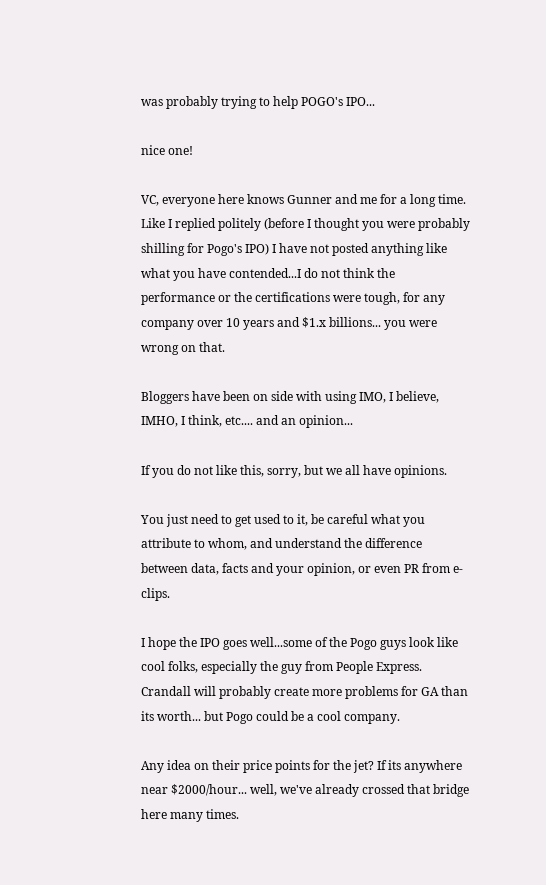was probably trying to help POGO's IPO...

nice one!

VC, everyone here knows Gunner and me for a long time. Like I replied politely (before I thought you were probably shilling for Pogo's IPO) I have not posted anything like what you have contended...I do not think the performance or the certifications were tough, for any company over 10 years and $1.x billions... you were wrong on that.

Bloggers have been on side with using IMO, I believe, IMHO, I think, etc.... and an opinion...

If you do not like this, sorry, but we all have opinions.

You just need to get used to it, be careful what you attribute to whom, and understand the difference between data, facts and your opinion, or even PR from e-clips.

I hope the IPO goes well...some of the Pogo guys look like cool folks, especially the guy from People Express. Crandall will probably create more problems for GA than its worth... but Pogo could be a cool company.

Any idea on their price points for the jet? If its anywhere near $2000/hour... well, we've already crossed that bridge here many times.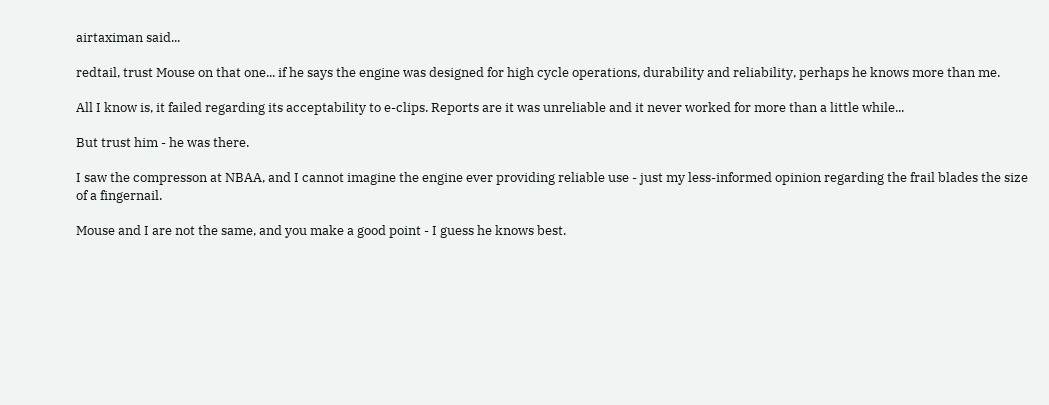airtaximan said...

redtail, trust Mouse on that one... if he says the engine was designed for high cycle operations, durability and reliability, perhaps he knows more than me.

All I know is, it failed regarding its acceptability to e-clips. Reports are it was unreliable and it never worked for more than a little while...

But trust him - he was there.

I saw the compresson at NBAA, and I cannot imagine the engine ever providing reliable use - just my less-informed opinion regarding the frail blades the size of a fingernail.

Mouse and I are not the same, and you make a good point - I guess he knows best.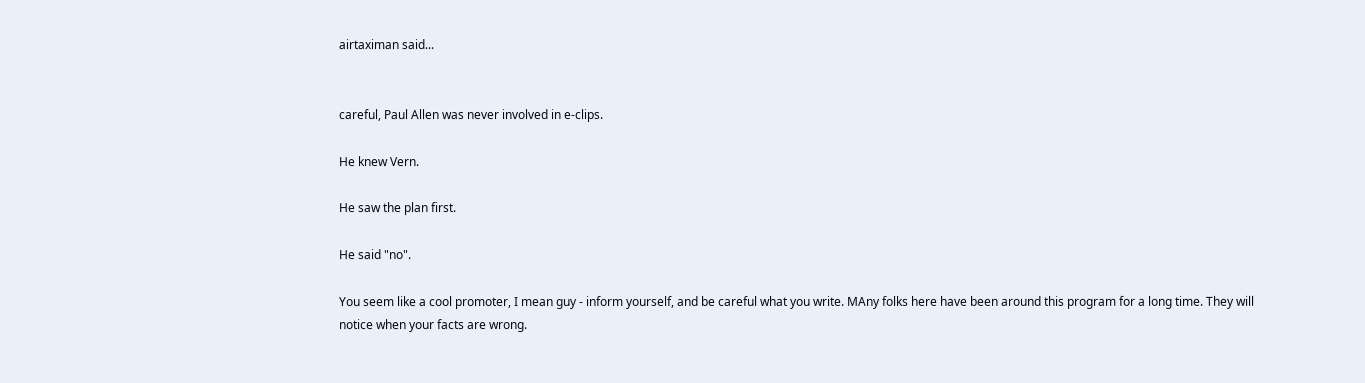airtaximan said...


careful, Paul Allen was never involved in e-clips.

He knew Vern.

He saw the plan first.

He said "no".

You seem like a cool promoter, I mean guy - inform yourself, and be careful what you write. MAny folks here have been around this program for a long time. They will notice when your facts are wrong.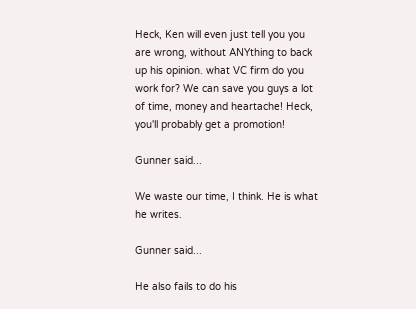Heck, Ken will even just tell you you are wrong, without ANYthing to back up his opinion. what VC firm do you work for? We can save you guys a lot of time, money and heartache! Heck, you'll probably get a promotion!

Gunner said...

We waste our time, I think. He is what he writes.

Gunner said...

He also fails to do his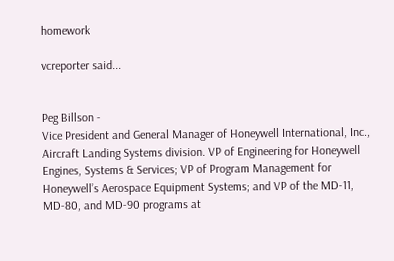homework

vcreporter said...


Peg Billson -
Vice President and General Manager of Honeywell International, Inc., Aircraft Landing Systems division. VP of Engineering for Honeywell Engines, Systems & Services; VP of Program Management for Honeywell’s Aerospace Equipment Systems; and VP of the MD-11, MD-80, and MD-90 programs at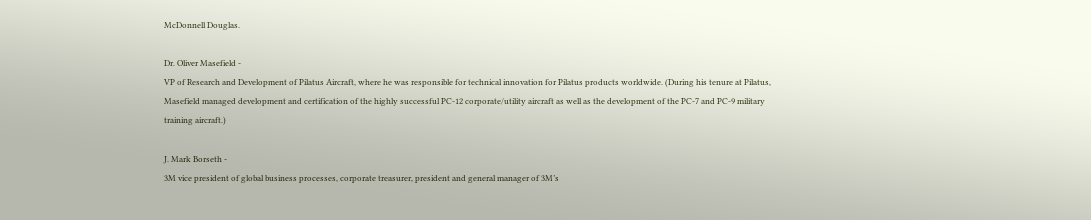McDonnell Douglas.

Dr. Oliver Masefield -
VP of Research and Development of Pilatus Aircraft, where he was responsible for technical innovation for Pilatus products worldwide. (During his tenure at Pilatus, Masefield managed development and certification of the highly successful PC-12 corporate/utility aircraft as well as the development of the PC-7 and PC-9 military training aircraft.)

J. Mark Borseth -
3M vice president of global business processes, corporate treasurer, president and general manager of 3M’s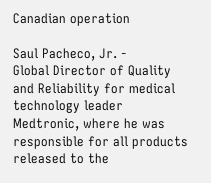Canadian operation

Saul Pacheco, Jr. -
Global Director of Quality and Reliability for medical technology leader Medtronic, where he was responsible for all products released to the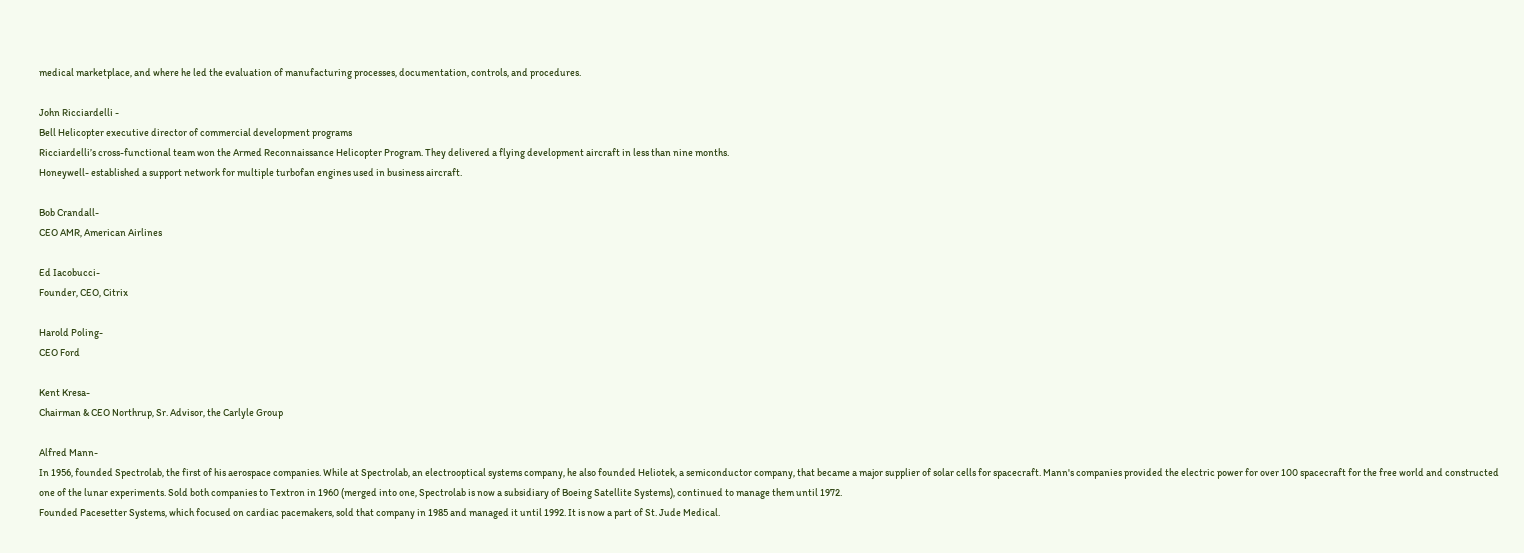medical marketplace, and where he led the evaluation of manufacturing processes, documentation, controls, and procedures.

John Ricciardelli -
Bell Helicopter executive director of commercial development programs
Ricciardelli’s cross-functional team won the Armed Reconnaissance Helicopter Program. They delivered a flying development aircraft in less than nine months.
Honeywell- established a support network for multiple turbofan engines used in business aircraft.

Bob Crandall-
CEO AMR, American Airlines

Ed Iacobucci-
Founder, CEO, Citrix

Harold Poling-
CEO Ford

Kent Kresa-
Chairman & CEO Northrup, Sr. Advisor, the Carlyle Group

Alfred Mann-
In 1956, founded Spectrolab, the first of his aerospace companies. While at Spectrolab, an electrooptical systems company, he also founded Heliotek, a semiconductor company, that became a major supplier of solar cells for spacecraft. Mann's companies provided the electric power for over 100 spacecraft for the free world and constructed one of the lunar experiments. Sold both companies to Textron in 1960 (merged into one, Spectrolab is now a subsidiary of Boeing Satellite Systems), continued to manage them until 1972.
Founded Pacesetter Systems, which focused on cardiac pacemakers, sold that company in 1985 and managed it until 1992. It is now a part of St. Jude Medical.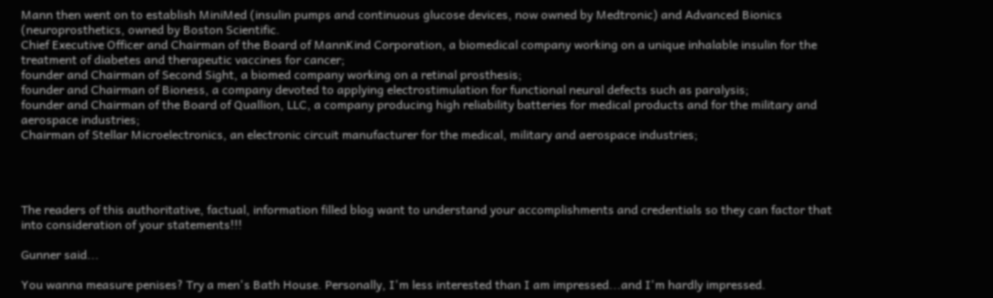Mann then went on to establish MiniMed (insulin pumps and continuous glucose devices, now owned by Medtronic) and Advanced Bionics (neuroprosthetics, owned by Boston Scientific.
Chief Executive Officer and Chairman of the Board of MannKind Corporation, a biomedical company working on a unique inhalable insulin for the treatment of diabetes and therapeutic vaccines for cancer;
founder and Chairman of Second Sight, a biomed company working on a retinal prosthesis;
founder and Chairman of Bioness, a company devoted to applying electrostimulation for functional neural defects such as paralysis;
founder and Chairman of the Board of Quallion, LLC, a company producing high reliability batteries for medical products and for the military and aerospace industries;
Chairman of Stellar Microelectronics, an electronic circuit manufacturer for the medical, military and aerospace industries;




The readers of this authoritative, factual, information filled blog want to understand your accomplishments and credentials so they can factor that into consideration of your statements!!!

Gunner said...

You wanna measure penises? Try a men's Bath House. Personally, I'm less interested than I am impressed...and I'm hardly impressed.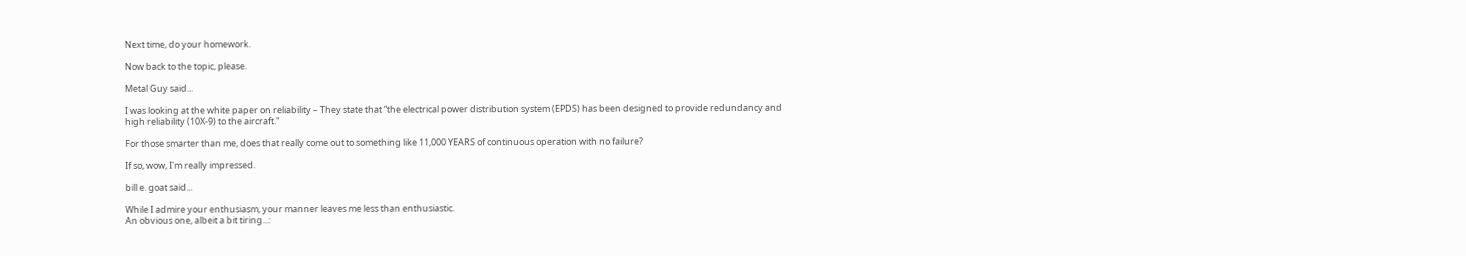Next time, do your homework.

Now back to the topic, please.

Metal Guy said...

I was looking at the white paper on reliability – They state that “the electrical power distribution system (EPDS) has been designed to provide redundancy and high reliability (10X-9) to the aircraft."

For those smarter than me, does that really come out to something like 11,000 YEARS of continuous operation with no failure?

If so, wow, I'm really impressed.

bill e. goat said...

While I admire your enthusiasm, your manner leaves me less than enthusiastic.
An obvious one, albeit a bit tiring...: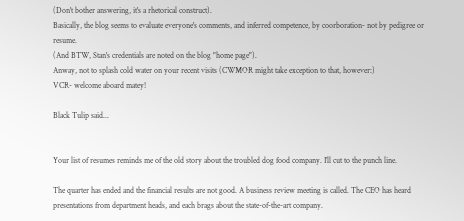(Don't bother answering, it's a rhetorical construct).
Basically, the blog seems to evaluate everyone's comments, and inferred competence, by coorboration- not by pedigree or resume.
(And BTW, Stan's credentials are noted on the blog "home page").
Anway, not to splash cold water on your recent visits (CWMOR might take exception to that, however:)
VCR- welcome aboard matey!

Black Tulip said...


Your list of resumes reminds me of the old story about the troubled dog food company. I’ll cut to the punch line.

The quarter has ended and the financial results are not good. A business review meeting is called. The CEO has heard presentations from department heads, and each brags about the state-of-the-art company.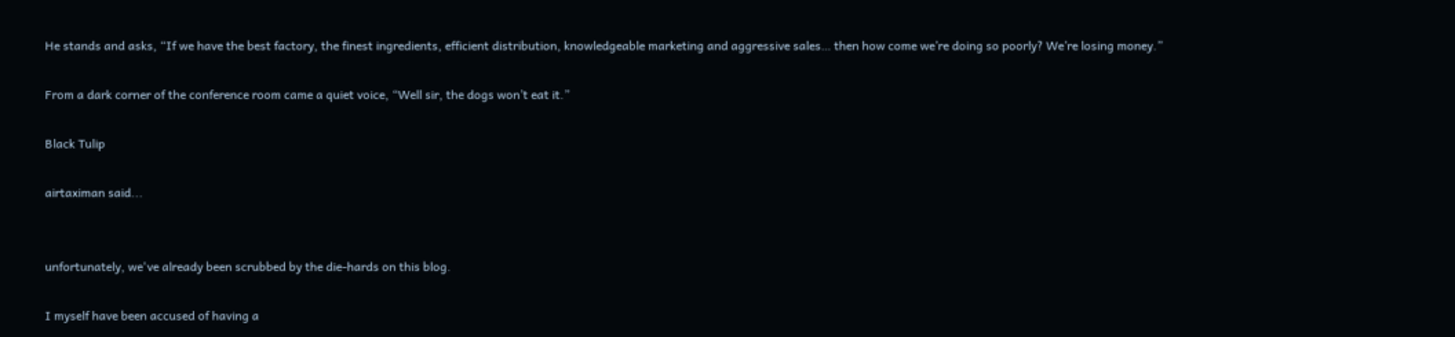He stands and asks, “If we have the best factory, the finest ingredients, efficient distribution, knowledgeable marketing and aggressive sales… then how come we’re doing so poorly? We’re losing money.”

From a dark corner of the conference room came a quiet voice, “Well sir, the dogs won’t eat it.”

Black Tulip

airtaximan said...


unfortunately, we've already been scrubbed by the die-hards on this blog.

I myself have been accused of having a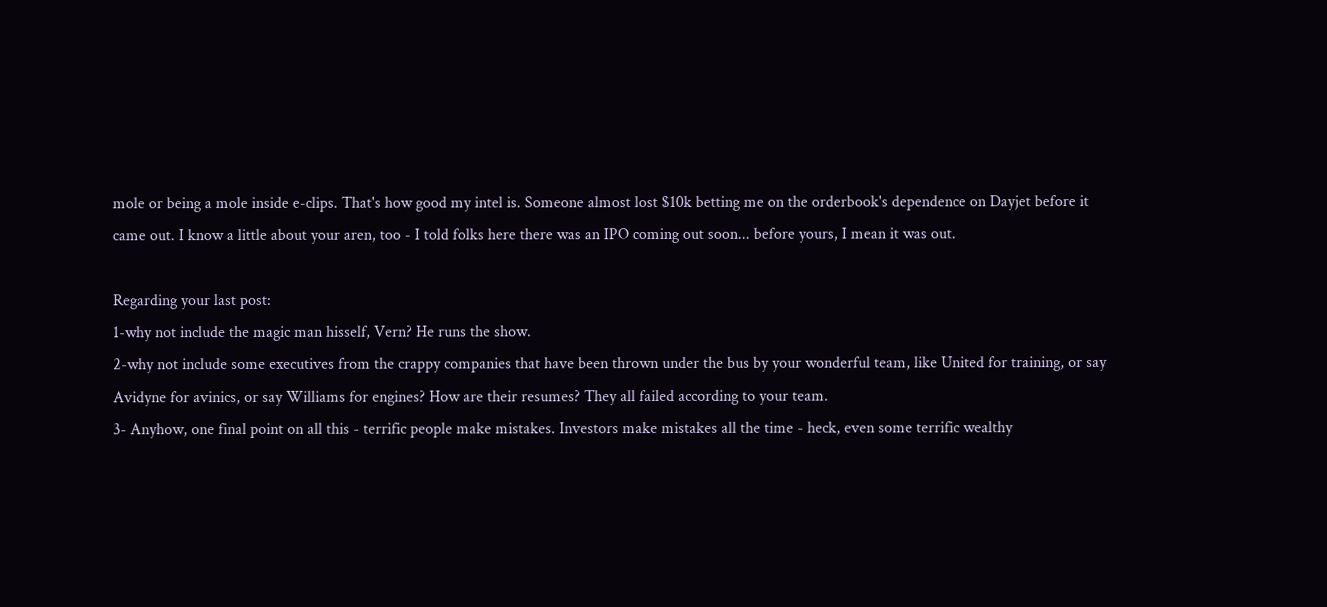mole or being a mole inside e-clips. That's how good my intel is. Someone almost lost $10k betting me on the orderbook's dependence on Dayjet before it came out. I know a little about your aren, too - I told folks here there was an IPO coming out soon... before yours, I mean it was out.

Regarding your last post:
1-why not include the magic man hisself, Vern? He runs the show.
2-why not include some executives from the crappy companies that have been thrown under the bus by your wonderful team, like United for training, or say Avidyne for avinics, or say Williams for engines? How are their resumes? They all failed according to your team.
3- Anyhow, one final point on all this - terrific people make mistakes. Investors make mistakes all the time - heck, even some terrific wealthy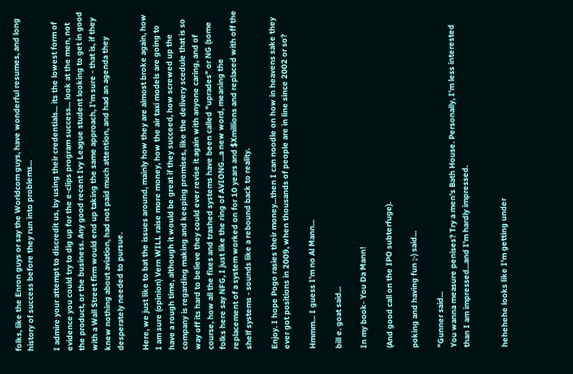folks, like the Enron guys or say the Worldcom guys, have wonderful resumes, and long history of success before they run into problems...

I admire your attempt to discredit us, by using their credentials... its the lowest form of evidence you could try to dig up for the e-clips program success... look at the men, not the product, or the business. Any good recent Ivy League student looking to get in good with a Wall Street firm would end up taking the same approach, I'm sure - that is, if they knew nothing about aviation, had not paid much attention, and had an agenda they desperately needed to pursue.

Here, we just like to bat the issues around, mainly how they are almost broke again, how I am sure (opinion) Vern WILL raise more money, how the air taxi models are going to have a rough time, although it would be great if they succeed, how screwed up the company is regarding making and keeping promises, like the delivery scedule that is so way off its hard to believe they could ever revise it again with anyone caring, and of course, how all the fixes and trashed systems have been called "uprades" or NG (some folks here say NFG, I just like the ring of AVIONG...a new word, meaning the replacement of a system worked on for 10 years and $Xmillions and replaced with off the shelf systems - sounds like a rebound back to reality.

Enjoy. I hope Pogo rasies their money...then I can noodle on how in heavens sake they ever got positions in 2009, when thousands of people are in line since 2002 or so?

Hmmm... I guess I'm no Al Mann...

bill e. goat said...

In my book- You Da Mann!

(And good call on the IPO subterfuge).

poking and having fun ;-) said...

"Gunner said...
You wanna measure penises? Try a men's Bath House. Personally, I'm less interested than I am impressed...and I'm hardly impressed.


hehehehe looks like I'm getting under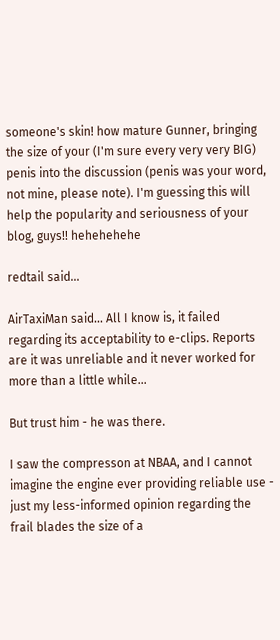someone's skin! how mature Gunner, bringing the size of your (I'm sure every very very BIG) penis into the discussion (penis was your word, not mine, please note). I'm guessing this will help the popularity and seriousness of your blog, guys!! hehehehehe

redtail said...

AirTaxiMan said... All I know is, it failed regarding its acceptability to e-clips. Reports are it was unreliable and it never worked for more than a little while...

But trust him - he was there.

I saw the compresson at NBAA, and I cannot imagine the engine ever providing reliable use - just my less-informed opinion regarding the frail blades the size of a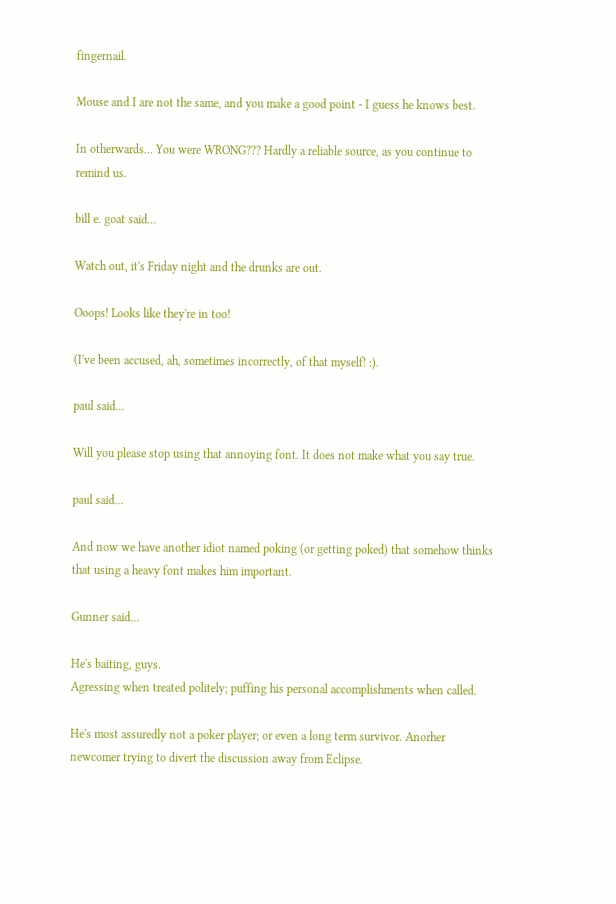fingernail.

Mouse and I are not the same, and you make a good point - I guess he knows best.

In otherwards... You were WRONG??? Hardly a reliable source, as you continue to remind us.

bill e. goat said...

Watch out, it's Friday night and the drunks are out.

Ooops! Looks like they're in too!

(I've been accused, ah, sometimes incorrectly, of that myself! :).

paul said...

Will you please stop using that annoying font. It does not make what you say true.

paul said...

And now we have another idiot named poking (or getting poked) that somehow thinks that using a heavy font makes him important.

Gunner said...

He's baiting, guys.
Agressing when treated politely; puffing his personal accomplishments when called.

He's most assuredly not a poker player; or even a long term survivor. Anorher newcomer trying to divert the discussion away from Eclipse.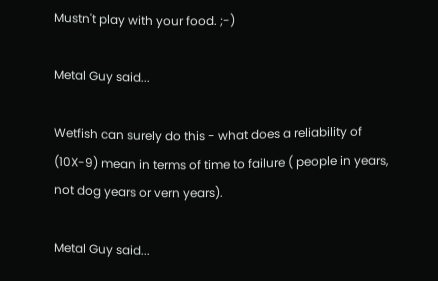Mustn't play with your food. ;-)

Metal Guy said...

Wetfish can surely do this - what does a reliability of (10X-9) mean in terms of time to failure ( people in years, not dog years or vern years).

Metal Guy said...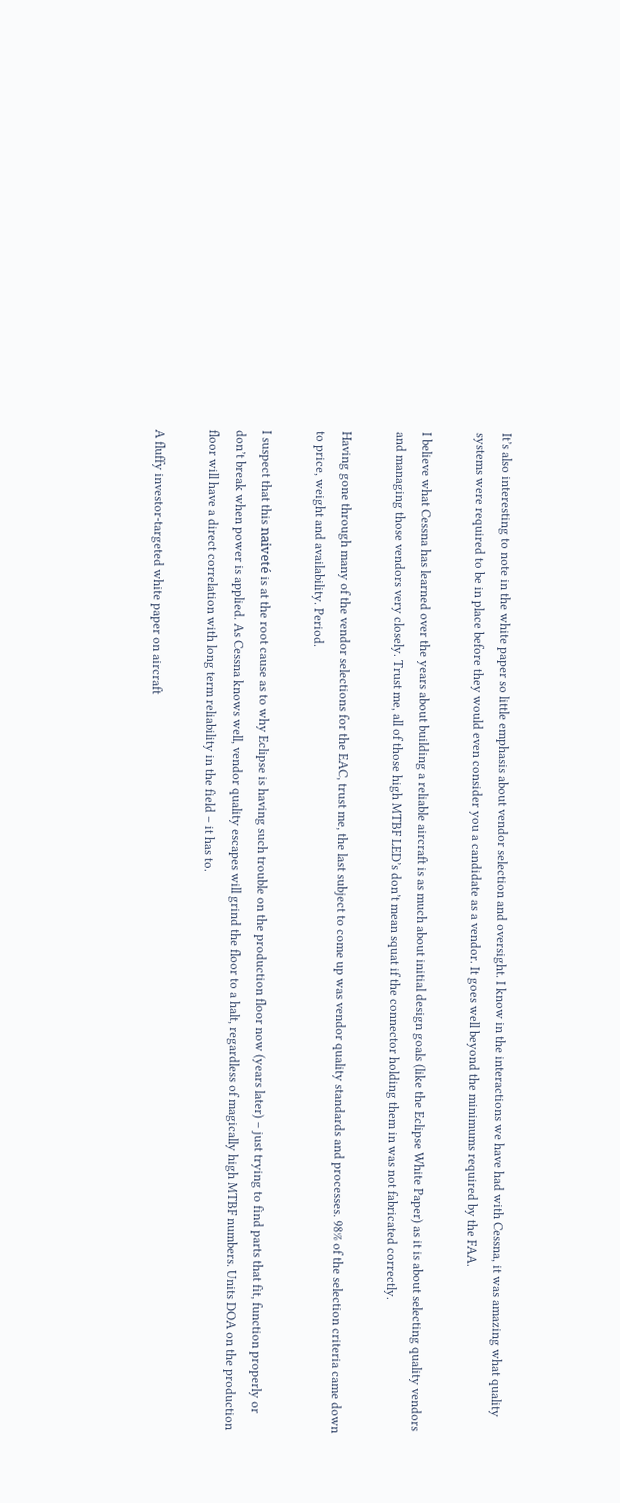It’s also interesting to note in the white paper so little emphasis about vendor selection and oversight. I know in the interactions we have had with Cessna, it was amazing what quality systems were required to be in place before they would even consider you a candidate as a vendor. It goes well beyond the minimums required by the FAA.

I believe what Cessna has learned over the years about building a reliable aircraft is as much about initial design goals (like the Eclipse White Paper) as it is about selecting quality vendors and managing those vendors very closely. Trust me, all of those high MTBF LED’s don’t mean squat if the connector holding them in was not fabricated correctly.

Having gone through many of the vendor selections for the EAC, trust me, the last subject to come up was vendor quality standards and processes. 98% of the selection criteria came down to price, weight and availability. Period.

I suspect that this naiveté is at the root cause as to why Eclipse is having such trouble on the production floor now (years later) – just trying to find parts that fit, function properly or don’t break when power is applied. As Cessna knows well, vendor quality escapes will grind the floor to a halt, regardless of magically high MTBF numbers. Units DOA on the production floor will have a direct correlation with long term reliability in the field – it has to.

A fluffy investor-targeted white paper on aircraft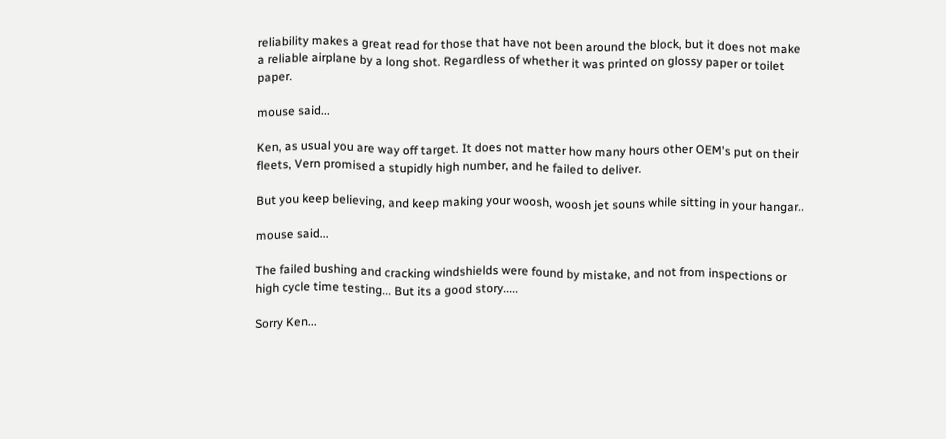reliability makes a great read for those that have not been around the block, but it does not make a reliable airplane by a long shot. Regardless of whether it was printed on glossy paper or toilet paper.

mouse said...

Ken, as usual you are way off target. It does not matter how many hours other OEM's put on their fleets, Vern promised a stupidly high number, and he failed to deliver.

But you keep believing, and keep making your woosh, woosh jet souns while sitting in your hangar..

mouse said...

The failed bushing and cracking windshields were found by mistake, and not from inspections or high cycle time testing... But its a good story.....

Sorry Ken...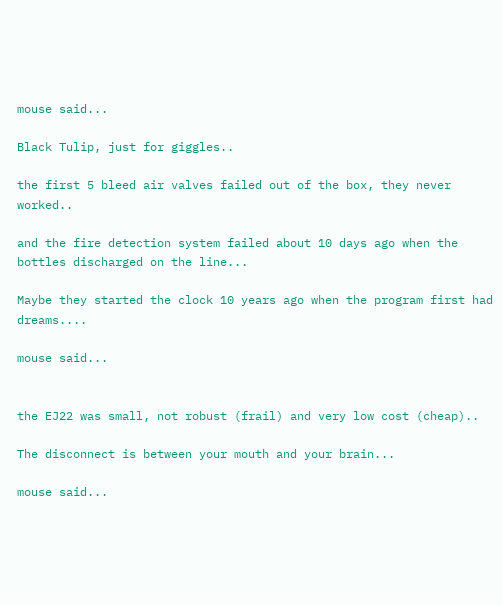mouse said...

Black Tulip, just for giggles..

the first 5 bleed air valves failed out of the box, they never worked..

and the fire detection system failed about 10 days ago when the bottles discharged on the line...

Maybe they started the clock 10 years ago when the program first had dreams....

mouse said...


the EJ22 was small, not robust (frail) and very low cost (cheap)..

The disconnect is between your mouth and your brain...

mouse said...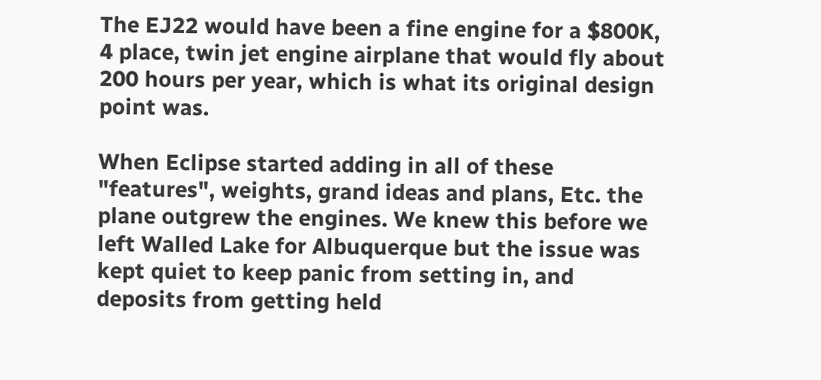The EJ22 would have been a fine engine for a $800K, 4 place, twin jet engine airplane that would fly about 200 hours per year, which is what its original design point was.

When Eclipse started adding in all of these "features", weights, grand ideas and plans, Etc. the plane outgrew the engines. We knew this before we left Walled Lake for Albuquerque but the issue was kept quiet to keep panic from setting in, and deposits from getting held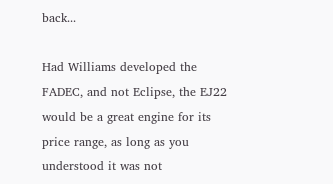back...

Had Williams developed the FADEC, and not Eclipse, the EJ22 would be a great engine for its price range, as long as you understood it was not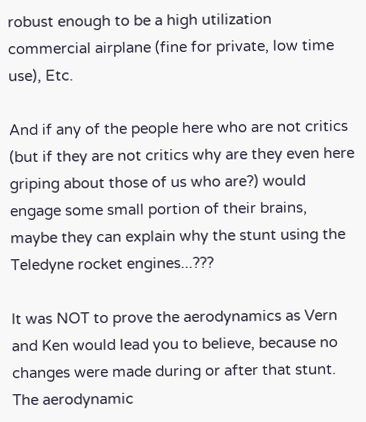robust enough to be a high utilization commercial airplane (fine for private, low time use), Etc.

And if any of the people here who are not critics (but if they are not critics why are they even here griping about those of us who are?) would engage some small portion of their brains, maybe they can explain why the stunt using the Teledyne rocket engines...???

It was NOT to prove the aerodynamics as Vern and Ken would lead you to believe, because no changes were made during or after that stunt. The aerodynamic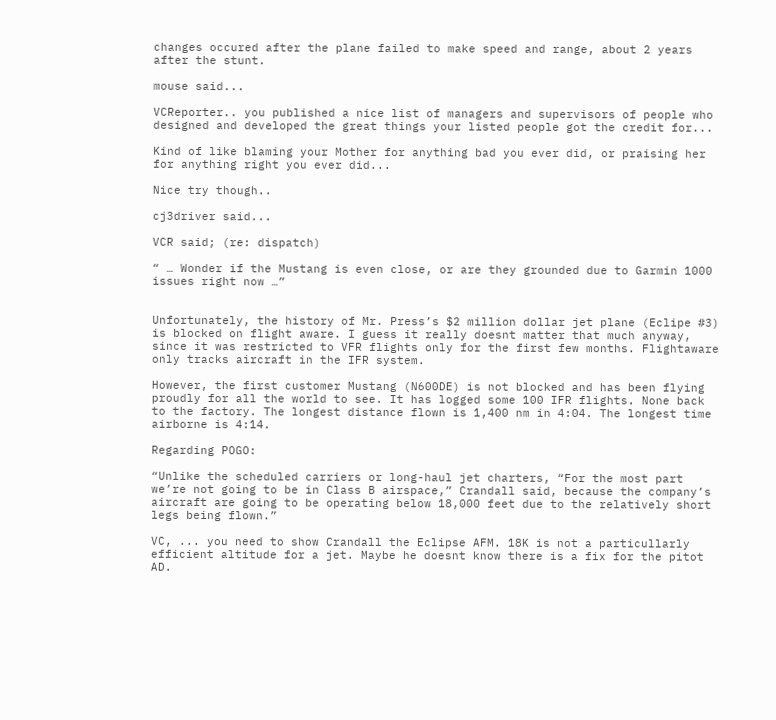changes occured after the plane failed to make speed and range, about 2 years after the stunt.

mouse said...

VCReporter.. you published a nice list of managers and supervisors of people who designed and developed the great things your listed people got the credit for...

Kind of like blaming your Mother for anything bad you ever did, or praising her for anything right you ever did...

Nice try though..

cj3driver said...

VCR said; (re: dispatch)

“ … Wonder if the Mustang is even close, or are they grounded due to Garmin 1000 issues right now …”


Unfortunately, the history of Mr. Press’s $2 million dollar jet plane (Eclipe #3) is blocked on flight aware. I guess it really doesnt matter that much anyway, since it was restricted to VFR flights only for the first few months. Flightaware only tracks aircraft in the IFR system.

However, the first customer Mustang (N600DE) is not blocked and has been flying proudly for all the world to see. It has logged some 100 IFR flights. None back to the factory. The longest distance flown is 1,400 nm in 4:04. The longest time airborne is 4:14.

Regarding POGO:

“Unlike the scheduled carriers or long-haul jet charters, “For the most part we’re not going to be in Class B airspace,” Crandall said, because the company’s aircraft are going to be operating below 18,000 feet due to the relatively short legs being flown.”

VC, ... you need to show Crandall the Eclipse AFM. 18K is not a particullarly efficient altitude for a jet. Maybe he doesnt know there is a fix for the pitot AD.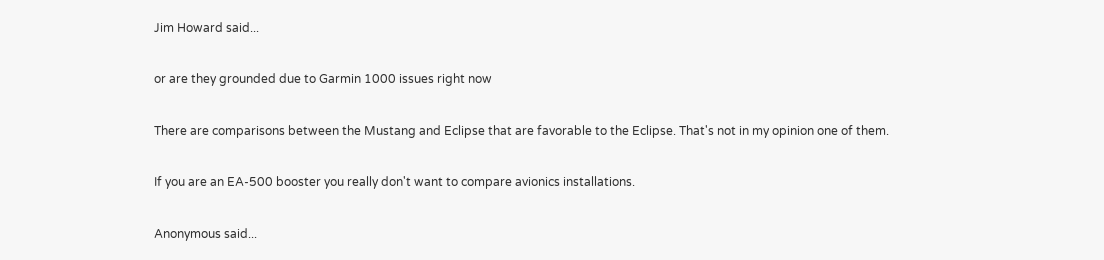Jim Howard said...

or are they grounded due to Garmin 1000 issues right now

There are comparisons between the Mustang and Eclipse that are favorable to the Eclipse. That's not in my opinion one of them.

If you are an EA-500 booster you really don't want to compare avionics installations.

Anonymous said...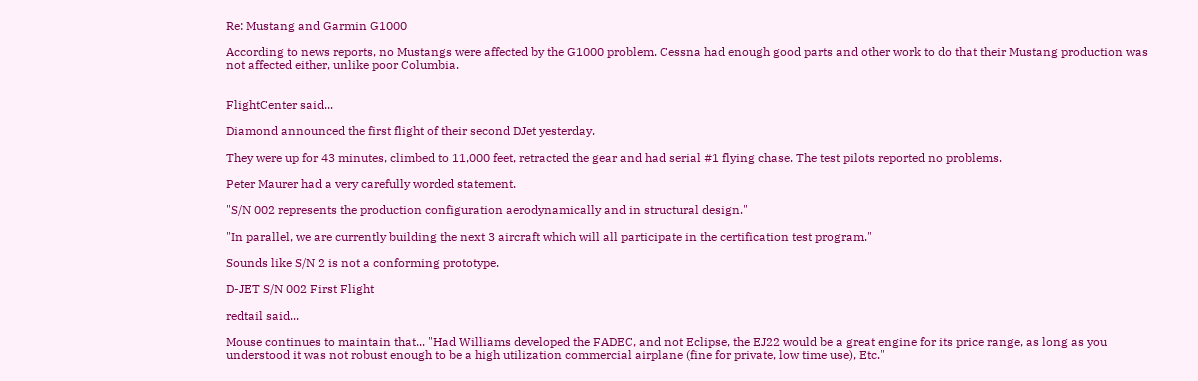Re: Mustang and Garmin G1000

According to news reports, no Mustangs were affected by the G1000 problem. Cessna had enough good parts and other work to do that their Mustang production was not affected either, unlike poor Columbia.


FlightCenter said...

Diamond announced the first flight of their second DJet yesterday.

They were up for 43 minutes, climbed to 11,000 feet, retracted the gear and had serial #1 flying chase. The test pilots reported no problems.

Peter Maurer had a very carefully worded statement.

"S/N 002 represents the production configuration aerodynamically and in structural design."

"In parallel, we are currently building the next 3 aircraft which will all participate in the certification test program."

Sounds like S/N 2 is not a conforming prototype.

D-JET S/N 002 First Flight

redtail said...

Mouse continues to maintain that... "Had Williams developed the FADEC, and not Eclipse, the EJ22 would be a great engine for its price range, as long as you understood it was not robust enough to be a high utilization commercial airplane (fine for private, low time use), Etc."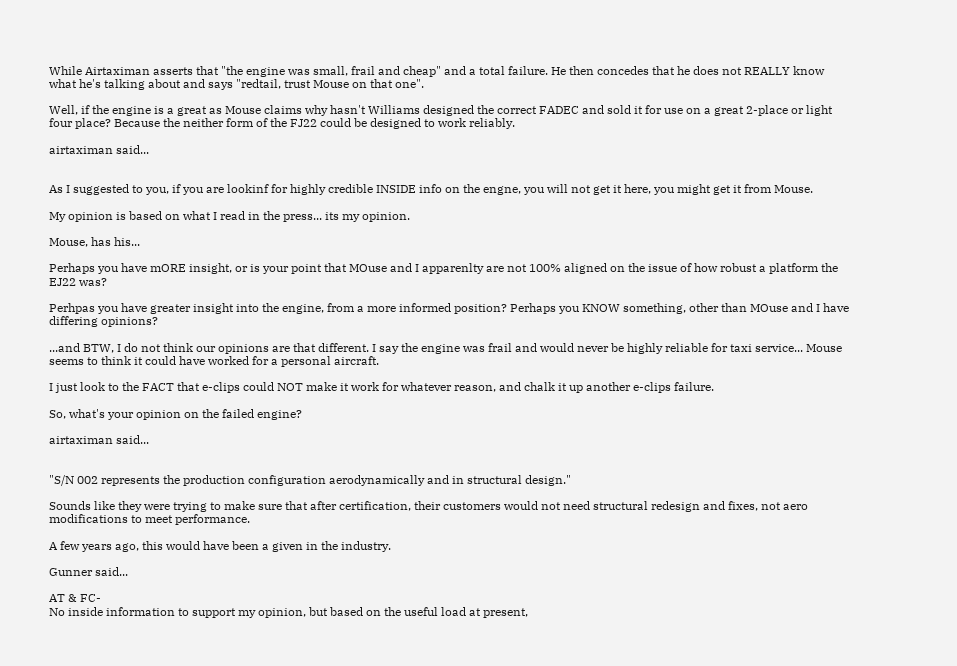While Airtaximan asserts that "the engine was small, frail and cheap" and a total failure. He then concedes that he does not REALLY know what he's talking about and says "redtail, trust Mouse on that one".

Well, if the engine is a great as Mouse claims why hasn't Williams designed the correct FADEC and sold it for use on a great 2-place or light four place? Because the neither form of the FJ22 could be designed to work reliably.

airtaximan said...


As I suggested to you, if you are lookinf for highly credible INSIDE info on the engne, you will not get it here, you might get it from Mouse.

My opinion is based on what I read in the press... its my opinion.

Mouse, has his...

Perhaps you have mORE insight, or is your point that MOuse and I apparenlty are not 100% aligned on the issue of how robust a platform the EJ22 was?

Perhpas you have greater insight into the engine, from a more informed position? Perhaps you KNOW something, other than MOuse and I have differing opinions?

...and BTW, I do not think our opinions are that different. I say the engine was frail and would never be highly reliable for taxi service... Mouse seems to think it could have worked for a personal aircraft.

I just look to the FACT that e-clips could NOT make it work for whatever reason, and chalk it up another e-clips failure.

So, what's your opinion on the failed engine?

airtaximan said...


"S/N 002 represents the production configuration aerodynamically and in structural design."

Sounds like they were trying to make sure that after certification, their customers would not need structural redesign and fixes, not aero modifications to meet performance.

A few years ago, this would have been a given in the industry.

Gunner said...

AT & FC-
No inside information to support my opinion, but based on the useful load at present,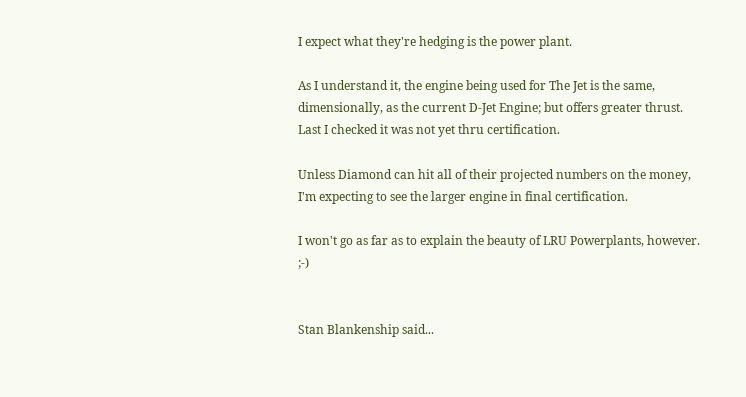I expect what they're hedging is the power plant.

As I understand it, the engine being used for The Jet is the same, dimensionally, as the current D-Jet Engine; but offers greater thrust. Last I checked it was not yet thru certification.

Unless Diamond can hit all of their projected numbers on the money, I'm expecting to see the larger engine in final certification.

I won't go as far as to explain the beauty of LRU Powerplants, however. ;-)


Stan Blankenship said...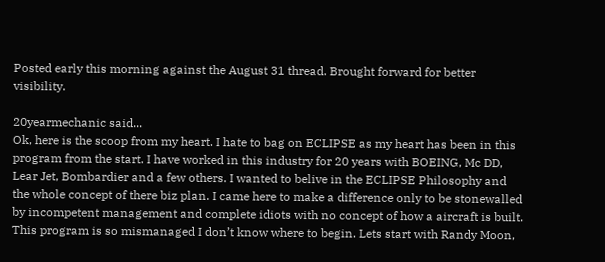Posted early this morning against the August 31 thread. Brought forward for better visibility.

20yearmechanic said...
Ok, here is the scoop from my heart. I hate to bag on ECLIPSE as my heart has been in this program from the start. I have worked in this industry for 20 years with BOEING, Mc DD, Lear Jet, Bombardier and a few others. I wanted to belive in the ECLIPSE Philosophy and the whole concept of there biz plan. I came here to make a difference only to be stonewalled by incompetent management and complete idiots with no concept of how a aircraft is built. This program is so mismanaged I don’t know where to begin. Lets start with Randy Moon,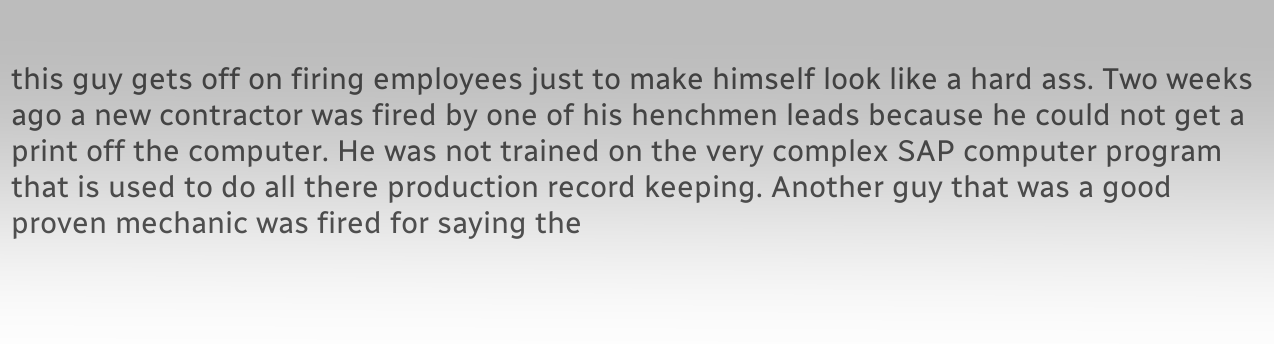this guy gets off on firing employees just to make himself look like a hard ass. Two weeks ago a new contractor was fired by one of his henchmen leads because he could not get a print off the computer. He was not trained on the very complex SAP computer program that is used to do all there production record keeping. Another guy that was a good proven mechanic was fired for saying the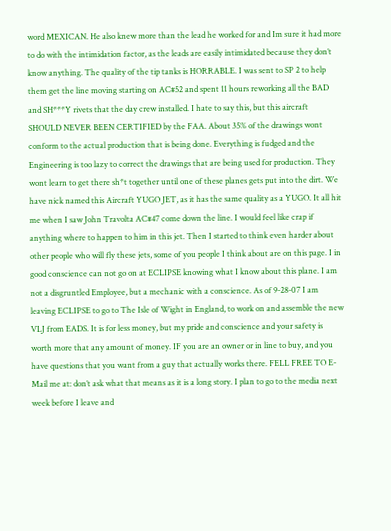word MEXICAN. He also knew more than the lead he worked for and Im sure it had more to do with the intimidation factor, as the leads are easily intimidated because they don’t know anything. The quality of the tip tanks is HORRABLE. I was sent to SP 2 to help them get the line moving starting on AC#52 and spent 11 hours reworking all the BAD and SH***Y rivets that the day crew installed. I hate to say this, but this aircraft SHOULD NEVER BEEN CERTIFIED by the FAA. About 35% of the drawings wont conform to the actual production that is being done. Everything is fudged and the Engineering is too lazy to correct the drawings that are being used for production. They wont learn to get there sh*t together until one of these planes gets put into the dirt. We have nick named this Aircraft YUGO JET, as it has the same quality as a YUGO. It all hit me when I saw John Travolta AC#47 come down the line. I would feel like crap if anything where to happen to him in this jet. Then I started to think even harder about other people who will fly these jets, some of you people I think about are on this page. I in good conscience can not go on at ECLIPSE knowing what I know about this plane. I am not a disgruntled Employee, but a mechanic with a conscience. As of 9-28-07 I am leaving ECLIPSE to go to The Isle of Wight in England, to work on and assemble the new VLJ from EADS. It is for less money, but my pride and conscience and your safety is worth more that any amount of money. IF you are an owner or in line to buy, and you have questions that you want from a guy that actually works there. FELL FREE TO E-Mail me at: don’t ask what that means as it is a long story. I plan to go to the media next week before I leave and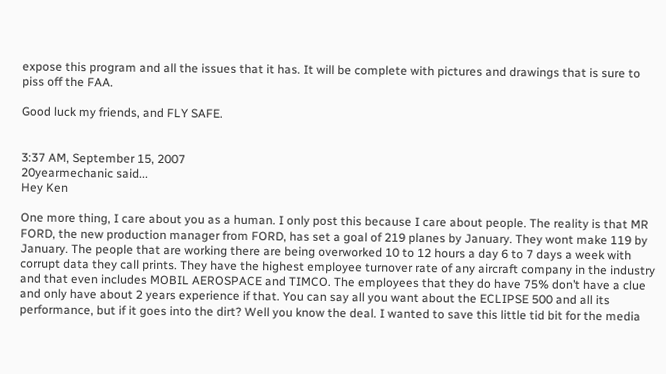expose this program and all the issues that it has. It will be complete with pictures and drawings that is sure to piss off the FAA.

Good luck my friends, and FLY SAFE.


3:37 AM, September 15, 2007
20yearmechanic said...
Hey Ken

One more thing, I care about you as a human. I only post this because I care about people. The reality is that MR FORD, the new production manager from FORD, has set a goal of 219 planes by January. They wont make 119 by January. The people that are working there are being overworked 10 to 12 hours a day 6 to 7 days a week with corrupt data they call prints. They have the highest employee turnover rate of any aircraft company in the industry and that even includes MOBIL AEROSPACE and TIMCO. The employees that they do have 75% don’t have a clue and only have about 2 years experience if that. You can say all you want about the ECLIPSE 500 and all its performance, but if it goes into the dirt? Well you know the deal. I wanted to save this little tid bit for the media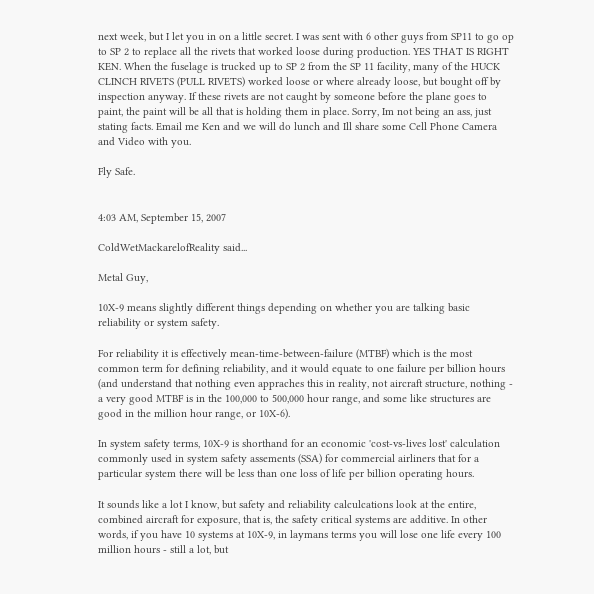next week, but I let you in on a little secret. I was sent with 6 other guys from SP11 to go op to SP 2 to replace all the rivets that worked loose during production. YES THAT IS RIGHT KEN. When the fuselage is trucked up to SP 2 from the SP 11 facility, many of the HUCK CLINCH RIVETS (PULL RIVETS) worked loose or where already loose, but bought off by inspection anyway. If these rivets are not caught by someone before the plane goes to paint, the paint will be all that is holding them in place. Sorry, Im not being an ass, just stating facts. Email me Ken and we will do lunch and Ill share some Cell Phone Camera and Video with you.

Fly Safe.


4:03 AM, September 15, 2007

ColdWetMackarelofReality said...

Metal Guy,

10X-9 means slightly different things depending on whether you are talking basic reliability or system safety.

For reliability it is effectively mean-time-between-failure (MTBF) which is the most common term for defining reliability, and it would equate to one failure per billion hours (and understand that nothing even appraches this in reality, not aircraft structure, nothing - a very good MTBF is in the 100,000 to 500,000 hour range, and some like structures are good in the million hour range, or 10X-6).

In system safety terms, 10X-9 is shorthand for an economic 'cost-vs-lives lost' calculation commonly used in system safety assements (SSA) for commercial airliners that for a particular system there will be less than one loss of life per billion operating hours.

It sounds like a lot I know, but safety and reliability calculcations look at the entire, combined aircraft for exposure, that is, the safety critical systems are additive. In other words, if you have 10 systems at 10X-9, in laymans terms you will lose one life every 100 million hours - still a lot, but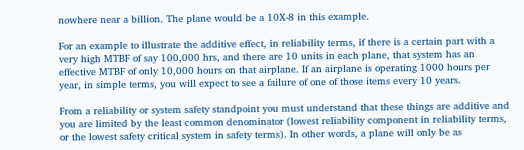nowhere near a billion. The plane would be a 10X-8 in this example.

For an example to illustrate the additive effect, in reliability terms, if there is a certain part with a very high MTBF of say 100,000 hrs, and there are 10 units in each plane, that system has an effective MTBF of only 10,000 hours on that airplane. If an airplane is operating 1000 hours per year, in simple terms, you will expect to see a failure of one of those items every 10 years.

From a reliability or system safety standpoint you must understand that these things are additive and you are limited by the least common denominator (lowest reliability component in reliability terms, or the lowest safety critical system in safety terms). In other words, a plane will only be as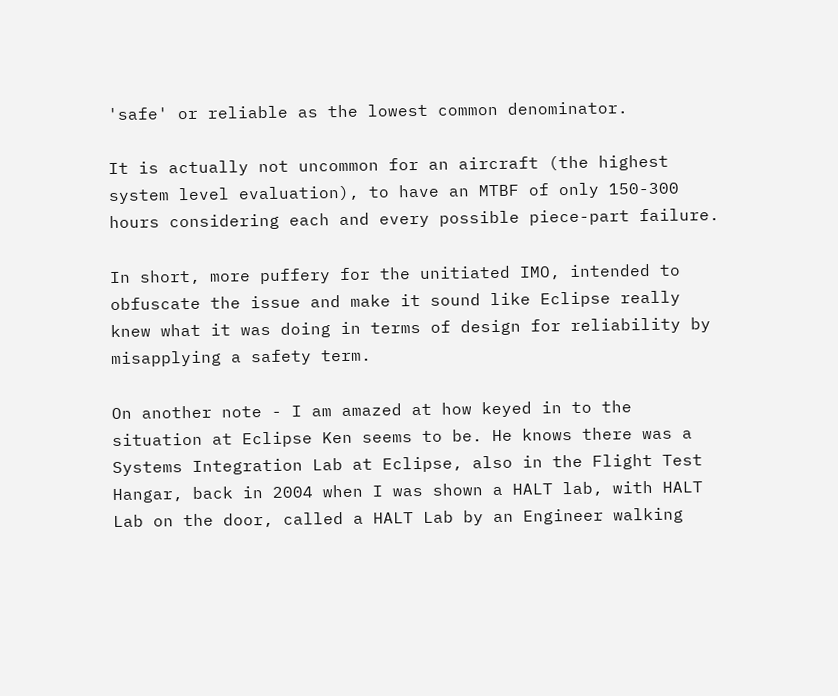'safe' or reliable as the lowest common denominator.

It is actually not uncommon for an aircraft (the highest system level evaluation), to have an MTBF of only 150-300 hours considering each and every possible piece-part failure.

In short, more puffery for the unitiated IMO, intended to obfuscate the issue and make it sound like Eclipse really knew what it was doing in terms of design for reliability by misapplying a safety term.

On another note - I am amazed at how keyed in to the situation at Eclipse Ken seems to be. He knows there was a Systems Integration Lab at Eclipse, also in the Flight Test Hangar, back in 2004 when I was shown a HALT lab, with HALT Lab on the door, called a HALT Lab by an Engineer walking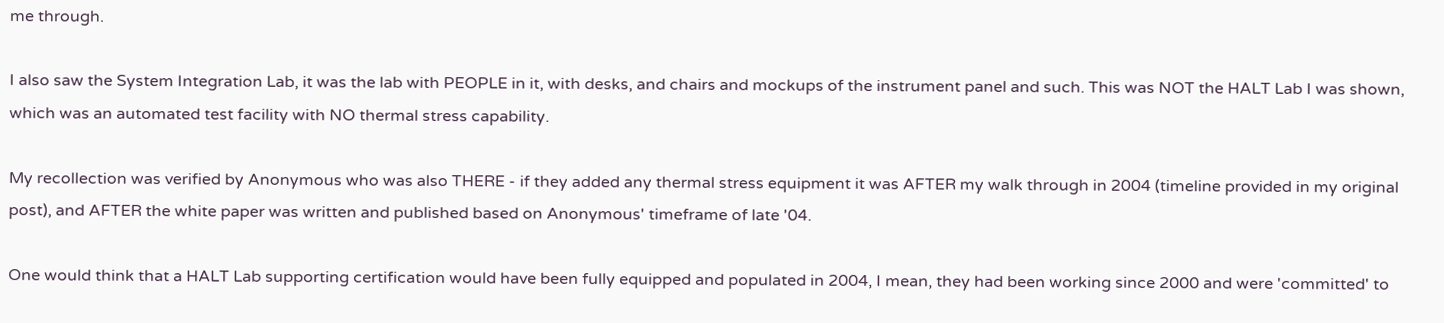me through.

I also saw the System Integration Lab, it was the lab with PEOPLE in it, with desks, and chairs and mockups of the instrument panel and such. This was NOT the HALT Lab I was shown, which was an automated test facility with NO thermal stress capability.

My recollection was verified by Anonymous who was also THERE - if they added any thermal stress equipment it was AFTER my walk through in 2004 (timeline provided in my original post), and AFTER the white paper was written and published based on Anonymous' timeframe of late '04.

One would think that a HALT Lab supporting certification would have been fully equipped and populated in 2004, I mean, they had been working since 2000 and were 'committed' to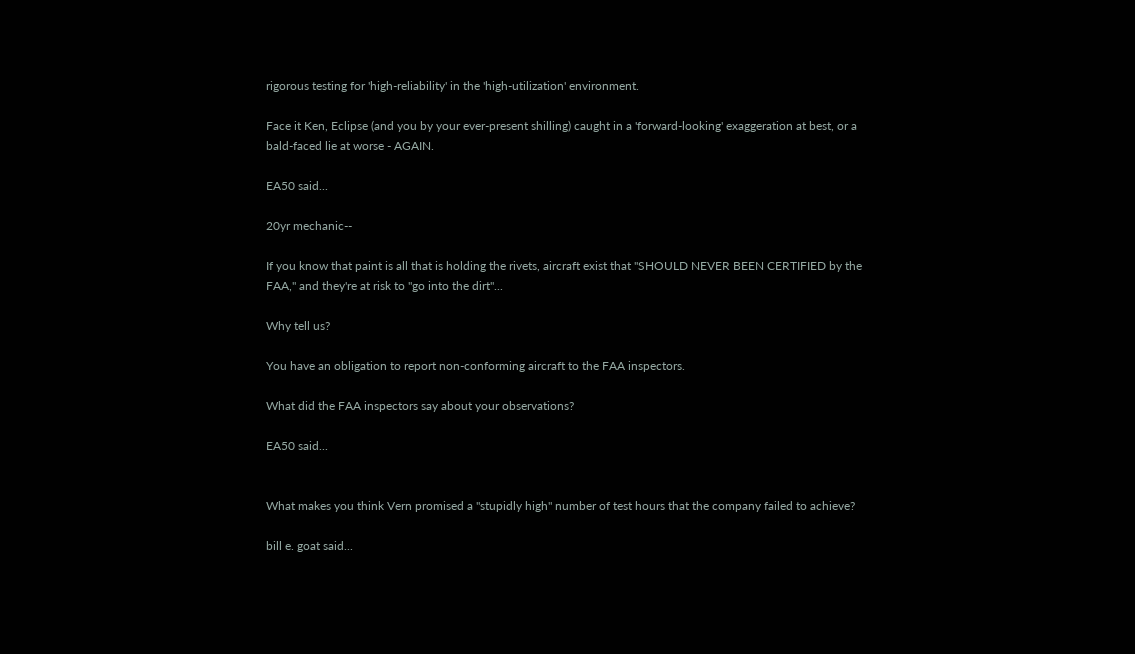rigorous testing for 'high-reliability' in the 'high-utilization' environment.

Face it Ken, Eclipse (and you by your ever-present shilling) caught in a 'forward-looking' exaggeration at best, or a bald-faced lie at worse - AGAIN.

EA50 said...

20yr mechanic--

If you know that paint is all that is holding the rivets, aircraft exist that "SHOULD NEVER BEEN CERTIFIED by the FAA," and they're at risk to "go into the dirt"...

Why tell us?

You have an obligation to report non-conforming aircraft to the FAA inspectors.

What did the FAA inspectors say about your observations?

EA50 said...


What makes you think Vern promised a "stupidly high" number of test hours that the company failed to achieve?

bill e. goat said...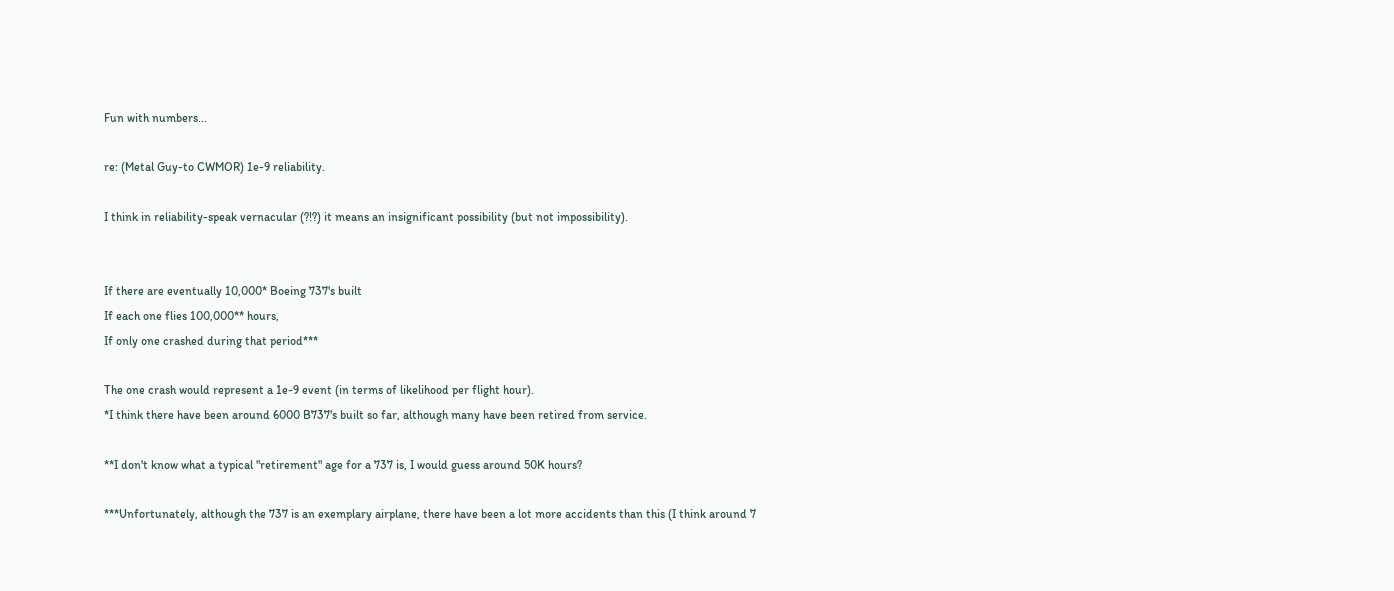Fun with numbers...

re: (Metal Guy-to CWMOR) 1e-9 reliability.

I think in reliability-speak vernacular (?!?) it means an insignificant possibility (but not impossibility).


If there are eventually 10,000* Boeing 737's built
If each one flies 100,000** hours,
If only one crashed during that period***

The one crash would represent a 1e-9 event (in terms of likelihood per flight hour).
*I think there have been around 6000 B737's built so far, although many have been retired from service.

**I don't know what a typical "retirement" age for a 737 is, I would guess around 50K hours?

***Unfortunately, although the 737 is an exemplary airplane, there have been a lot more accidents than this (I think around 7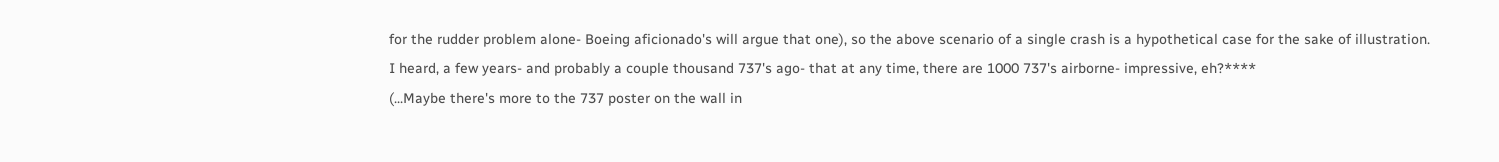for the rudder problem alone- Boeing aficionado's will argue that one), so the above scenario of a single crash is a hypothetical case for the sake of illustration.
I heard, a few years- and probably a couple thousand 737's ago- that at any time, there are 1000 737's airborne- impressive, eh?****
(...Maybe there's more to the 737 poster on the wall in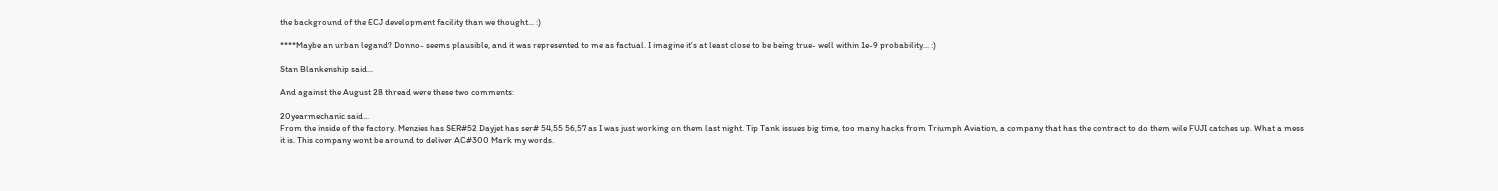the background of the ECJ development facility than we thought... :)

****Maybe an urban legand? Donno- seems plausible, and it was represented to me as factual. I imagine it's at least close to be being true- well within 1e-9 probability... :)

Stan Blankenship said...

And against the August 28 thread were these two comments:

20yearmechanic said...
From the inside of the factory. Menzies has SER#52 Dayjet has ser# 54,55 56,57 as I was just working on them last night. Tip Tank issues big time, too many hacks from Triumph Aviation, a company that has the contract to do them wile FUJI catches up. What a mess it is. This company wont be around to deliver AC#300 Mark my words.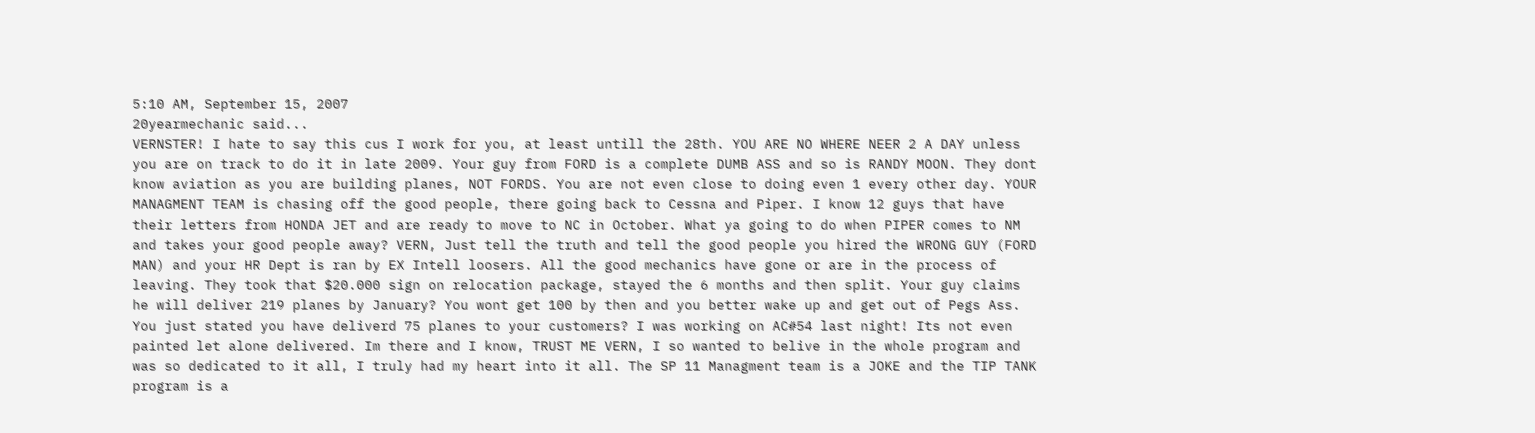5:10 AM, September 15, 2007
20yearmechanic said...
VERNSTER! I hate to say this cus I work for you, at least untill the 28th. YOU ARE NO WHERE NEER 2 A DAY unless you are on track to do it in late 2009. Your guy from FORD is a complete DUMB ASS and so is RANDY MOON. They dont know aviation as you are building planes, NOT FORDS. You are not even close to doing even 1 every other day. YOUR MANAGMENT TEAM is chasing off the good people, there going back to Cessna and Piper. I know 12 guys that have their letters from HONDA JET and are ready to move to NC in October. What ya going to do when PIPER comes to NM and takes your good people away? VERN, Just tell the truth and tell the good people you hired the WRONG GUY (FORD MAN) and your HR Dept is ran by EX Intell loosers. All the good mechanics have gone or are in the process of leaving. They took that $20.000 sign on relocation package, stayed the 6 months and then split. Your guy claims he will deliver 219 planes by January? You wont get 100 by then and you better wake up and get out of Pegs Ass. You just stated you have deliverd 75 planes to your customers? I was working on AC#54 last night! Its not even painted let alone delivered. Im there and I know, TRUST ME VERN, I so wanted to belive in the whole program and was so dedicated to it all, I truly had my heart into it all. The SP 11 Managment team is a JOKE and the TIP TANK program is a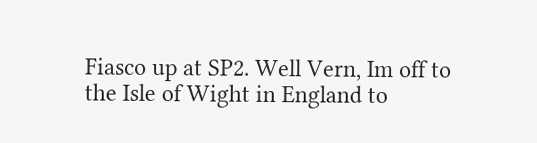Fiasco up at SP2. Well Vern, Im off to the Isle of Wight in England to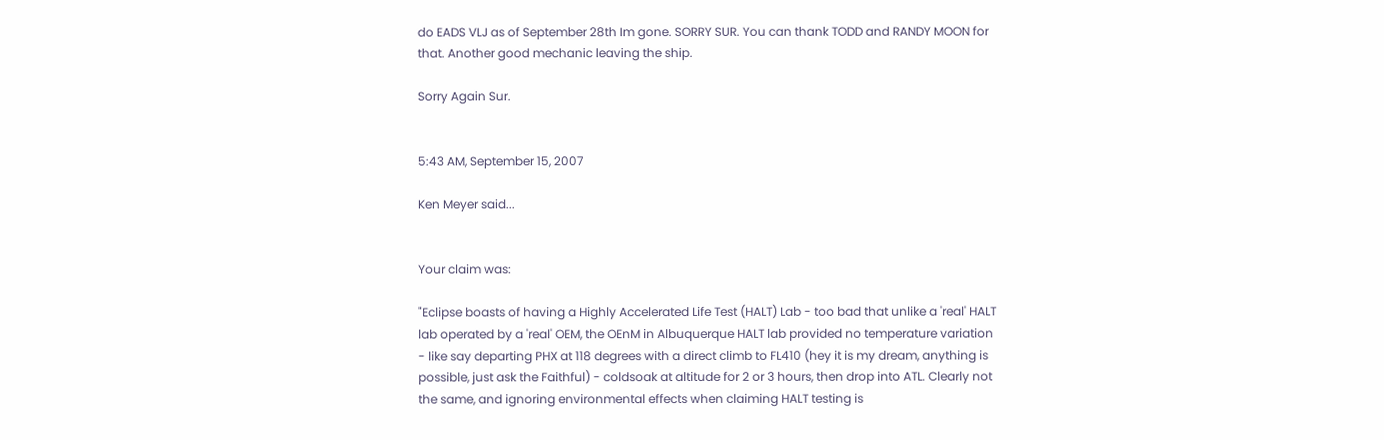do EADS VLJ as of September 28th Im gone. SORRY SUR. You can thank TODD and RANDY MOON for that. Another good mechanic leaving the ship.

Sorry Again Sur.


5:43 AM, September 15, 2007

Ken Meyer said...


Your claim was:

"Eclipse boasts of having a Highly Accelerated Life Test (HALT) Lab - too bad that unlike a 'real' HALT lab operated by a 'real' OEM, the OEnM in Albuquerque HALT lab provided no temperature variation - like say departing PHX at 118 degrees with a direct climb to FL410 (hey it is my dream, anything is possible, just ask the Faithful) - coldsoak at altitude for 2 or 3 hours, then drop into ATL. Clearly not the same, and ignoring environmental effects when claiming HALT testing is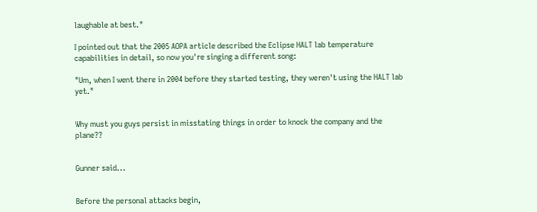laughable at best."

I pointed out that the 2005 AOPA article described the Eclipse HALT lab temperature capabilities in detail, so now you're singing a different song:

"Um, when I went there in 2004 before they started testing, they weren't using the HALT lab yet."


Why must you guys persist in misstating things in order to knock the company and the plane??


Gunner said...


Before the personal attacks begin,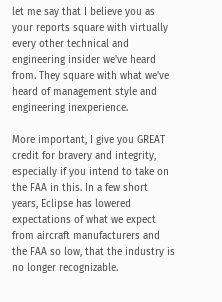let me say that I believe you as your reports square with virtually every other technical and engineering insider we've heard from. They square with what we've heard of management style and engineering inexperience.

More important, I give you GREAT credit for bravery and integrity, especially if you intend to take on the FAA in this. In a few short years, Eclipse has lowered expectations of what we expect from aircraft manufacturers and the FAA so low, that the industry is no longer recognizable.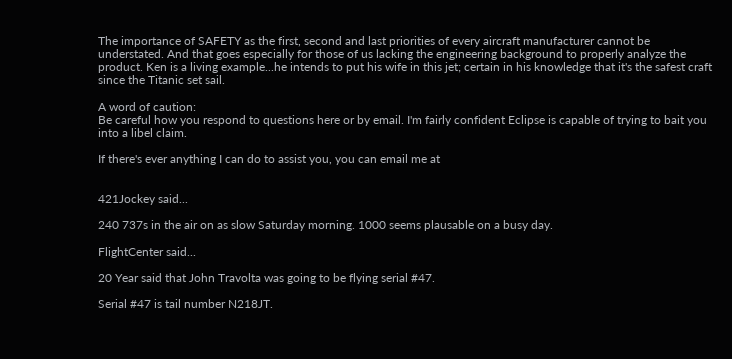The importance of SAFETY as the first, second and last priorities of every aircraft manufacturer cannot be understated. And that goes especially for those of us lacking the engineering background to properly analyze the product. Ken is a living example...he intends to put his wife in this jet; certain in his knowledge that it's the safest craft since the Titanic set sail.

A word of caution:
Be careful how you respond to questions here or by email. I'm fairly confident Eclipse is capable of trying to bait you into a libel claim.

If there's ever anything I can do to assist you, you can email me at


421Jockey said...

240 737s in the air on as slow Saturday morning. 1000 seems plausable on a busy day.

FlightCenter said...

20 Year said that John Travolta was going to be flying serial #47.

Serial #47 is tail number N218JT.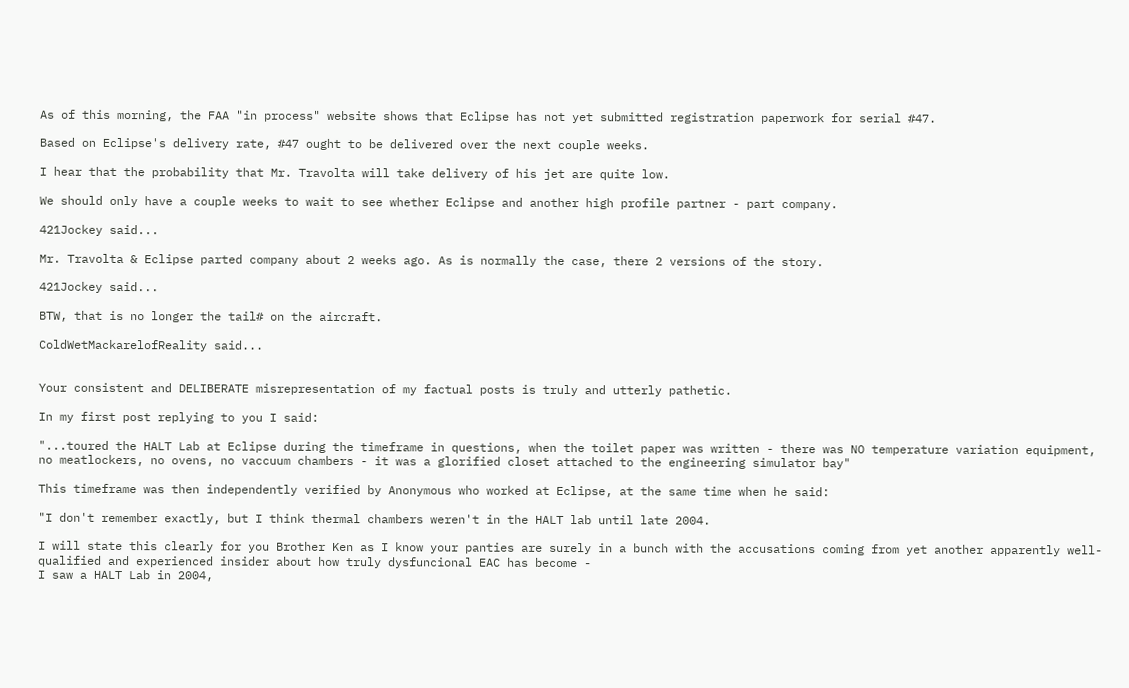As of this morning, the FAA "in process" website shows that Eclipse has not yet submitted registration paperwork for serial #47.

Based on Eclipse's delivery rate, #47 ought to be delivered over the next couple weeks.

I hear that the probability that Mr. Travolta will take delivery of his jet are quite low.

We should only have a couple weeks to wait to see whether Eclipse and another high profile partner - part company.

421Jockey said...

Mr. Travolta & Eclipse parted company about 2 weeks ago. As is normally the case, there 2 versions of the story.

421Jockey said...

BTW, that is no longer the tail# on the aircraft.

ColdWetMackarelofReality said...


Your consistent and DELIBERATE misrepresentation of my factual posts is truly and utterly pathetic.

In my first post replying to you I said:

"...toured the HALT Lab at Eclipse during the timeframe in questions, when the toilet paper was written - there was NO temperature variation equipment, no meatlockers, no ovens, no vaccuum chambers - it was a glorified closet attached to the engineering simulator bay"

This timeframe was then independently verified by Anonymous who worked at Eclipse, at the same time when he said:

"I don't remember exactly, but I think thermal chambers weren't in the HALT lab until late 2004.

I will state this clearly for you Brother Ken as I know your panties are surely in a bunch with the accusations coming from yet another apparently well-qualified and experienced insider about how truly dysfuncional EAC has become -
I saw a HALT Lab in 2004,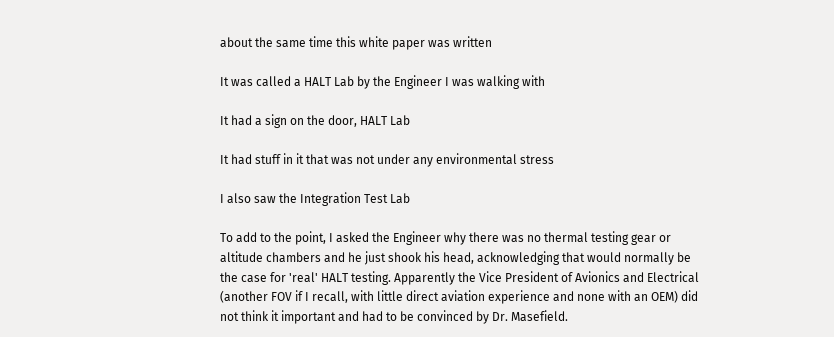about the same time this white paper was written

It was called a HALT Lab by the Engineer I was walking with

It had a sign on the door, HALT Lab

It had stuff in it that was not under any environmental stress

I also saw the Integration Test Lab

To add to the point, I asked the Engineer why there was no thermal testing gear or altitude chambers and he just shook his head, acknowledging that would normally be the case for 'real' HALT testing. Apparently the Vice President of Avionics and Electrical (another FOV if I recall, with little direct aviation experience and none with an OEM) did not think it important and had to be convinced by Dr. Masefield.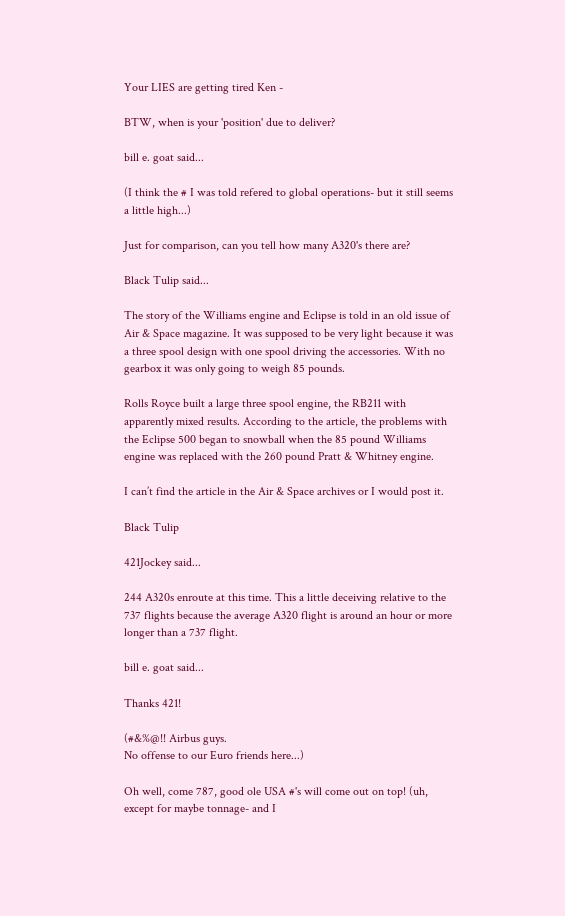Your LIES are getting tired Ken -

BTW, when is your 'position' due to deliver?

bill e. goat said...

(I think the # I was told refered to global operations- but it still seems a little high...)

Just for comparison, can you tell how many A320's there are?

Black Tulip said...

The story of the Williams engine and Eclipse is told in an old issue of Air & Space magazine. It was supposed to be very light because it was a three spool design with one spool driving the accessories. With no gearbox it was only going to weigh 85 pounds.

Rolls Royce built a large three spool engine, the RB211 with apparently mixed results. According to the article, the problems with the Eclipse 500 began to snowball when the 85 pound Williams engine was replaced with the 260 pound Pratt & Whitney engine.

I can’t find the article in the Air & Space archives or I would post it.

Black Tulip

421Jockey said...

244 A320s enroute at this time. This a little deceiving relative to the 737 flights because the average A320 flight is around an hour or more longer than a 737 flight.

bill e. goat said...

Thanks 421!

(#&%@!! Airbus guys.
No offense to our Euro friends here...)

Oh well, come 787, good ole USA #'s will come out on top! (uh, except for maybe tonnage- and I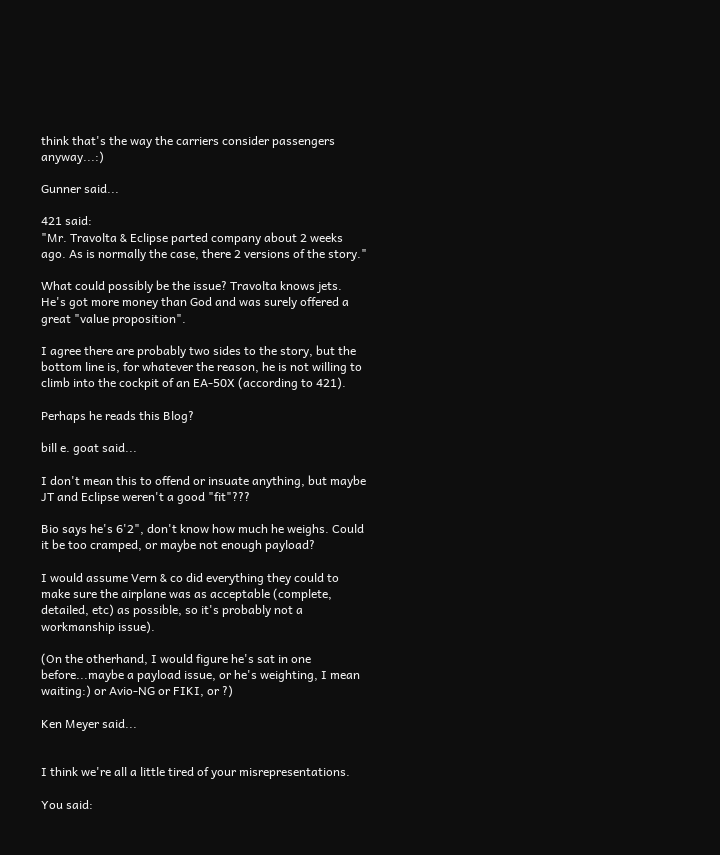think that's the way the carriers consider passengers anyway...:)

Gunner said...

421 said:
"Mr. Travolta & Eclipse parted company about 2 weeks ago. As is normally the case, there 2 versions of the story."

What could possibly be the issue? Travolta knows jets. He's got more money than God and was surely offered a great "value proposition".

I agree there are probably two sides to the story, but the bottom line is, for whatever the reason, he is not willing to climb into the cockpit of an EA-50X (according to 421).

Perhaps he reads this Blog?

bill e. goat said...

I don't mean this to offend or insuate anything, but maybe JT and Eclipse weren't a good "fit"???

Bio says he's 6'2", don't know how much he weighs. Could it be too cramped, or maybe not enough payload?

I would assume Vern & co did everything they could to make sure the airplane was as acceptable (complete, detailed, etc) as possible, so it's probably not a workmanship issue).

(On the otherhand, I would figure he's sat in one before...maybe a payload issue, or he's weighting, I mean waiting:) or Avio-NG or FIKI, or ?)

Ken Meyer said...


I think we're all a little tired of your misrepresentations.

You said: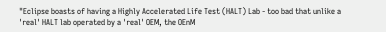"Eclipse boasts of having a Highly Accelerated Life Test (HALT) Lab - too bad that unlike a 'real' HALT lab operated by a 'real' OEM, the OEnM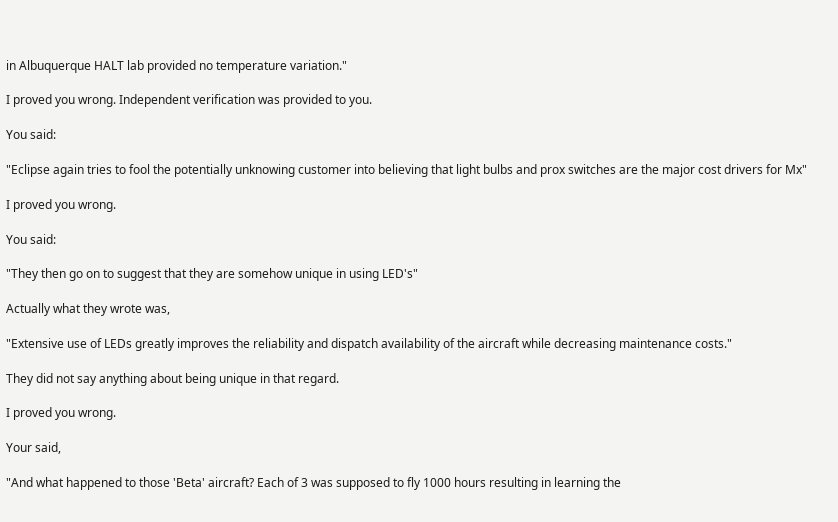in Albuquerque HALT lab provided no temperature variation."

I proved you wrong. Independent verification was provided to you.

You said:

"Eclipse again tries to fool the potentially unknowing customer into believing that light bulbs and prox switches are the major cost drivers for Mx"

I proved you wrong.

You said:

"They then go on to suggest that they are somehow unique in using LED's"

Actually what they wrote was,

"Extensive use of LEDs greatly improves the reliability and dispatch availability of the aircraft while decreasing maintenance costs."

They did not say anything about being unique in that regard.

I proved you wrong.

Your said,

"And what happened to those 'Beta' aircraft? Each of 3 was supposed to fly 1000 hours resulting in learning the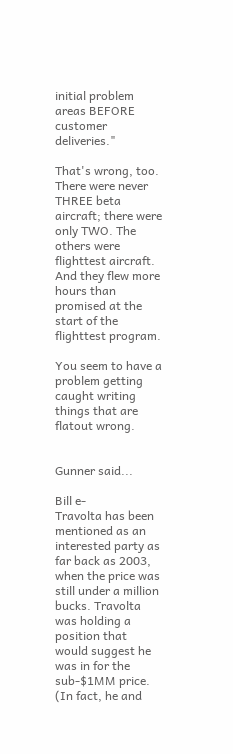initial problem areas BEFORE customer deliveries."

That's wrong, too. There were never THREE beta aircraft; there were only TWO. The others were flighttest aircraft. And they flew more hours than promised at the start of the flighttest program.

You seem to have a problem getting caught writing things that are flatout wrong.


Gunner said...

Bill e-
Travolta has been mentioned as an interested party as far back as 2003, when the price was still under a million bucks. Travolta was holding a position that would suggest he was in for the sub-$1MM price. (In fact, he and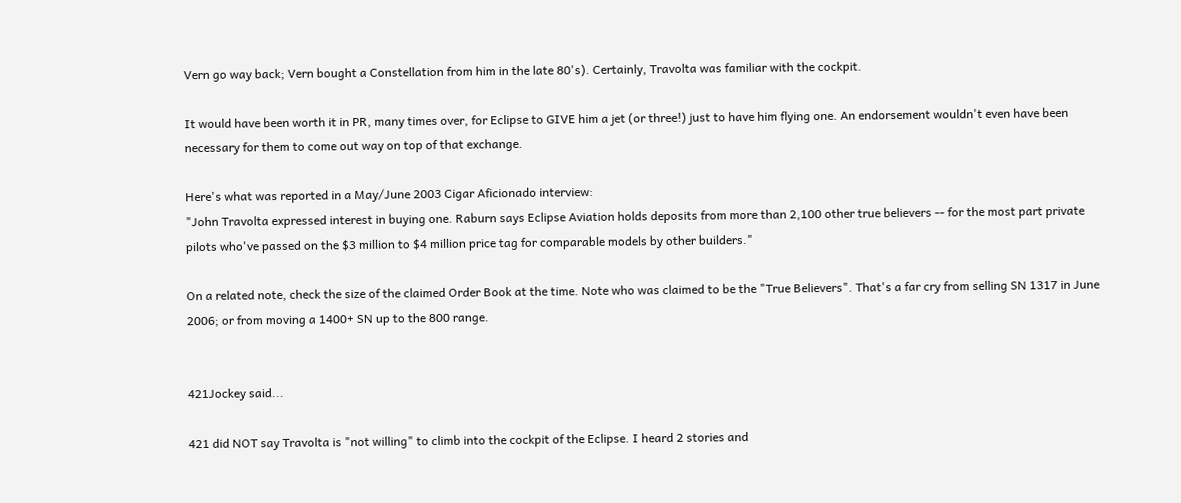Vern go way back; Vern bought a Constellation from him in the late 80's). Certainly, Travolta was familiar with the cockpit.

It would have been worth it in PR, many times over, for Eclipse to GIVE him a jet (or three!) just to have him flying one. An endorsement wouldn't even have been necessary for them to come out way on top of that exchange.

Here's what was reported in a May/June 2003 Cigar Aficionado interview:
"John Travolta expressed interest in buying one. Raburn says Eclipse Aviation holds deposits from more than 2,100 other true believers -- for the most part private pilots who've passed on the $3 million to $4 million price tag for comparable models by other builders."

On a related note, check the size of the claimed Order Book at the time. Note who was claimed to be the "True Believers". That's a far cry from selling SN 1317 in June 2006; or from moving a 1400+ SN up to the 800 range.


421Jockey said...

421 did NOT say Travolta is "not willing" to climb into the cockpit of the Eclipse. I heard 2 stories and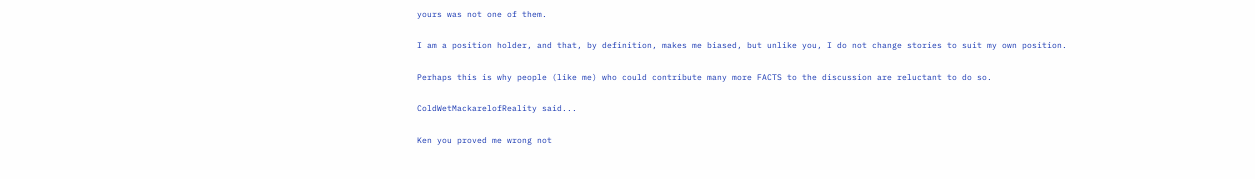yours was not one of them.

I am a position holder, and that, by definition, makes me biased, but unlike you, I do not change stories to suit my own position.

Perhaps this is why people (like me) who could contribute many more FACTS to the discussion are reluctant to do so.

ColdWetMackarelofReality said...

Ken you proved me wrong not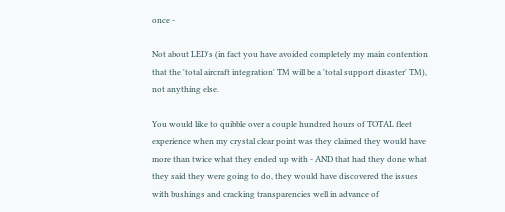once -

Not about LED's (in fact you have avoided completely my main contention that the 'total aircraft integration' TM will be a 'total support disaster' TM), not anything else.

You would like to quibble over a couple hundred hours of TOTAL fleet experience when my crystal clear point was they claimed they would have more than twice what they ended up with - AND that had they done what they said they were going to do, they would have discovered the issues with bushings and cracking transparencies well in advance of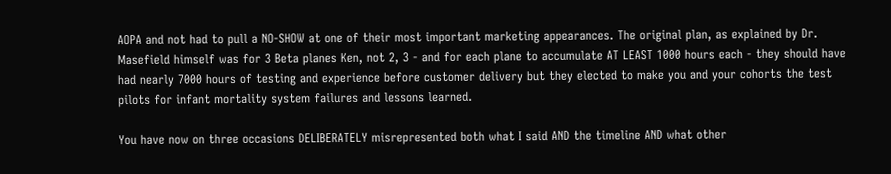AOPA and not had to pull a NO-SHOW at one of their most important marketing appearances. The original plan, as explained by Dr. Masefield himself was for 3 Beta planes Ken, not 2, 3 - and for each plane to accumulate AT LEAST 1000 hours each - they should have had nearly 7000 hours of testing and experience before customer delivery but they elected to make you and your cohorts the test pilots for infant mortality system failures and lessons learned.

You have now on three occasions DELIBERATELY misrepresented both what I said AND the timeline AND what other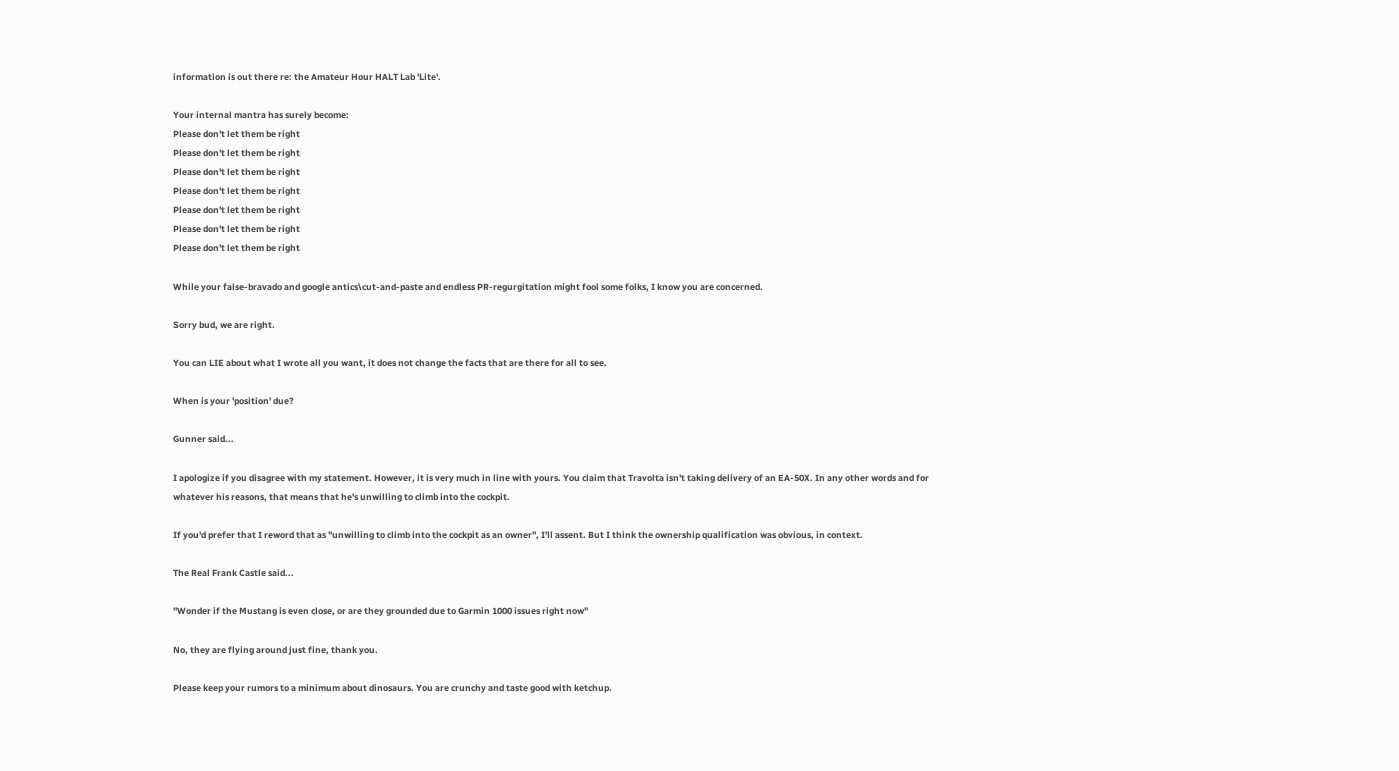information is out there re: the Amateur Hour HALT Lab 'Lite'.

Your internal mantra has surely become:
Please don't let them be right
Please don't let them be right
Please don't let them be right
Please don't let them be right
Please don't let them be right
Please don't let them be right
Please don't let them be right

While your false-bravado and google antics\cut-and-paste and endless PR-regurgitation might fool some folks, I know you are concerned.

Sorry bud, we are right.

You can LIE about what I wrote all you want, it does not change the facts that are there for all to see.

When is your 'position' due?

Gunner said...

I apologize if you disagree with my statement. However, it is very much in line with yours. You claim that Travolta isn't taking delivery of an EA-50X. In any other words and for whatever his reasons, that means that he's unwilling to climb into the cockpit.

If you'd prefer that I reword that as "unwilling to climb into the cockpit as an owner", I'll assent. But I think the ownership qualification was obvious, in context.

The Real Frank Castle said...

"Wonder if the Mustang is even close, or are they grounded due to Garmin 1000 issues right now"

No, they are flying around just fine, thank you.

Please keep your rumors to a minimum about dinosaurs. You are crunchy and taste good with ketchup.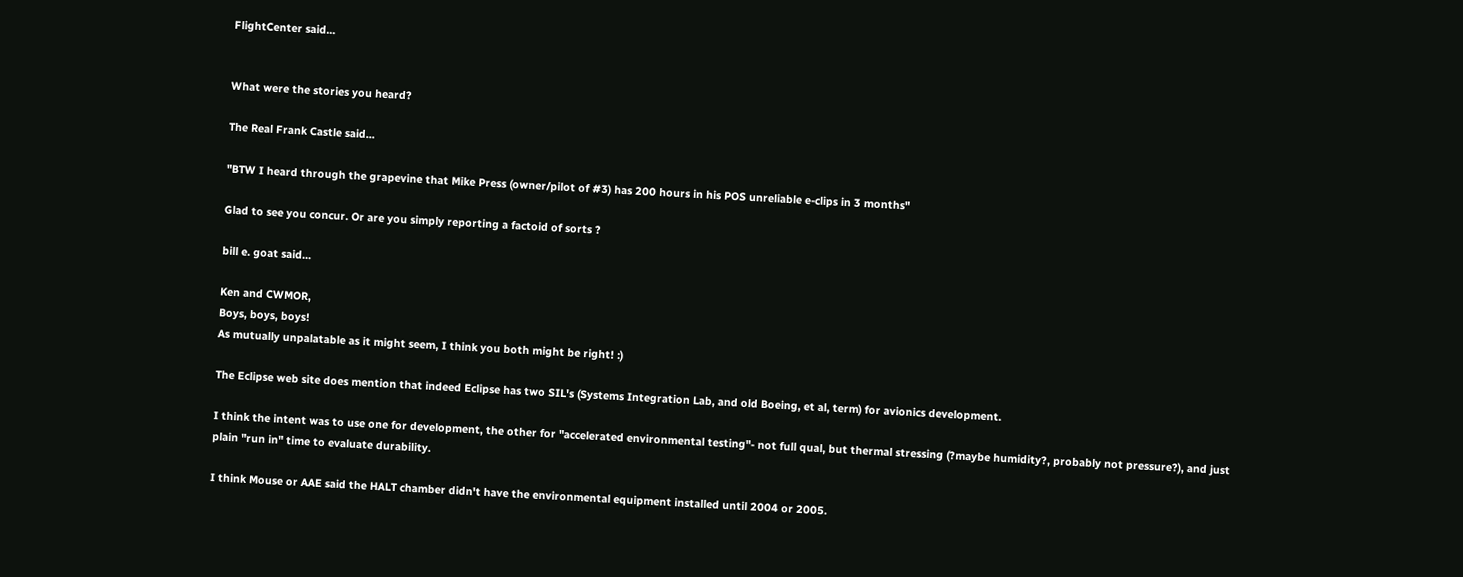FlightCenter said...


What were the stories you heard?

The Real Frank Castle said...

"BTW I heard through the grapevine that Mike Press (owner/pilot of #3) has 200 hours in his POS unreliable e-clips in 3 months"

Glad to see you concur. Or are you simply reporting a factoid of sorts ?

bill e. goat said...

Ken and CWMOR,
Boys, boys, boys!
As mutually unpalatable as it might seem, I think you both might be right! :)

The Eclipse web site does mention that indeed Eclipse has two SIL's (Systems Integration Lab, and old Boeing, et al, term) for avionics development.

I think the intent was to use one for development, the other for "accelerated environmental testing"- not full qual, but thermal stressing (?maybe humidity?, probably not pressure?), and just plain "run in" time to evaluate durability.

I think Mouse or AAE said the HALT chamber didn't have the environmental equipment installed until 2004 or 2005.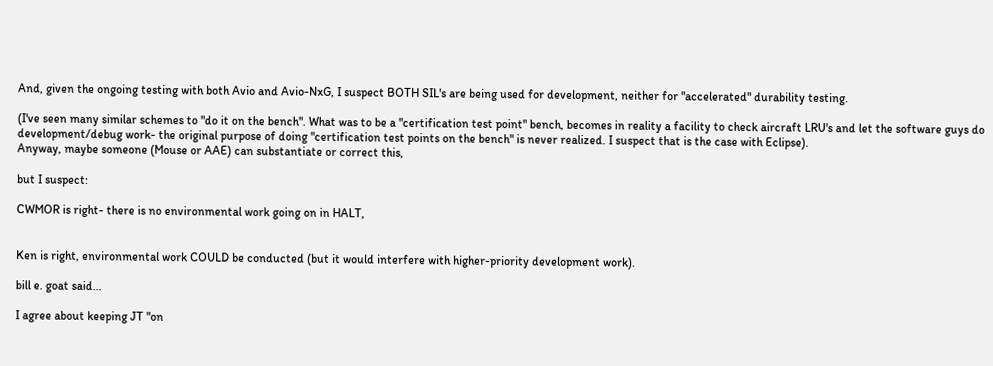And, given the ongoing testing with both Avio and Avio-NxG, I suspect BOTH SIL's are being used for development, neither for "accelerated" durability testing.

(I've seen many similar schemes to "do it on the bench". What was to be a "certification test point" bench, becomes in reality a facility to check aircraft LRU's and let the software guys do development/debug work- the original purpose of doing "certification test points on the bench" is never realized. I suspect that is the case with Eclipse).
Anyway, maybe someone (Mouse or AAE) can substantiate or correct this,

but I suspect:

CWMOR is right- there is no environmental work going on in HALT,


Ken is right, environmental work COULD be conducted (but it would interfere with higher-priority development work).

bill e. goat said...

I agree about keeping JT "on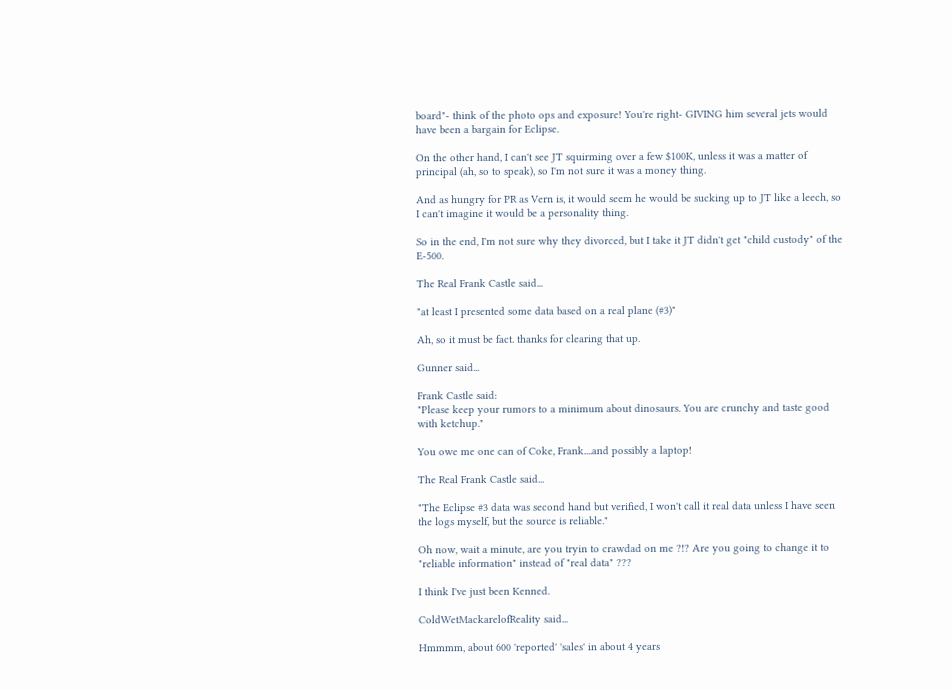board"- think of the photo ops and exposure! You're right- GIVING him several jets would have been a bargain for Eclipse.

On the other hand, I can't see JT squirming over a few $100K, unless it was a matter of principal (ah, so to speak), so I'm not sure it was a money thing.

And as hungry for PR as Vern is, it would seem he would be sucking up to JT like a leech, so I can't imagine it would be a personality thing.

So in the end, I'm not sure why they divorced, but I take it JT didn't get "child custody" of the E-500.

The Real Frank Castle said...

"at least I presented some data based on a real plane (#3)"

Ah, so it must be fact. thanks for clearing that up.

Gunner said...

Frank Castle said:
"Please keep your rumors to a minimum about dinosaurs. You are crunchy and taste good with ketchup."

You owe me one can of Coke, Frank....and possibly a laptop!

The Real Frank Castle said...

"The Eclipse #3 data was second hand but verified, I won't call it real data unless I have seen the logs myself, but the source is reliable."

Oh now, wait a minute, are you tryin to crawdad on me ?!? Are you going to change it to "reliable information" instead of "real data" ???

I think I've just been Kenned.

ColdWetMackarelofReality said...

Hmmmm, about 600 'reported' 'sales' in about 4 years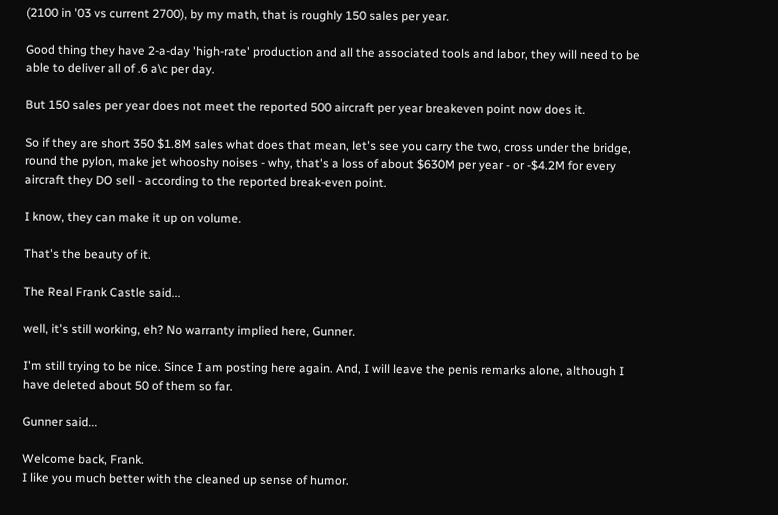(2100 in '03 vs current 2700), by my math, that is roughly 150 sales per year.

Good thing they have 2-a-day 'high-rate' production and all the associated tools and labor, they will need to be able to deliver all of .6 a\c per day.

But 150 sales per year does not meet the reported 500 aircraft per year breakeven point now does it.

So if they are short 350 $1.8M sales what does that mean, let's see you carry the two, cross under the bridge, round the pylon, make jet whooshy noises - why, that's a loss of about $630M per year - or -$4.2M for every aircraft they DO sell - according to the reported break-even point.

I know, they can make it up on volume.

That's the beauty of it.

The Real Frank Castle said...

well, it's still working, eh? No warranty implied here, Gunner.

I'm still trying to be nice. Since I am posting here again. And, I will leave the penis remarks alone, although I have deleted about 50 of them so far.

Gunner said...

Welcome back, Frank.
I like you much better with the cleaned up sense of humor.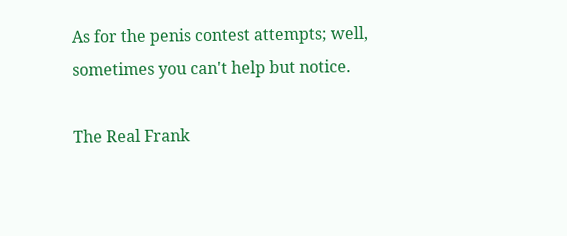As for the penis contest attempts; well, sometimes you can't help but notice.

The Real Frank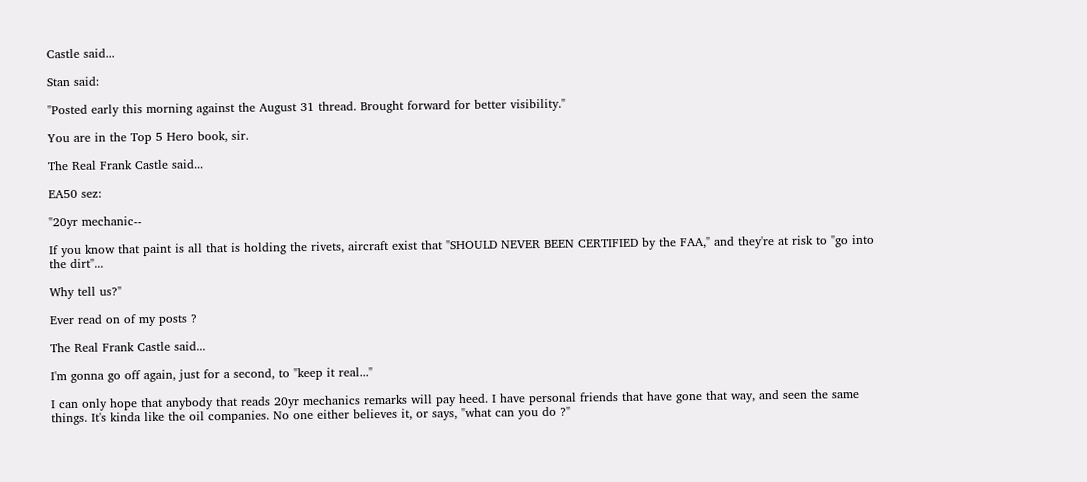Castle said...

Stan said:

"Posted early this morning against the August 31 thread. Brought forward for better visibility."

You are in the Top 5 Hero book, sir.

The Real Frank Castle said...

EA50 sez:

"20yr mechanic--

If you know that paint is all that is holding the rivets, aircraft exist that "SHOULD NEVER BEEN CERTIFIED by the FAA," and they're at risk to "go into the dirt"...

Why tell us?"

Ever read on of my posts ?

The Real Frank Castle said...

I'm gonna go off again, just for a second, to "keep it real..."

I can only hope that anybody that reads 20yr mechanics remarks will pay heed. I have personal friends that have gone that way, and seen the same things. It's kinda like the oil companies. No one either believes it, or says, "what can you do ?"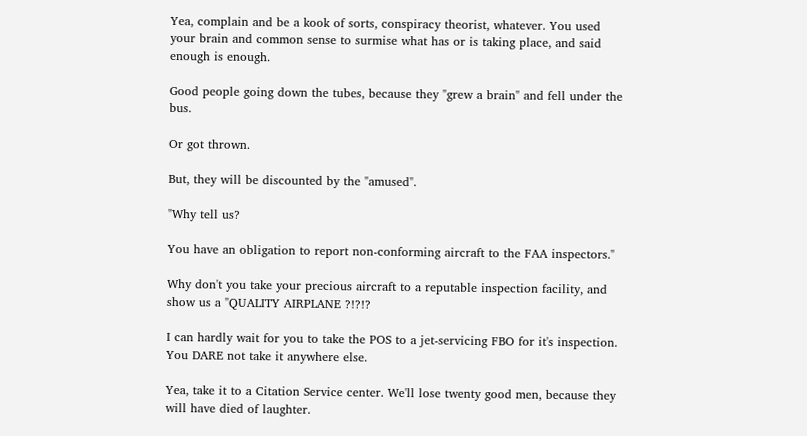Yea, complain and be a kook of sorts, conspiracy theorist, whatever. You used your brain and common sense to surmise what has or is taking place, and said enough is enough.

Good people going down the tubes, because they "grew a brain" and fell under the bus.

Or got thrown.

But, they will be discounted by the "amused".

"Why tell us?

You have an obligation to report non-conforming aircraft to the FAA inspectors."

Why don't you take your precious aircraft to a reputable inspection facility, and show us a "QUALITY AIRPLANE ?!?!?

I can hardly wait for you to take the POS to a jet-servicing FBO for it's inspection. You DARE not take it anywhere else.

Yea, take it to a Citation Service center. We'll lose twenty good men, because they will have died of laughter.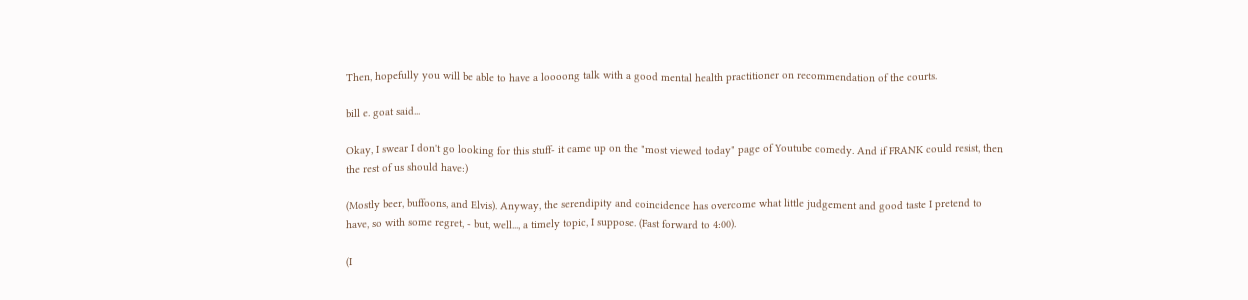Then, hopefully you will be able to have a loooong talk with a good mental health practitioner on recommendation of the courts.

bill e. goat said...

Okay, I swear I don't go looking for this stuff- it came up on the "most viewed today" page of Youtube comedy. And if FRANK could resist, then the rest of us should have:)

(Mostly beer, buffoons, and Elvis). Anyway, the serendipity and coincidence has overcome what little judgement and good taste I pretend to have, so with some regret, - but, well..., a timely topic, I suppose. (Fast forward to 4:00).

(I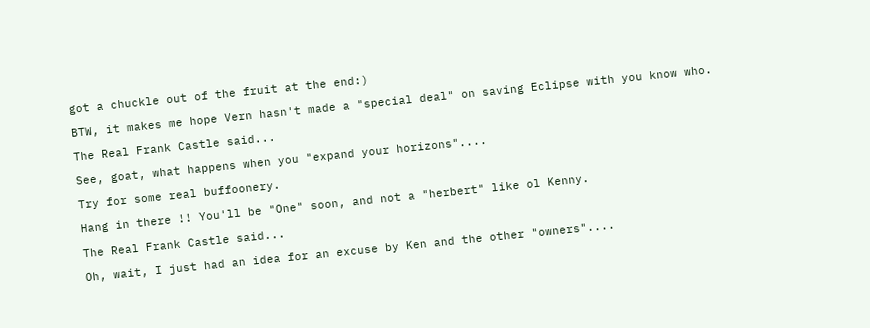got a chuckle out of the fruit at the end:)

BTW, it makes me hope Vern hasn't made a "special deal" on saving Eclipse with you know who.

The Real Frank Castle said...

See, goat, what happens when you "expand your horizons"....

Try for some real buffoonery.

Hang in there !! You'll be "One" soon, and not a "herbert" like ol Kenny.

The Real Frank Castle said...

Oh, wait, I just had an idea for an excuse by Ken and the other "owners"....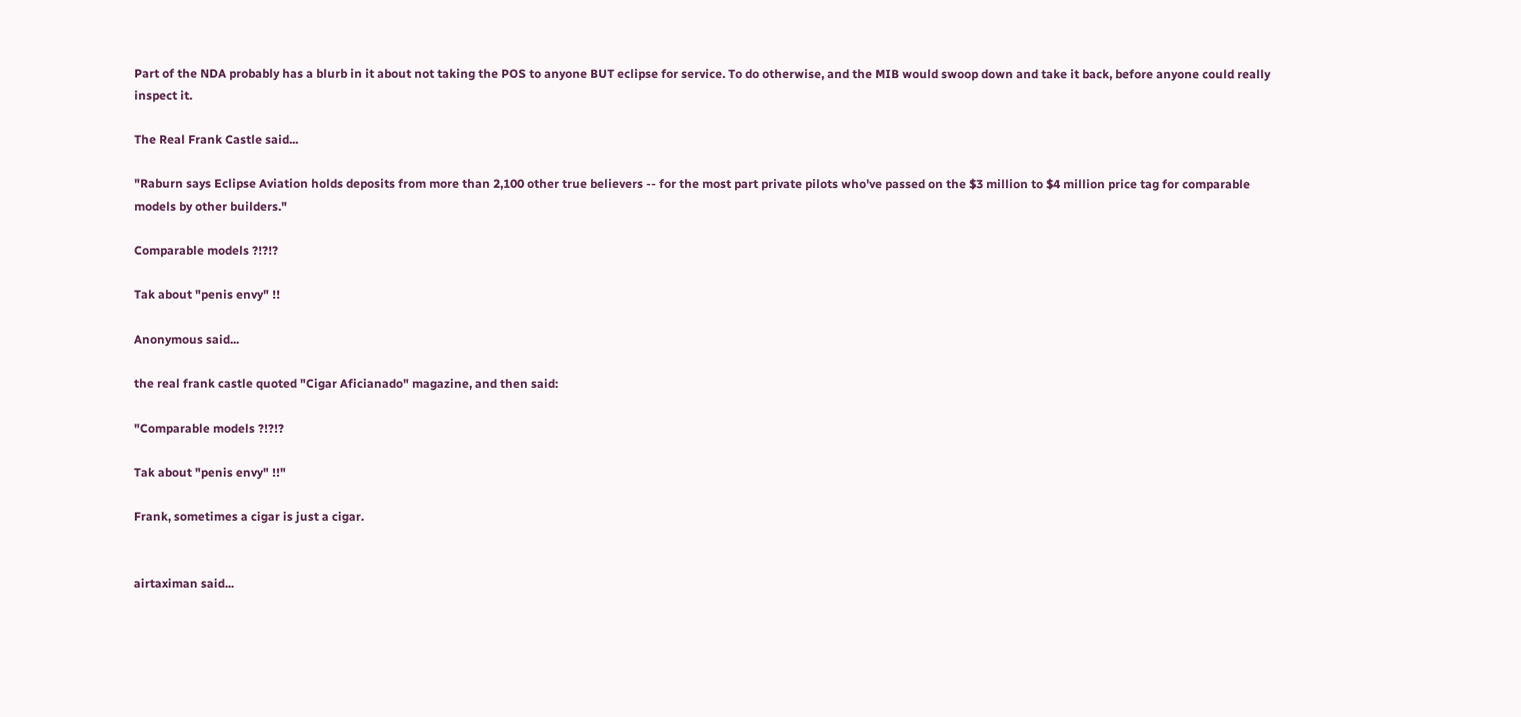Part of the NDA probably has a blurb in it about not taking the POS to anyone BUT eclipse for service. To do otherwise, and the MIB would swoop down and take it back, before anyone could really inspect it.

The Real Frank Castle said...

"Raburn says Eclipse Aviation holds deposits from more than 2,100 other true believers -- for the most part private pilots who've passed on the $3 million to $4 million price tag for comparable models by other builders."

Comparable models ?!?!?

Tak about "penis envy" !!

Anonymous said...

the real frank castle quoted "Cigar Aficianado" magazine, and then said:

"Comparable models ?!?!?

Tak about "penis envy" !!"

Frank, sometimes a cigar is just a cigar.


airtaximan said...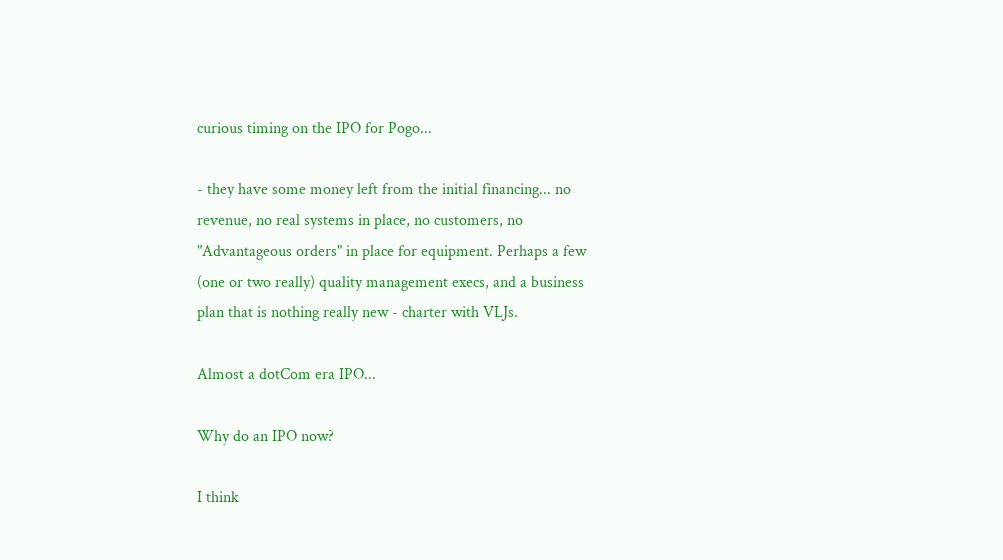curious timing on the IPO for Pogo...

- they have some money left from the initial financing... no revenue, no real systems in place, no customers, no "Advantageous orders" in place for equipment. Perhaps a few (one or two really) quality management execs, and a business plan that is nothing really new - charter with VLJs.

Almost a dotCom era IPO...

Why do an IPO now?

I think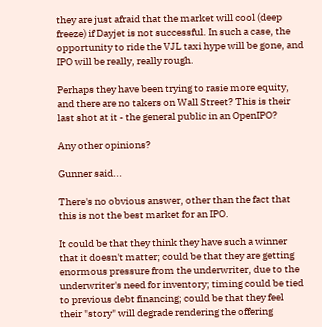they are just afraid that the market will cool (deep freeze) if Dayjet is not successful. In such a case, the opportunity to ride the VJL taxi hype will be gone, and IPO will be really, really rough.

Perhaps they have been trying to rasie more equity, and there are no takers on Wall Street? This is their last shot at it - the general public in an OpenIPO?

Any other opinions?

Gunner said...

There's no obvious answer, other than the fact that this is not the best market for an IPO.

It could be that they think they have such a winner that it doesn't matter; could be that they are getting enormous pressure from the underwriter, due to the underwriter's need for inventory; timing could be tied to previous debt financing; could be that they feel their "story" will degrade rendering the offering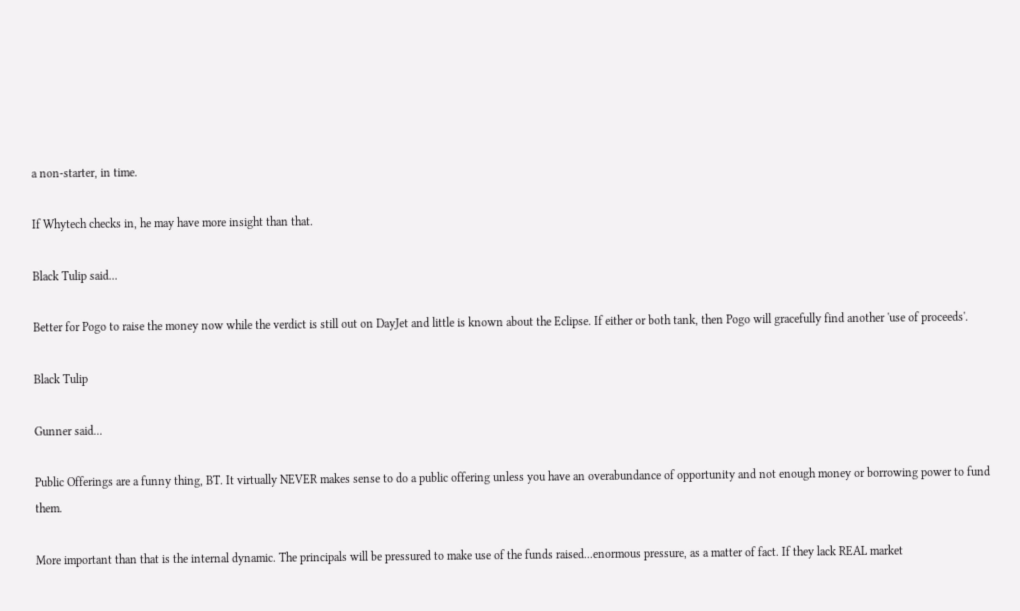a non-starter, in time.

If Whytech checks in, he may have more insight than that.

Black Tulip said...

Better for Pogo to raise the money now while the verdict is still out on DayJet and little is known about the Eclipse. If either or both tank, then Pogo will gracefully find another 'use of proceeds'.

Black Tulip

Gunner said...

Public Offerings are a funny thing, BT. It virtually NEVER makes sense to do a public offering unless you have an overabundance of opportunity and not enough money or borrowing power to fund them.

More important than that is the internal dynamic. The principals will be pressured to make use of the funds raised...enormous pressure, as a matter of fact. If they lack REAL market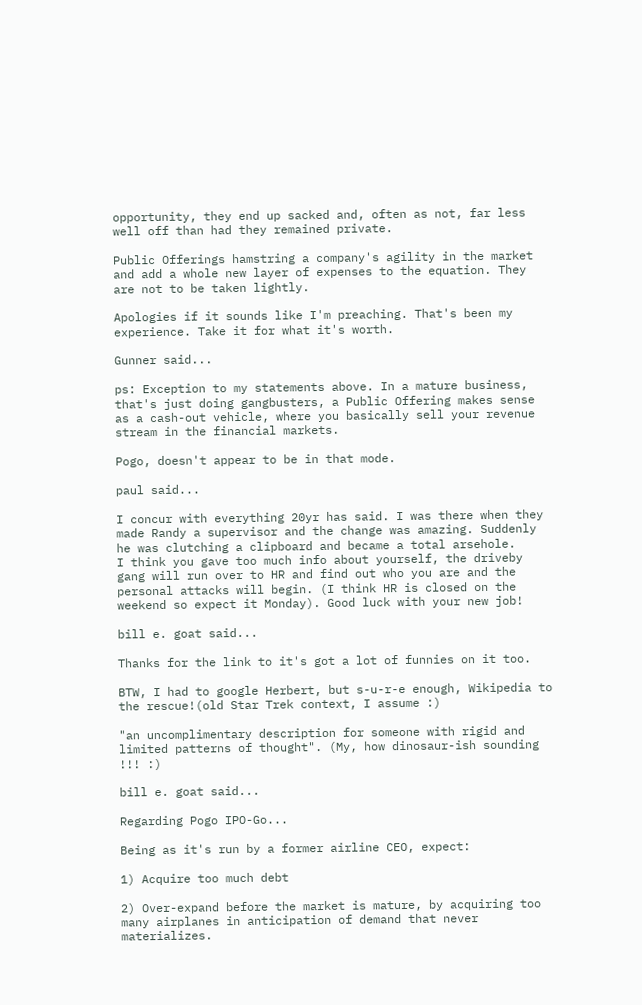opportunity, they end up sacked and, often as not, far less well off than had they remained private.

Public Offerings hamstring a company's agility in the market and add a whole new layer of expenses to the equation. They are not to be taken lightly.

Apologies if it sounds like I'm preaching. That's been my experience. Take it for what it's worth.

Gunner said...

ps: Exception to my statements above. In a mature business, that's just doing gangbusters, a Public Offering makes sense as a cash-out vehicle, where you basically sell your revenue stream in the financial markets.

Pogo, doesn't appear to be in that mode.

paul said...

I concur with everything 20yr has said. I was there when they made Randy a supervisor and the change was amazing. Suddenly he was clutching a clipboard and became a total arsehole.
I think you gave too much info about yourself, the driveby gang will run over to HR and find out who you are and the personal attacks will begin. (I think HR is closed on the weekend so expect it Monday). Good luck with your new job!

bill e. goat said...

Thanks for the link to it's got a lot of funnies on it too.

BTW, I had to google Herbert, but s-u-r-e enough, Wikipedia to the rescue!(old Star Trek context, I assume :)

"an uncomplimentary description for someone with rigid and limited patterns of thought". (My, how dinosaur-ish sounding !!! :)

bill e. goat said...

Regarding Pogo IPO-Go...

Being as it's run by a former airline CEO, expect:

1) Acquire too much debt

2) Over-expand before the market is mature, by acquiring too many airplanes in anticipation of demand that never materializes.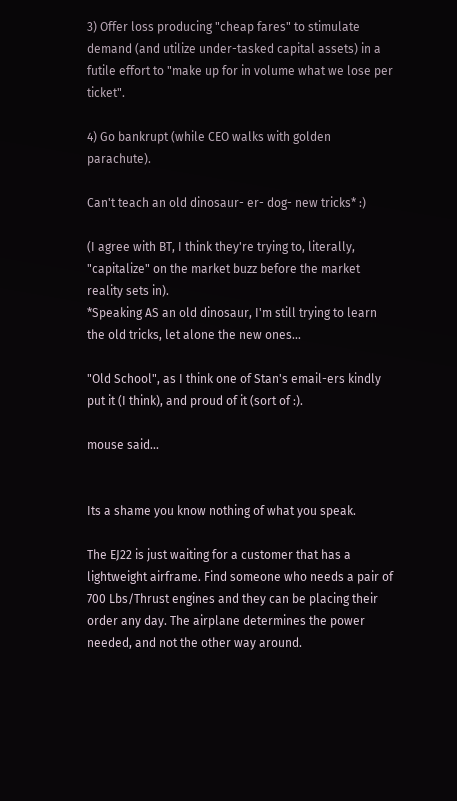3) Offer loss producing "cheap fares" to stimulate demand (and utilize under-tasked capital assets) in a futile effort to "make up for in volume what we lose per ticket".

4) Go bankrupt (while CEO walks with golden parachute).

Can't teach an old dinosaur- er- dog- new tricks* :)

(I agree with BT, I think they're trying to, literally, "capitalize" on the market buzz before the market reality sets in).
*Speaking AS an old dinosaur, I'm still trying to learn the old tricks, let alone the new ones...

"Old School", as I think one of Stan's email-ers kindly put it (I think), and proud of it (sort of :).

mouse said...


Its a shame you know nothing of what you speak.

The EJ22 is just waiting for a customer that has a lightweight airframe. Find someone who needs a pair of 700 Lbs/Thrust engines and they can be placing their order any day. The airplane determines the power needed, and not the other way around.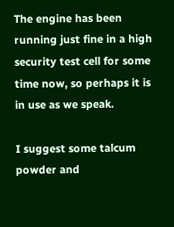The engine has been running just fine in a high security test cell for some time now, so perhaps it is in use as we speak.

I suggest some talcum powder and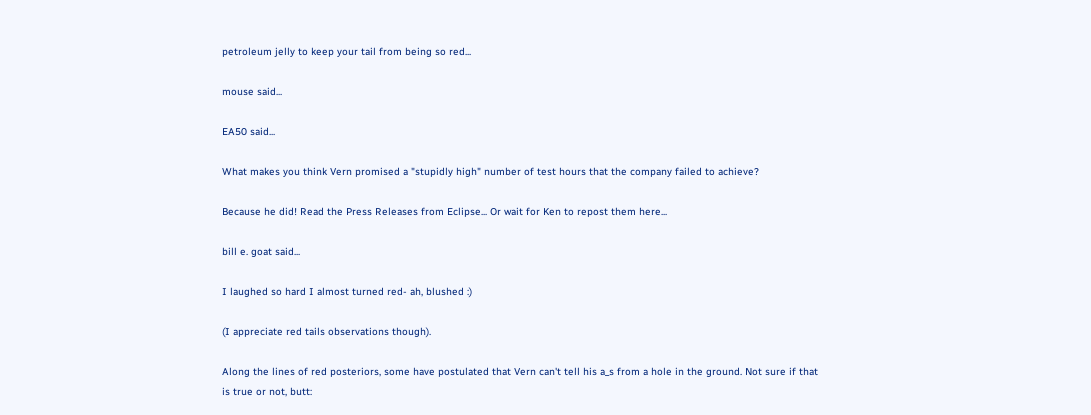petroleum jelly to keep your tail from being so red...

mouse said...

EA50 said...

What makes you think Vern promised a "stupidly high" number of test hours that the company failed to achieve?

Because he did! Read the Press Releases from Eclipse... Or wait for Ken to repost them here...

bill e. goat said...

I laughed so hard I almost turned red- ah, blushed :)

(I appreciate red tails observations though).

Along the lines of red posteriors, some have postulated that Vern can't tell his a_s from a hole in the ground. Not sure if that is true or not, butt: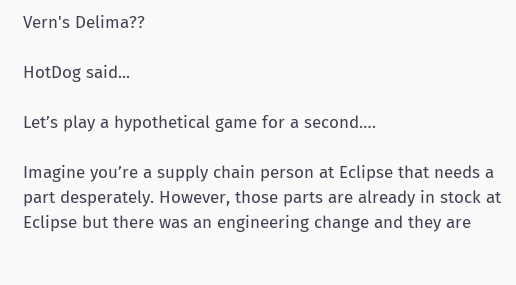Vern's Delima??

HotDog said...

Let’s play a hypothetical game for a second….

Imagine you’re a supply chain person at Eclipse that needs a part desperately. However, those parts are already in stock at Eclipse but there was an engineering change and they are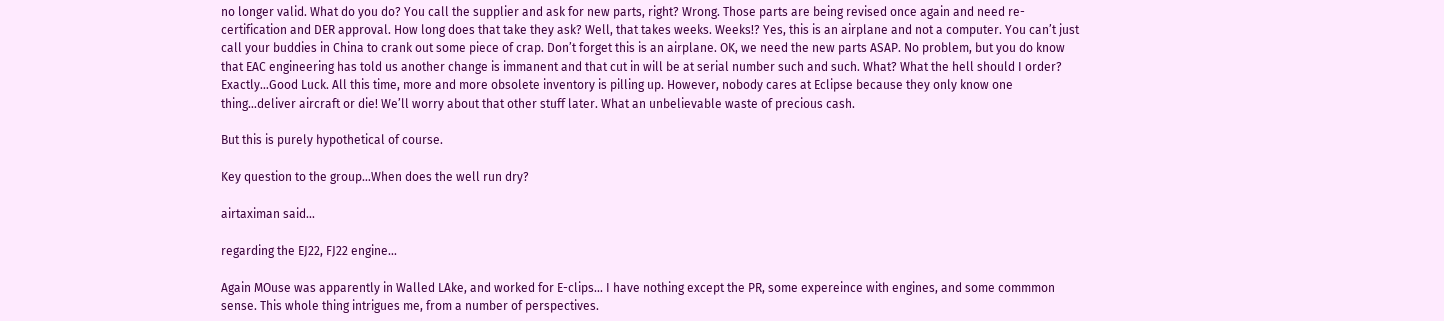no longer valid. What do you do? You call the supplier and ask for new parts, right? Wrong. Those parts are being revised once again and need re-certification and DER approval. How long does that take they ask? Well, that takes weeks. Weeks!? Yes, this is an airplane and not a computer. You can’t just call your buddies in China to crank out some piece of crap. Don’t forget this is an airplane. OK, we need the new parts ASAP. No problem, but you do know that EAC engineering has told us another change is immanent and that cut in will be at serial number such and such. What? What the hell should I order? Exactly…Good Luck. All this time, more and more obsolete inventory is pilling up. However, nobody cares at Eclipse because they only know one thing…deliver aircraft or die! We’ll worry about that other stuff later. What an unbelievable waste of precious cash.

But this is purely hypothetical of course.

Key question to the group…When does the well run dry?

airtaximan said...

regarding the EJ22, FJ22 engine...

Again MOuse was apparently in Walled LAke, and worked for E-clips... I have nothing except the PR, some expereince with engines, and some commmon sense. This whole thing intrigues me, from a number of perspectives.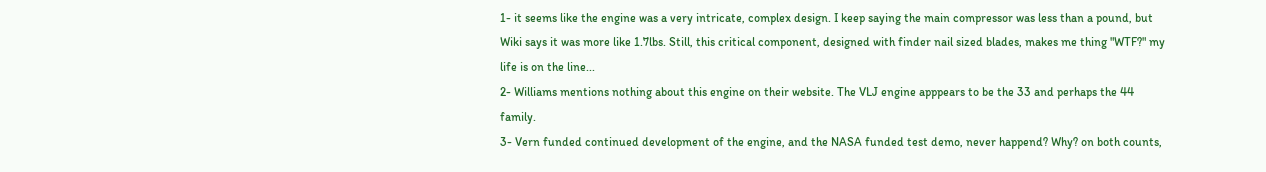1- it seems like the engine was a very intricate, complex design. I keep saying the main compressor was less than a pound, but Wiki says it was more like 1.7lbs. Still, this critical component, designed with finder nail sized blades, makes me thing "WTF?" my life is on the line...
2- Williams mentions nothing about this engine on their website. The VLJ engine apppears to be the 33 and perhaps the 44 family.
3- Vern funded continued development of the engine, and the NASA funded test demo, never happend? Why? on both counts,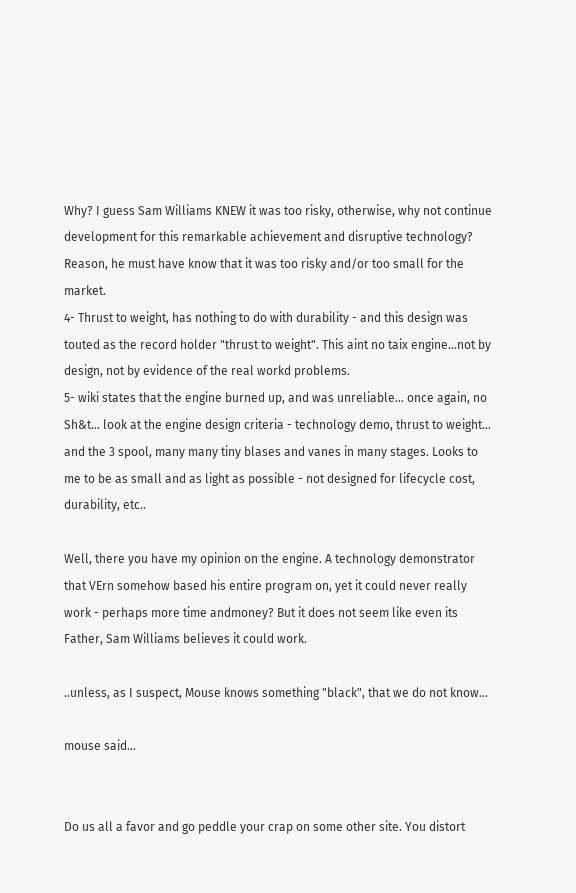Why? I guess Sam Williams KNEW it was too risky, otherwise, why not continue development for this remarkable achievement and disruptive technology? Reason, he must have know that it was too risky and/or too small for the market.
4- Thrust to weight, has nothing to do with durability - and this design was touted as the record holder "thrust to weight". This aint no taix engine...not by design, not by evidence of the real workd problems.
5- wiki states that the engine burned up, and was unreliable... once again, no Sh&t... look at the engine design criteria - technology demo, thrust to weight... and the 3 spool, many many tiny blases and vanes in many stages. Looks to me to be as small and as light as possible - not designed for lifecycle cost, durability, etc..

Well, there you have my opinion on the engine. A technology demonstrator that VErn somehow based his entire program on, yet it could never really work - perhaps more time andmoney? But it does not seem like even its Father, Sam Williams believes it could work.

..unless, as I suspect, Mouse knows something "black", that we do not know...

mouse said...


Do us all a favor and go peddle your crap on some other site. You distort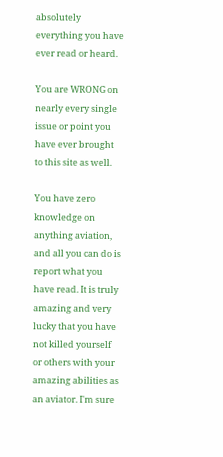absolutely everything you have ever read or heard.

You are WRONG on nearly every single issue or point you have ever brought to this site as well.

You have zero knowledge on anything aviation, and all you can do is report what you have read. It is truly amazing and very lucky that you have not killed yourself or others with your amazing abilities as an aviator. I'm sure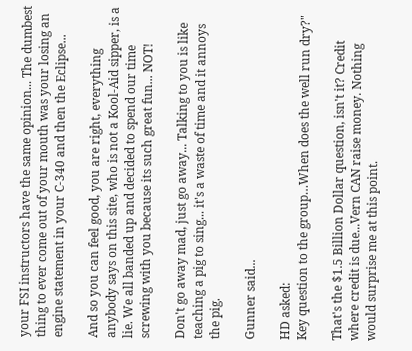your FSI instructors have the same opinion... The dumbest thing to ever come out of your mouth was your losing an engine statement in your C-340 and then the Eclipse...

And so you can feel good, you are right, everything anybody says on this site, who is not a Kool-Aid sipper, is a lie. We all banded up and decided to spend our time screwing with you because its such great fun... NOT!

Don't go away mad, just go away... Talking to you is like teaching a pig to sing... it's a waste of time and it annoys the pig.

Gunner said...

HD asked:
Key question to the group…When does the well run dry?"

That's the $1.5 Billion Dollar question, isn't it? Credit where credit is due...Vern CAN raise money. Nothing would surprise me at this point.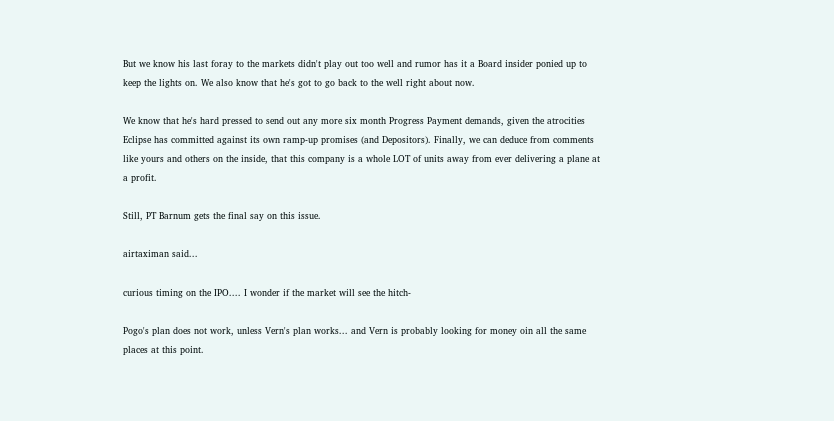But we know his last foray to the markets didn't play out too well and rumor has it a Board insider ponied up to keep the lights on. We also know that he's got to go back to the well right about now.

We know that he's hard pressed to send out any more six month Progress Payment demands, given the atrocities Eclipse has committed against its own ramp-up promises (and Depositors). Finally, we can deduce from comments like yours and others on the inside, that this company is a whole LOT of units away from ever delivering a plane at a profit.

Still, PT Barnum gets the final say on this issue.

airtaximan said...

curious timing on the IPO.... I wonder if the market will see the hitch-

Pogo's plan does not work, unless Vern's plan works... and Vern is probably looking for money oin all the same places at this point.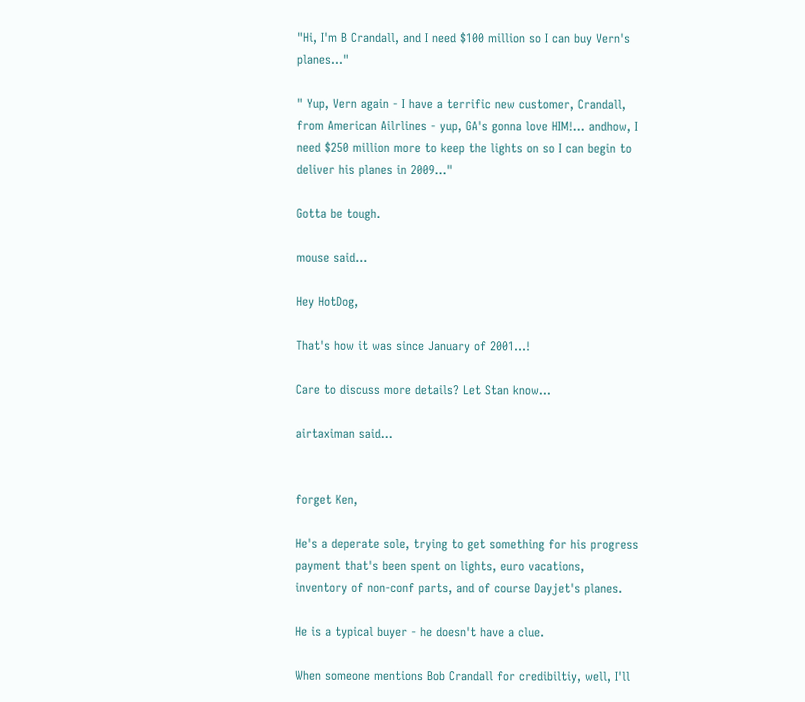"Hi, I'm B Crandall, and I need $100 million so I can buy Vern's planes..."

" Yup, Vern again - I have a terrific new customer, Crandall, from American Ailrlines - yup, GA's gonna love HIM!... andhow, I need $250 million more to keep the lights on so I can begin to deliver his planes in 2009..."

Gotta be tough.

mouse said...

Hey HotDog,

That's how it was since January of 2001...!

Care to discuss more details? Let Stan know...

airtaximan said...


forget Ken,

He's a deperate sole, trying to get something for his progress payment that's been spent on lights, euro vacations, inventory of non-conf parts, and of course Dayjet's planes.

He is a typical buyer - he doesn't have a clue.

When someone mentions Bob Crandall for credibiltiy, well, I'll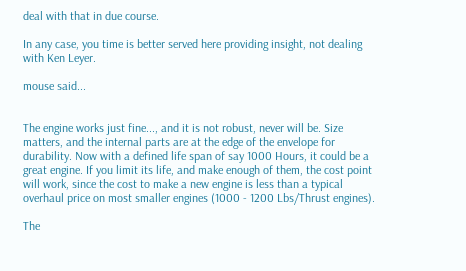deal with that in due course.

In any case, you time is better served here providing insight, not dealing with Ken Leyer.

mouse said...


The engine works just fine..., and it is not robust, never will be. Size matters, and the internal parts are at the edge of the envelope for durability. Now with a defined life span of say 1000 Hours, it could be a great engine. If you limit its life, and make enough of them, the cost point will work, since the cost to make a new engine is less than a typical overhaul price on most smaller engines (1000 - 1200 Lbs/Thrust engines).

The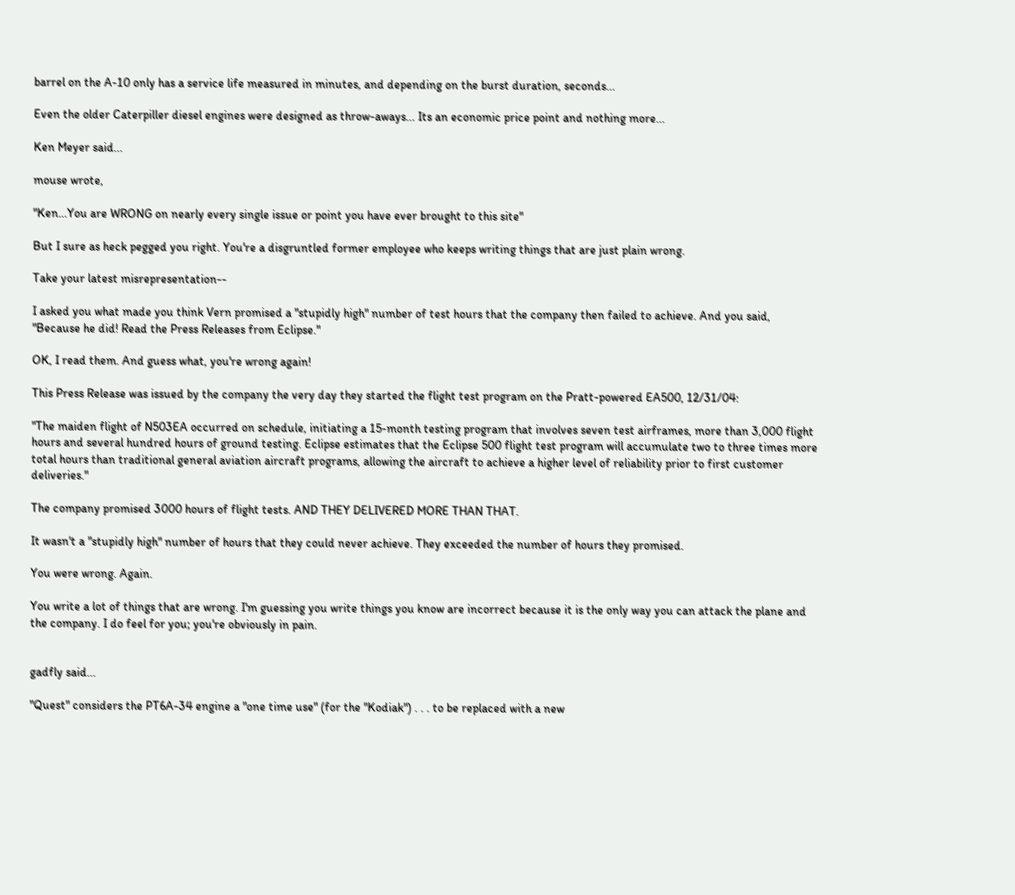barrel on the A-10 only has a service life measured in minutes, and depending on the burst duration, seconds...

Even the older Caterpiller diesel engines were designed as throw-aways... Its an economic price point and nothing more...

Ken Meyer said...

mouse wrote,

"Ken...You are WRONG on nearly every single issue or point you have ever brought to this site"

But I sure as heck pegged you right. You're a disgruntled former employee who keeps writing things that are just plain wrong.

Take your latest misrepresentation--

I asked you what made you think Vern promised a "stupidly high" number of test hours that the company then failed to achieve. And you said, "Because he did! Read the Press Releases from Eclipse."

OK, I read them. And guess what, you're wrong again!

This Press Release was issued by the company the very day they started the flight test program on the Pratt-powered EA500, 12/31/04:

"The maiden flight of N503EA occurred on schedule, initiating a 15-month testing program that involves seven test airframes, more than 3,000 flight hours and several hundred hours of ground testing. Eclipse estimates that the Eclipse 500 flight test program will accumulate two to three times more total hours than traditional general aviation aircraft programs, allowing the aircraft to achieve a higher level of reliability prior to first customer deliveries."

The company promised 3000 hours of flight tests. AND THEY DELIVERED MORE THAN THAT.

It wasn't a "stupidly high" number of hours that they could never achieve. They exceeded the number of hours they promised.

You were wrong. Again.

You write a lot of things that are wrong. I'm guessing you write things you know are incorrect because it is the only way you can attack the plane and the company. I do feel for you; you're obviously in pain.


gadfly said...

"Quest" considers the PT6A-34 engine a "one time use" (for the "Kodiak") . . . to be replaced with a new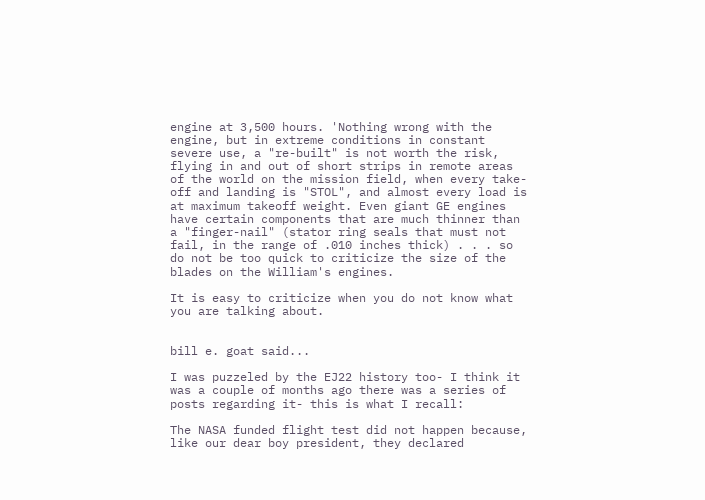engine at 3,500 hours. 'Nothing wrong with the engine, but in extreme conditions in constant severe use, a "re-built" is not worth the risk, flying in and out of short strips in remote areas of the world on the mission field, when every take-off and landing is "STOL", and almost every load is at maximum takeoff weight. Even giant GE engines have certain components that are much thinner than a "finger-nail" (stator ring seals that must not fail, in the range of .010 inches thick) . . . so do not be too quick to criticize the size of the blades on the William's engines.

It is easy to criticize when you do not know what you are talking about.


bill e. goat said...

I was puzzeled by the EJ22 history too- I think it was a couple of months ago there was a series of posts regarding it- this is what I recall:

The NASA funded flight test did not happen because, like our dear boy president, they declared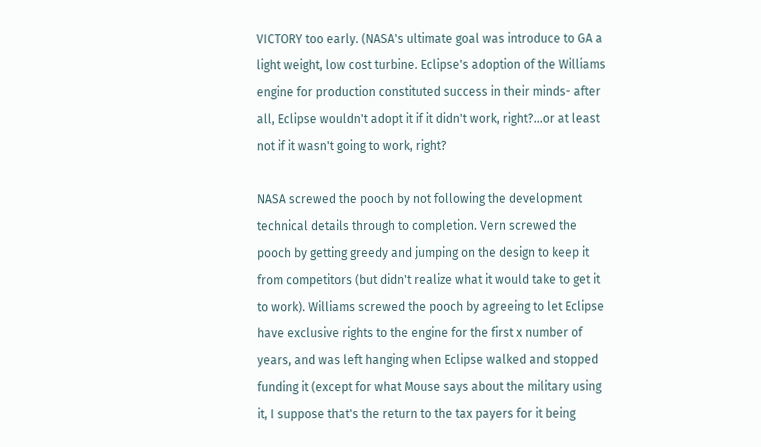VICTORY too early. (NASA's ultimate goal was introduce to GA a light weight, low cost turbine. Eclipse's adoption of the Williams engine for production constituted success in their minds- after all, Eclipse wouldn't adopt it if it didn't work, right?...or at least not if it wasn't going to work, right?

NASA screwed the pooch by not following the development technical details through to completion. Vern screwed the pooch by getting greedy and jumping on the design to keep it from competitors (but didn't realize what it would take to get it to work). Williams screwed the pooch by agreeing to let Eclipse have exclusive rights to the engine for the first x number of years, and was left hanging when Eclipse walked and stopped funding it (except for what Mouse says about the military using it, I suppose that's the return to the tax payers for it being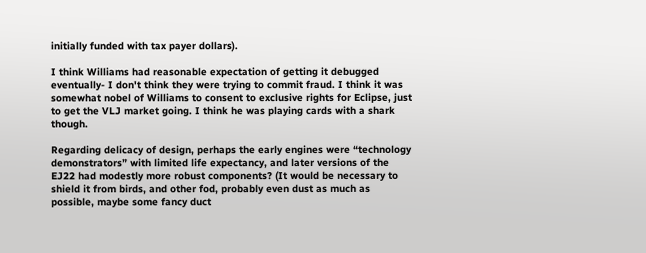initially funded with tax payer dollars).

I think Williams had reasonable expectation of getting it debugged eventually- I don't think they were trying to commit fraud. I think it was somewhat nobel of Williams to consent to exclusive rights for Eclipse, just to get the VLJ market going. I think he was playing cards with a shark though.

Regarding delicacy of design, perhaps the early engines were “technology demonstrators” with limited life expectancy, and later versions of the EJ22 had modestly more robust components? (It would be necessary to shield it from birds, and other fod, probably even dust as much as possible, maybe some fancy duct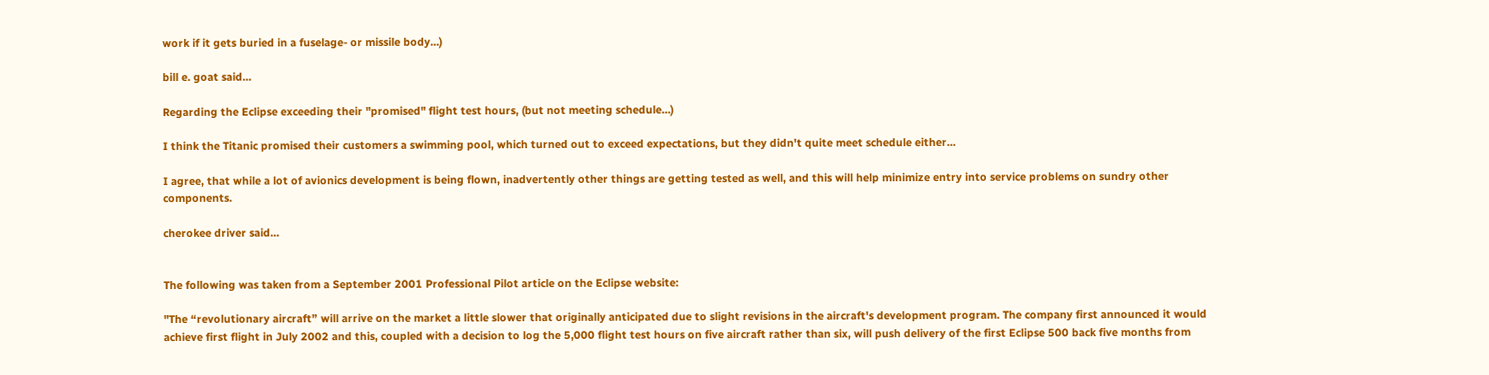work if it gets buried in a fuselage- or missile body...)

bill e. goat said...

Regarding the Eclipse exceeding their "promised" flight test hours, (but not meeting schedule...)

I think the Titanic promised their customers a swimming pool, which turned out to exceed expectations, but they didn't quite meet schedule either...

I agree, that while a lot of avionics development is being flown, inadvertently other things are getting tested as well, and this will help minimize entry into service problems on sundry other components.

cherokee driver said...


The following was taken from a September 2001 Professional Pilot article on the Eclipse website:

"The “revolutionary aircraft” will arrive on the market a little slower that originally anticipated due to slight revisions in the aircraft's development program. The company first announced it would achieve first flight in July 2002 and this, coupled with a decision to log the 5,000 flight test hours on five aircraft rather than six, will push delivery of the first Eclipse 500 back five months from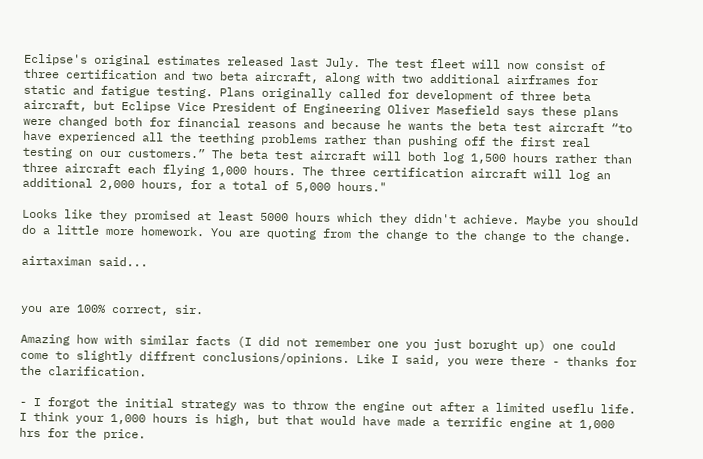Eclipse's original estimates released last July. The test fleet will now consist of three certification and two beta aircraft, along with two additional airframes for static and fatigue testing. Plans originally called for development of three beta aircraft, but Eclipse Vice President of Engineering Oliver Masefield says these plans were changed both for financial reasons and because he wants the beta test aircraft “to have experienced all the teething problems rather than pushing off the first real testing on our customers.” The beta test aircraft will both log 1,500 hours rather than three aircraft each flying 1,000 hours. The three certification aircraft will log an additional 2,000 hours, for a total of 5,000 hours."

Looks like they promised at least 5000 hours which they didn't achieve. Maybe you should do a little more homework. You are quoting from the change to the change to the change.

airtaximan said...


you are 100% correct, sir.

Amazing how with similar facts (I did not remember one you just borught up) one could come to slightly diffrent conclusions/opinions. Like I said, you were there - thanks for the clarification.

- I forgot the initial strategy was to throw the engine out after a limited useflu life. I think your 1,000 hours is high, but that would have made a terrific engine at 1,000 hrs for the price.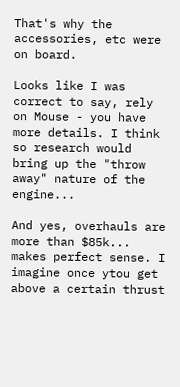That's why the accessories, etc were on board.

Looks like I was correct to say, rely on Mouse - you have more details. I think so research would bring up the "throw away" nature of the engine...

And yes, overhauls are more than $85k... makes perfect sense. I imagine once ytou get above a certain thrust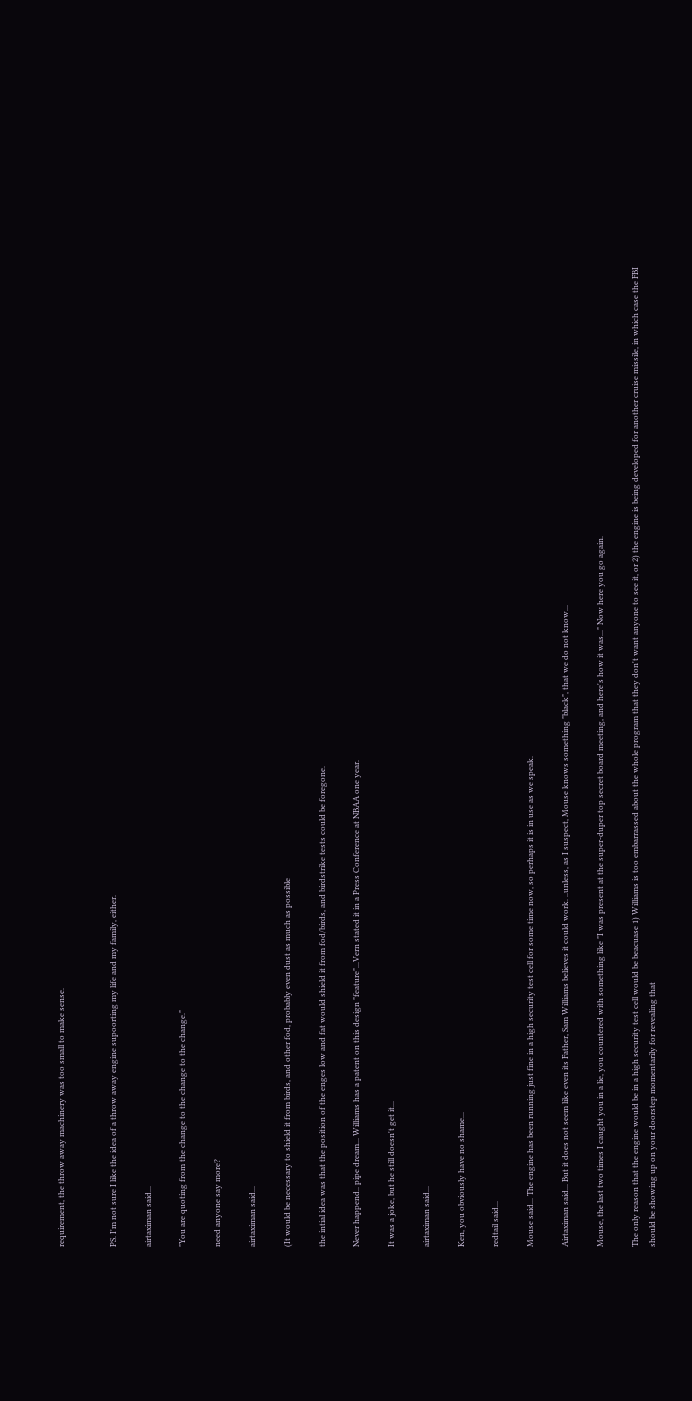requirement, the throw away machinery was too small to make sense.


PS. I'm not sure I like the idea of a throw away engine supoorting my life and my family, either.

airtaximan said...

"You are quoting from the change to the change to the change."

need anyone say more?

airtaximan said...

(It would be necessary to shield it from birds, and other fod, probably even dust as much as possible

the intial idea was that the position of the enges low and fat would shield it from fod/birds, and birdstrike tests could be foregone.

Never happend.. pipe dream... Williams has a patent on this design "feature"...Vern stated it in a Press Conference at NBAA one year.

It was a joke, but he still doesn't get it...

airtaximan said...

Ken, you obviously have no shame...

redtail said...

Mouse said... The engine has been running just fine in a high security test cell for some time now, so perhaps it is in use as we speak.

Airtaximan said... But it does not seem like even its Father, Sam Williams believes it could work. ..unless, as I suspect, Mouse knows something "black", that we do not know...

Mouse, the last two times I caught you in a lie, you countered with something like "I was present at the super-duper top secret board meeting, and here's how it was..." Now here you go again.

The only reason that the engine would be in a high security test cell would be beacuase 1) Williams is too embarrassed about the whole program that they don't want anyone to see it, or 2) the engine is being developed for another cruise missile, in which case the FBI should be showing up on your doorstep momentarily for revealing that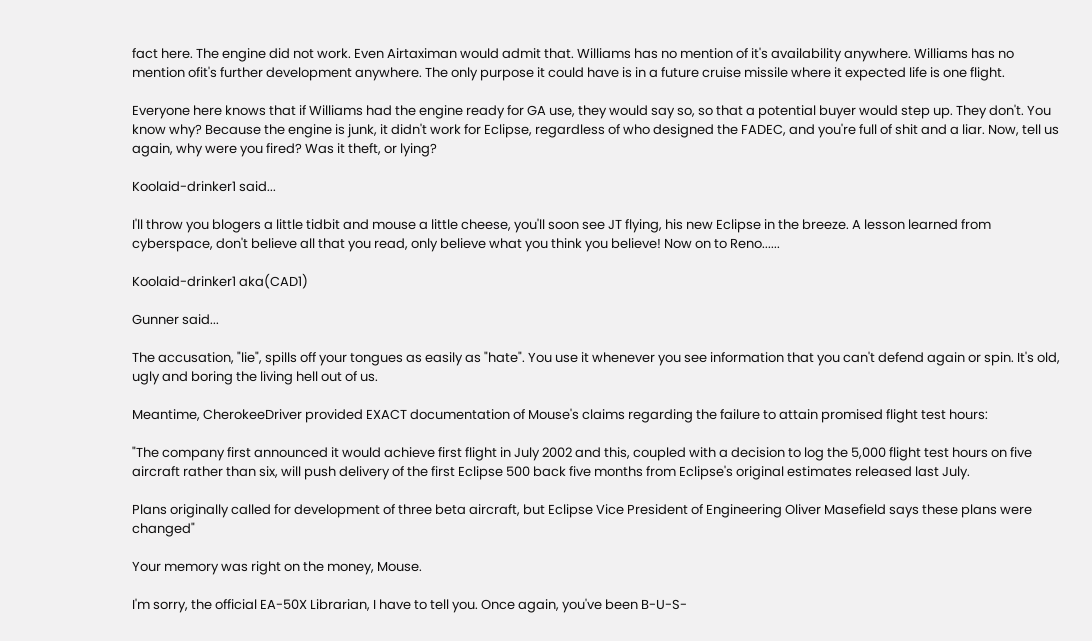fact here. The engine did not work. Even Airtaximan would admit that. Williams has no mention of it's availability anywhere. Williams has no mention ofit's further development anywhere. The only purpose it could have is in a future cruise missile where it expected life is one flight.

Everyone here knows that if Williams had the engine ready for GA use, they would say so, so that a potential buyer would step up. They don't. You know why? Because the engine is junk, it didn't work for Eclipse, regardless of who designed the FADEC, and you're full of shit and a liar. Now, tell us again, why were you fired? Was it theft, or lying?

Koolaid-drinker1 said...

I'll throw you blogers a little tidbit and mouse a little cheese, you'll soon see JT flying, his new Eclipse in the breeze. A lesson learned from cyberspace, don't believe all that you read, only believe what you think you believe! Now on to Reno......

Koolaid-drinker1 aka(CAD1)

Gunner said...

The accusation, "lie", spills off your tongues as easily as "hate". You use it whenever you see information that you can't defend again or spin. It's old, ugly and boring the living hell out of us.

Meantime, CherokeeDriver provided EXACT documentation of Mouse's claims regarding the failure to attain promised flight test hours:

"The company first announced it would achieve first flight in July 2002 and this, coupled with a decision to log the 5,000 flight test hours on five aircraft rather than six, will push delivery of the first Eclipse 500 back five months from Eclipse's original estimates released last July.

Plans originally called for development of three beta aircraft, but Eclipse Vice President of Engineering Oliver Masefield says these plans were changed"

Your memory was right on the money, Mouse.

I'm sorry, the official EA-50X Librarian, I have to tell you. Once again, you've been B-U-S-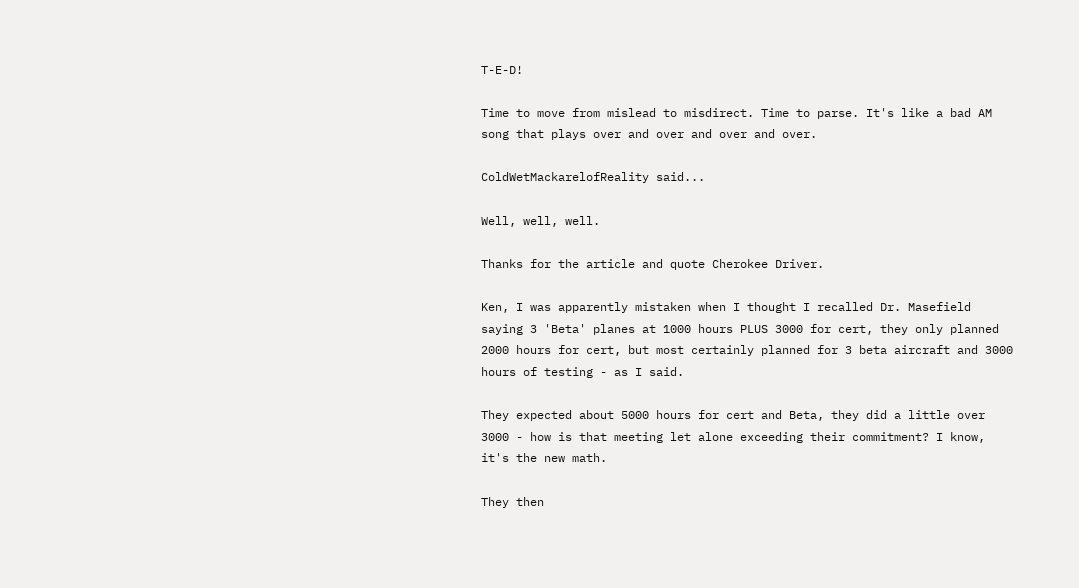T-E-D!

Time to move from mislead to misdirect. Time to parse. It's like a bad AM song that plays over and over and over and over.

ColdWetMackarelofReality said...

Well, well, well.

Thanks for the article and quote Cherokee Driver.

Ken, I was apparently mistaken when I thought I recalled Dr. Masefield saying 3 'Beta' planes at 1000 hours PLUS 3000 for cert, they only planned 2000 hours for cert, but most certainly planned for 3 beta aircraft and 3000 hours of testing - as I said.

They expected about 5000 hours for cert and Beta, they did a little over 3000 - how is that meeting let alone exceeding their commitment? I know, it's the new math.

They then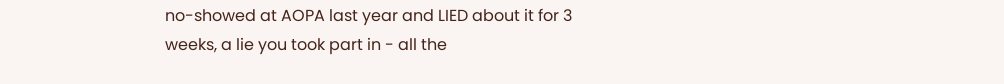no-showed at AOPA last year and LIED about it for 3 weeks, a lie you took part in - all the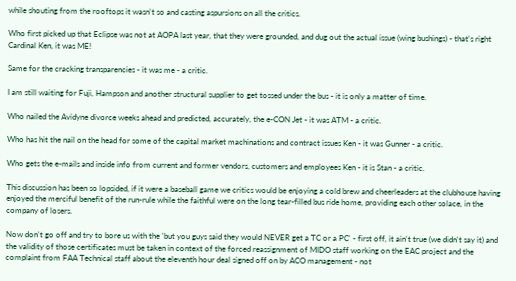while shouting from the rooftops it wasn't so and casting aspursions on all the critics.

Who first picked up that Eclipse was not at AOPA last year, that they were grounded, and dug out the actual issue (wing bushings) - that's right Cardinal Ken, it was ME!

Same for the cracking transparencies - it was me - a critic.

I am still waiting for Fuji, Hampson and another structural supplier to get tossed under the bus - it is only a matter of time.

Who nailed the Avidyne divorce weeks ahead and predicted, accurately, the e-CON Jet - it was ATM - a critic.

Who has hit the nail on the head for some of the capital market machinations and contract issues Ken - it was Gunner - a critic.

Who gets the e-mails and inside info from current and former vendors, customers and employees Ken - it is Stan - a critic.

This discussion has been so lopsided, if it were a baseball game we critics would be enjoying a cold brew and cheerleaders at the clubhouse having enjoyed the merciful benefit of the run-rule while the faithful were on the long tear-filled bus ride home, providing each other solace, in the company of losers.

Now don't go off and try to bore us with the 'but you guys said they would NEVER get a TC or a PC' - first off, it ain't true (we didn't say it) and the validity of those certificates must be taken in context of the forced reassignment of MIDO staff working on the EAC project and the complaint from FAA Technical staff about the eleventh hour deal signed off on by ACO management - not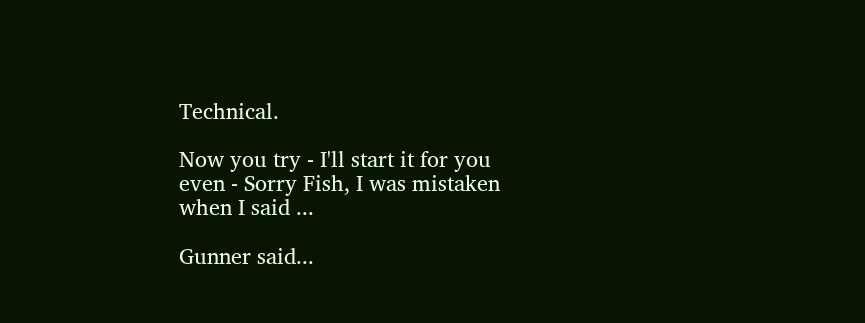Technical.

Now you try - I'll start it for you even - Sorry Fish, I was mistaken when I said ...

Gunner said...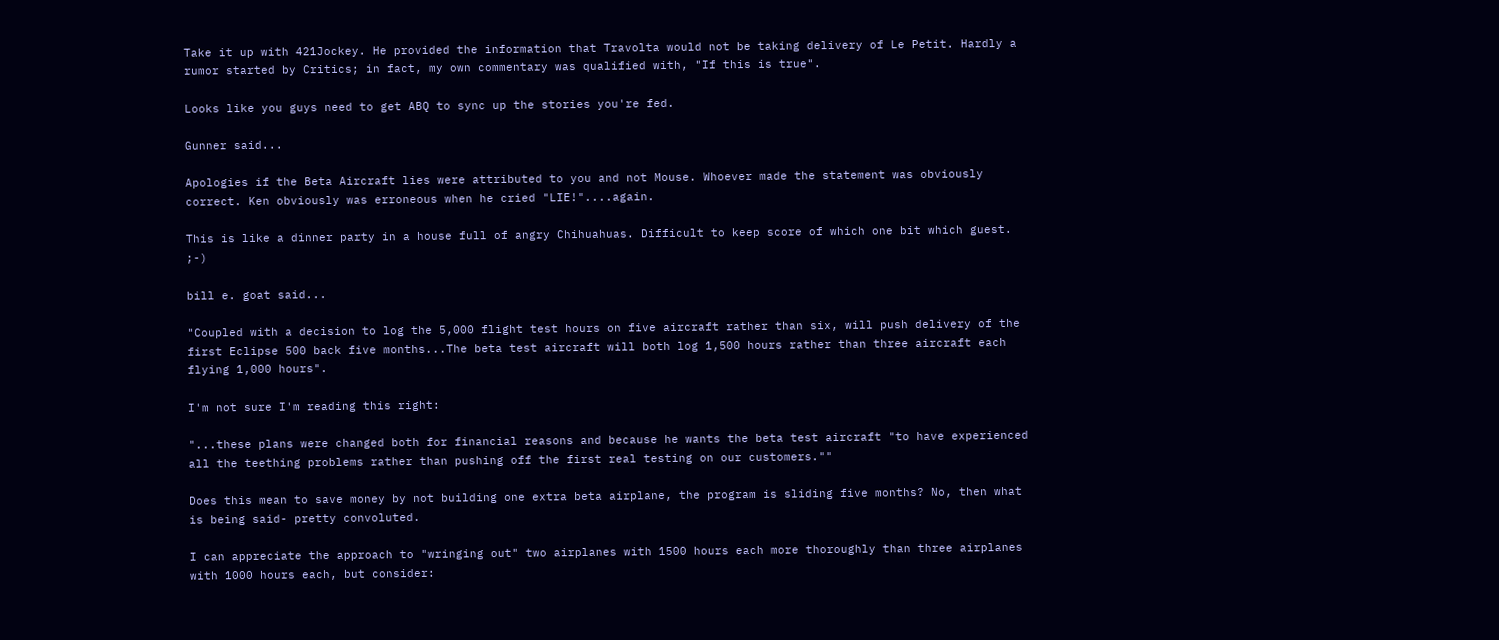Take it up with 421Jockey. He provided the information that Travolta would not be taking delivery of Le Petit. Hardly a rumor started by Critics; in fact, my own commentary was qualified with, "If this is true".

Looks like you guys need to get ABQ to sync up the stories you're fed.

Gunner said...

Apologies if the Beta Aircraft lies were attributed to you and not Mouse. Whoever made the statement was obviously correct. Ken obviously was erroneous when he cried "LIE!"....again.

This is like a dinner party in a house full of angry Chihuahuas. Difficult to keep score of which one bit which guest. ;-)

bill e. goat said...

"Coupled with a decision to log the 5,000 flight test hours on five aircraft rather than six, will push delivery of the first Eclipse 500 back five months...The beta test aircraft will both log 1,500 hours rather than three aircraft each flying 1,000 hours".

I'm not sure I'm reading this right:

"...these plans were changed both for financial reasons and because he wants the beta test aircraft "to have experienced all the teething problems rather than pushing off the first real testing on our customers.""

Does this mean to save money by not building one extra beta airplane, the program is sliding five months? No, then what is being said- pretty convoluted.

I can appreciate the approach to "wringing out" two airplanes with 1500 hours each more thoroughly than three airplanes with 1000 hours each, but consider: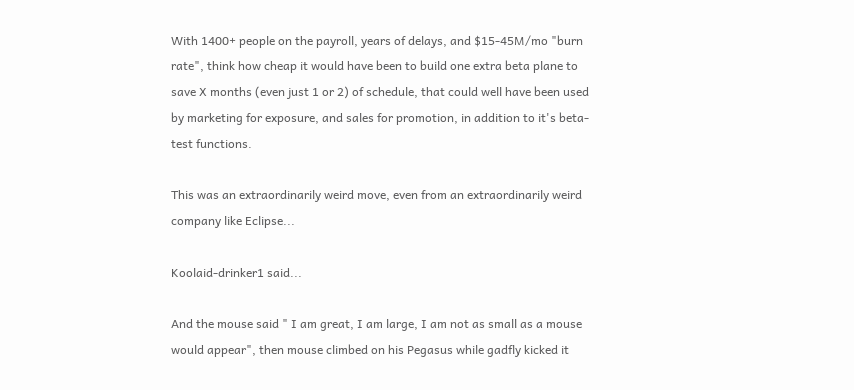With 1400+ people on the payroll, years of delays, and $15-45M/mo "burn rate", think how cheap it would have been to build one extra beta plane to save X months (even just 1 or 2) of schedule, that could well have been used by marketing for exposure, and sales for promotion, in addition to it's beta-test functions.

This was an extraordinarily weird move, even from an extraordinarily weird company like Eclipse...

Koolaid-drinker1 said...

And the mouse said " I am great, I am large, I am not as small as a mouse would appear", then mouse climbed on his Pegasus while gadfly kicked it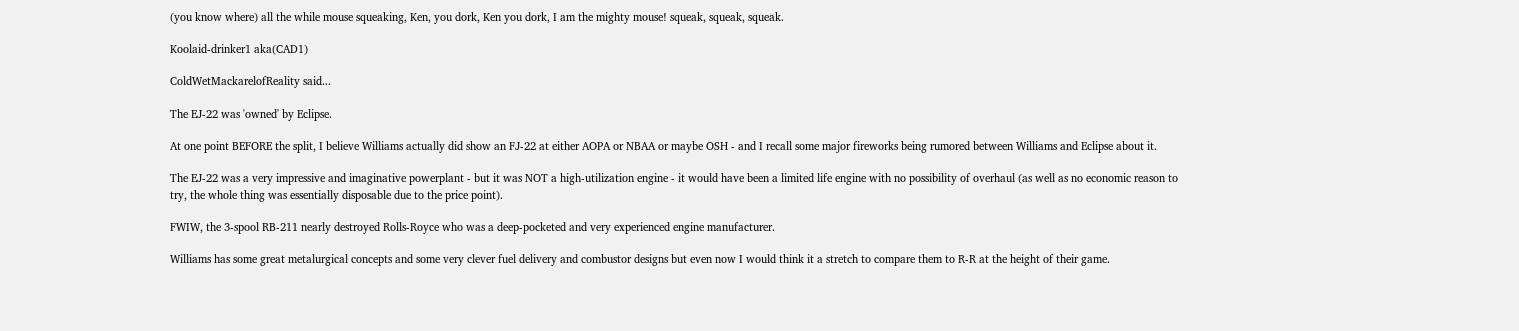(you know where) all the while mouse squeaking, Ken, you dork, Ken you dork, I am the mighty mouse! squeak, squeak, squeak.

Koolaid-drinker1 aka(CAD1)

ColdWetMackarelofReality said...

The EJ-22 was 'owned' by Eclipse.

At one point BEFORE the split, I believe Williams actually did show an FJ-22 at either AOPA or NBAA or maybe OSH - and I recall some major fireworks being rumored between Williams and Eclipse about it.

The EJ-22 was a very impressive and imaginative powerplant - but it was NOT a high-utilization engine - it would have been a limited life engine with no possibility of overhaul (as well as no economic reason to try, the whole thing was essentially disposable due to the price point).

FWIW, the 3-spool RB-211 nearly destroyed Rolls-Royce who was a deep-pocketed and very experienced engine manufacturer.

Williams has some great metalurgical concepts and some very clever fuel delivery and combustor designs but even now I would think it a stretch to compare them to R-R at the height of their game.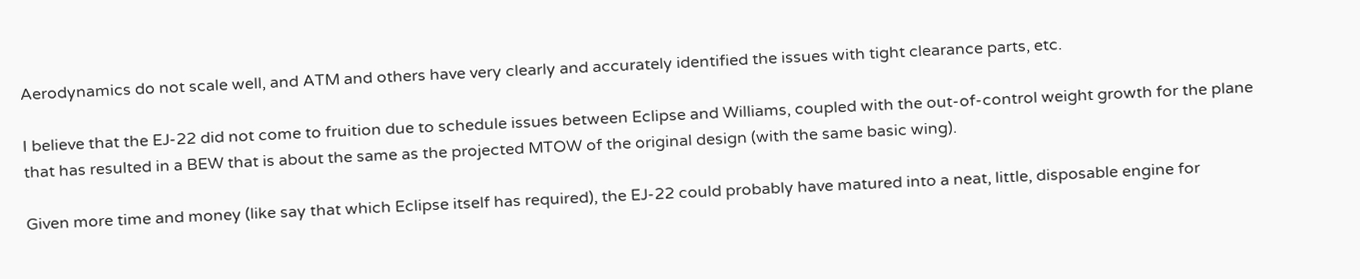Aerodynamics do not scale well, and ATM and others have very clearly and accurately identified the issues with tight clearance parts, etc.

I believe that the EJ-22 did not come to fruition due to schedule issues between Eclipse and Williams, coupled with the out-of-control weight growth for the plane that has resulted in a BEW that is about the same as the projected MTOW of the original design (with the same basic wing).

Given more time and money (like say that which Eclipse itself has required), the EJ-22 could probably have matured into a neat, little, disposable engine for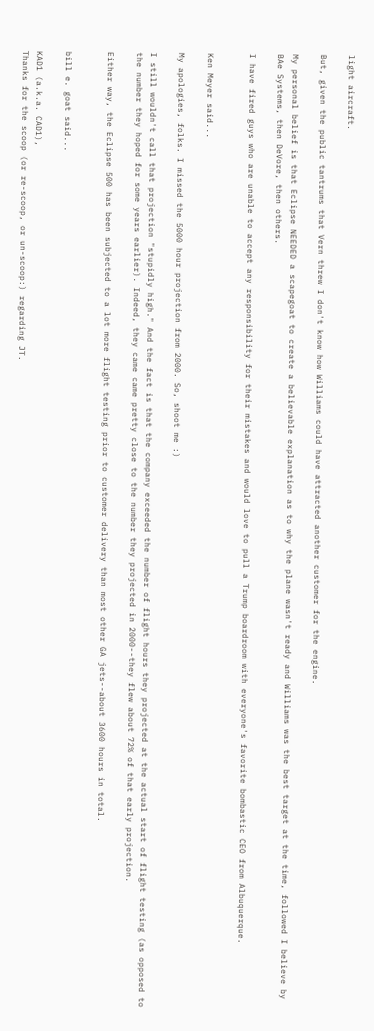light aircraft.

But, given the public tantrums that Vern threw I don't know how Williams could have attracted another customer for the engine.

My personal belief is that Eclipse NEEDED a scapegoat to create a believable explanation as to why the plane wasn't ready and Williams was the best target at the time, followed I believe by BAe Systems, then DeVore, then others.

I have fired guys who are unable to accept any responsibility for their mistakes and would love to pull a Trump boardroom with everyone's favorite bombastic CEO from Albuquerque.


Ken Meyer said...

My apologies, folks. I missed the 5000 hour projection from 2000. So, shoot me :)

I still wouldn't call that projection "stupidly high." And the fact is that the company exceeded the number of flight hours they projected at the actual start of flight testing (as opposed to the number they hoped for some years earlier). Indeed, they came came pretty close to the number they projected in 2000--they flew about 72% of that early projection.

Either way, the Eclipse 500 has been subjected to a lot more flight testing prior to customer delivery than most other GA jets--about 3600 hours in total.


bill e. goat said...

KAD1 (a.k.a. CAD1),
Thanks for the scoop (or re-scoop, or un-scoop:) regarding JT.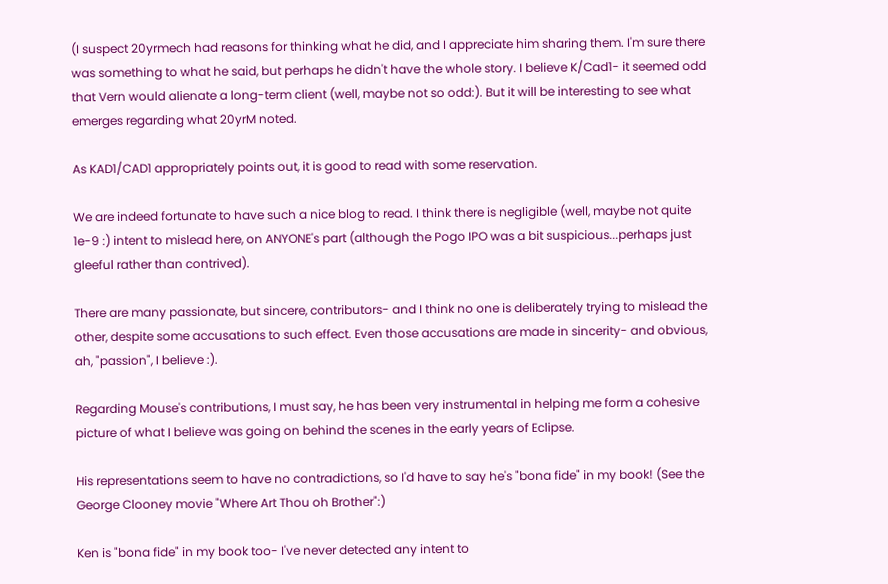(I suspect 20yrmech had reasons for thinking what he did, and I appreciate him sharing them. I'm sure there was something to what he said, but perhaps he didn't have the whole story. I believe K/Cad1- it seemed odd that Vern would alienate a long-term client (well, maybe not so odd:). But it will be interesting to see what emerges regarding what 20yrM noted.

As KAD1/CAD1 appropriately points out, it is good to read with some reservation.

We are indeed fortunate to have such a nice blog to read. I think there is negligible (well, maybe not quite 1e-9 :) intent to mislead here, on ANYONE's part (although the Pogo IPO was a bit suspicious...perhaps just gleeful rather than contrived).

There are many passionate, but sincere, contributors- and I think no one is deliberately trying to mislead the other, despite some accusations to such effect. Even those accusations are made in sincerity- and obvious, ah, "passion", I believe :).

Regarding Mouse's contributions, I must say, he has been very instrumental in helping me form a cohesive picture of what I believe was going on behind the scenes in the early years of Eclipse.

His representations seem to have no contradictions, so I'd have to say he's "bona fide" in my book! (See the George Clooney movie "Where Art Thou oh Brother":)

Ken is "bona fide" in my book too- I've never detected any intent to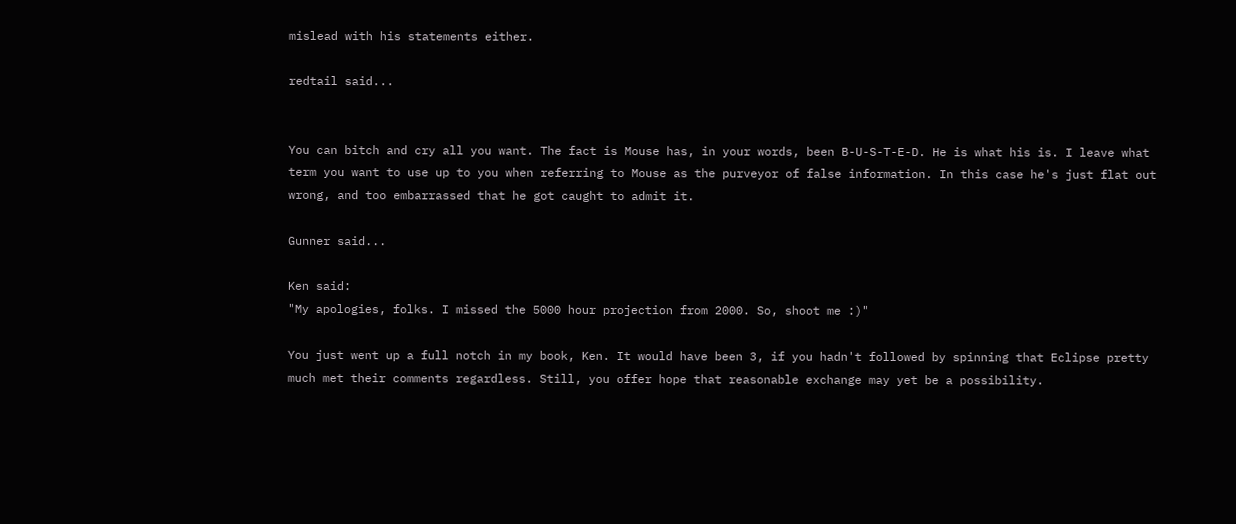mislead with his statements either.

redtail said...


You can bitch and cry all you want. The fact is Mouse has, in your words, been B-U-S-T-E-D. He is what his is. I leave what term you want to use up to you when referring to Mouse as the purveyor of false information. In this case he's just flat out wrong, and too embarrassed that he got caught to admit it.

Gunner said...

Ken said:
"My apologies, folks. I missed the 5000 hour projection from 2000. So, shoot me :)"

You just went up a full notch in my book, Ken. It would have been 3, if you hadn't followed by spinning that Eclipse pretty much met their comments regardless. Still, you offer hope that reasonable exchange may yet be a possibility.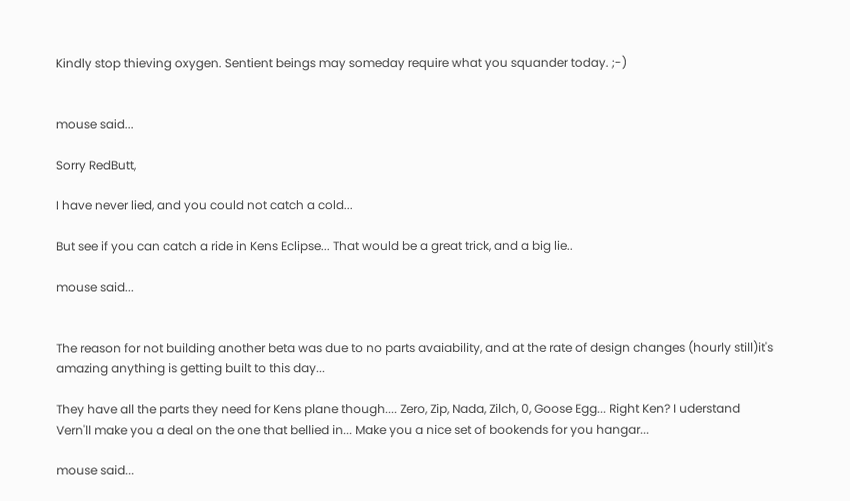Kindly stop thieving oxygen. Sentient beings may someday require what you squander today. ;-)


mouse said...

Sorry RedButt,

I have never lied, and you could not catch a cold...

But see if you can catch a ride in Kens Eclipse... That would be a great trick, and a big lie..

mouse said...


The reason for not building another beta was due to no parts avaiability, and at the rate of design changes (hourly still)it's amazing anything is getting built to this day...

They have all the parts they need for Kens plane though.... Zero, Zip, Nada, Zilch, 0, Goose Egg... Right Ken? I uderstand Vern'll make you a deal on the one that bellied in... Make you a nice set of bookends for you hangar...

mouse said...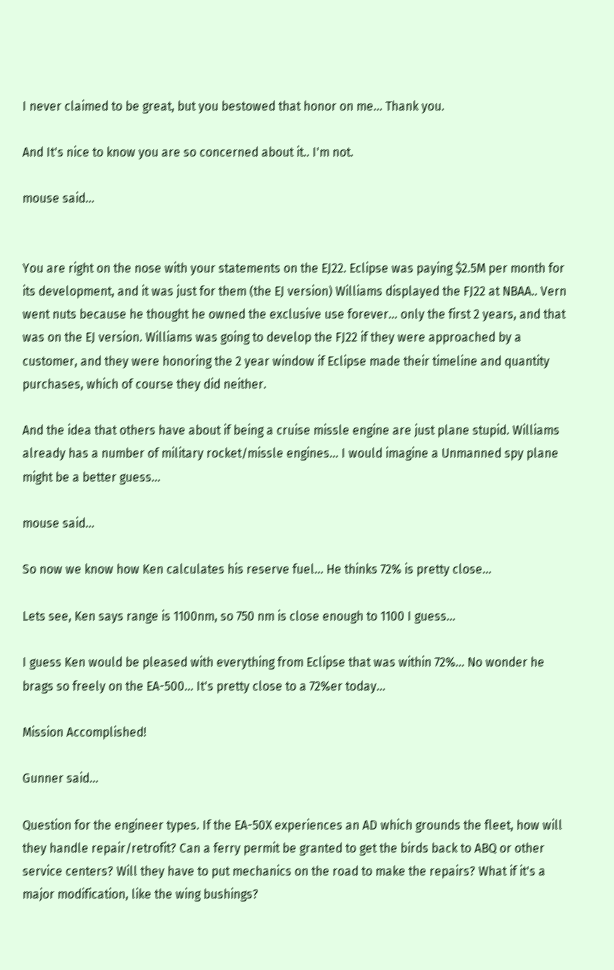I never claimed to be great, but you bestowed that honor on me... Thank you.

And It's nice to know you are so concerned about it.. I'm not.

mouse said...


You are right on the nose with your statements on the EJ22. Eclipse was paying $2.5M per month for its development, and it was just for them (the EJ version) Williams displayed the FJ22 at NBAA.. Vern went nuts because he thought he owned the exclusive use forever... only the first 2 years, and that was on the EJ version. Williams was going to develop the FJ22 if they were approached by a customer, and they were honoring the 2 year window if Eclipse made their timeline and quantity purchases, which of course they did neither.

And the idea that others have about if being a cruise missle engine are just plane stupid. Williams already has a number of military rocket/missle engines... I would imagine a Unmanned spy plane might be a better guess...

mouse said...

So now we know how Ken calculates his reserve fuel... He thinks 72% is pretty close...

Lets see, Ken says range is 1100nm, so 750 nm is close enough to 1100 I guess...

I guess Ken would be pleased with everything from Eclipse that was within 72%... No wonder he brags so freely on the EA-500... It's pretty close to a 72%er today...

Mission Accomplished!

Gunner said...

Question for the engineer types. If the EA-50X experiences an AD which grounds the fleet, how will they handle repair/retrofit? Can a ferry permit be granted to get the birds back to ABQ or other service centers? Will they have to put mechanics on the road to make the repairs? What if it's a major modification, like the wing bushings?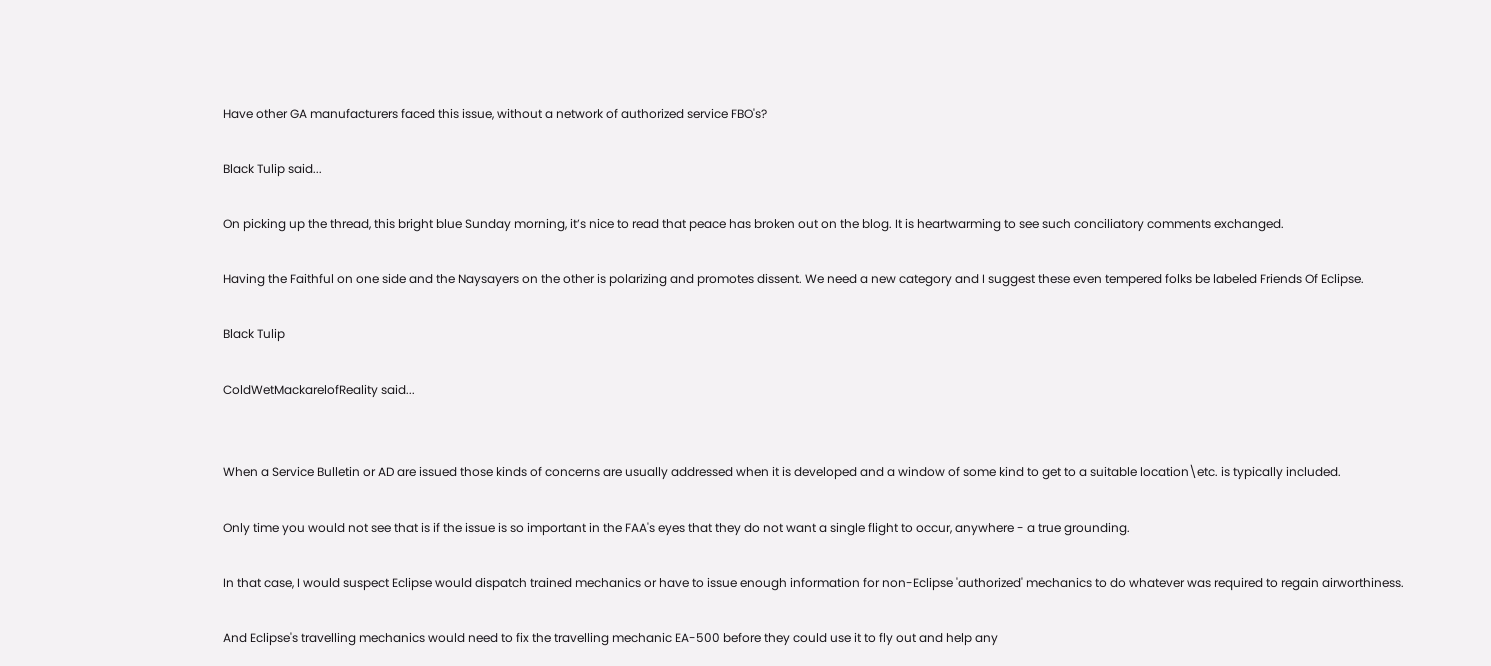Have other GA manufacturers faced this issue, without a network of authorized service FBO's?

Black Tulip said...

On picking up the thread, this bright blue Sunday morning, it’s nice to read that peace has broken out on the blog. It is heartwarming to see such conciliatory comments exchanged.

Having the Faithful on one side and the Naysayers on the other is polarizing and promotes dissent. We need a new category and I suggest these even tempered folks be labeled Friends Of Eclipse.

Black Tulip

ColdWetMackarelofReality said...


When a Service Bulletin or AD are issued those kinds of concerns are usually addressed when it is developed and a window of some kind to get to a suitable location\etc. is typically included.

Only time you would not see that is if the issue is so important in the FAA's eyes that they do not want a single flight to occur, anywhere - a true grounding.

In that case, I would suspect Eclipse would dispatch trained mechanics or have to issue enough information for non-Eclipse 'authorized' mechanics to do whatever was required to regain airworthiness.

And Eclipse's travelling mechanics would need to fix the travelling mechanic EA-500 before they could use it to fly out and help any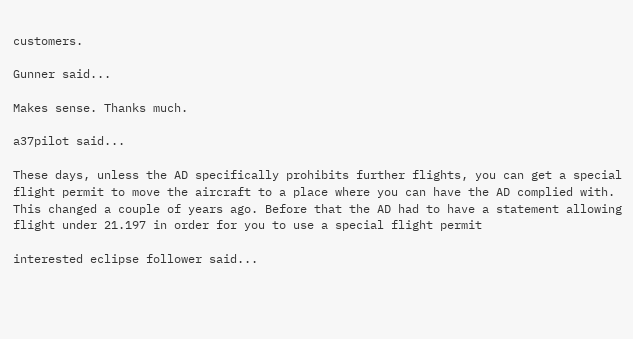customers.

Gunner said...

Makes sense. Thanks much.

a37pilot said...

These days, unless the AD specifically prohibits further flights, you can get a special flight permit to move the aircraft to a place where you can have the AD complied with. This changed a couple of years ago. Before that the AD had to have a statement allowing flight under 21.197 in order for you to use a special flight permit

interested eclipse follower said...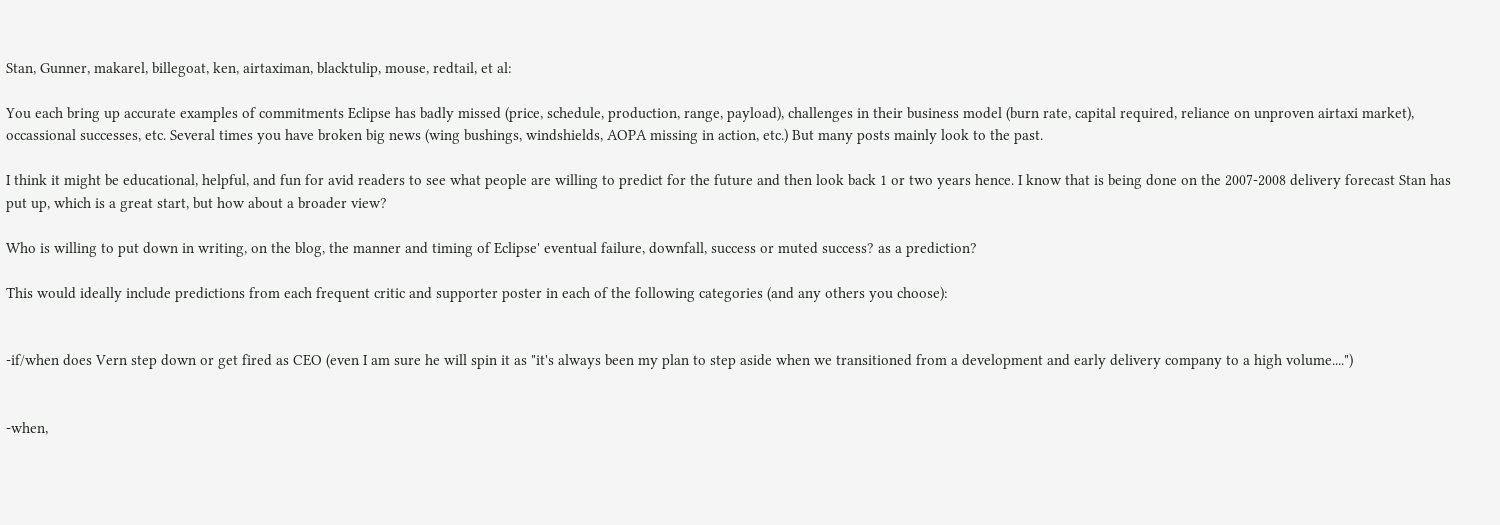Stan, Gunner, makarel, billegoat, ken, airtaximan, blacktulip, mouse, redtail, et al:

You each bring up accurate examples of commitments Eclipse has badly missed (price, schedule, production, range, payload), challenges in their business model (burn rate, capital required, reliance on unproven airtaxi market), occassional successes, etc. Several times you have broken big news (wing bushings, windshields, AOPA missing in action, etc.) But many posts mainly look to the past.

I think it might be educational, helpful, and fun for avid readers to see what people are willing to predict for the future and then look back 1 or two years hence. I know that is being done on the 2007-2008 delivery forecast Stan has put up, which is a great start, but how about a broader view?

Who is willing to put down in writing, on the blog, the manner and timing of Eclipse' eventual failure, downfall, success or muted success? as a prediction?

This would ideally include predictions from each frequent critic and supporter poster in each of the following categories (and any others you choose):


-if/when does Vern step down or get fired as CEO (even I am sure he will spin it as "it's always been my plan to step aside when we transitioned from a development and early delivery company to a high volume....")


-when,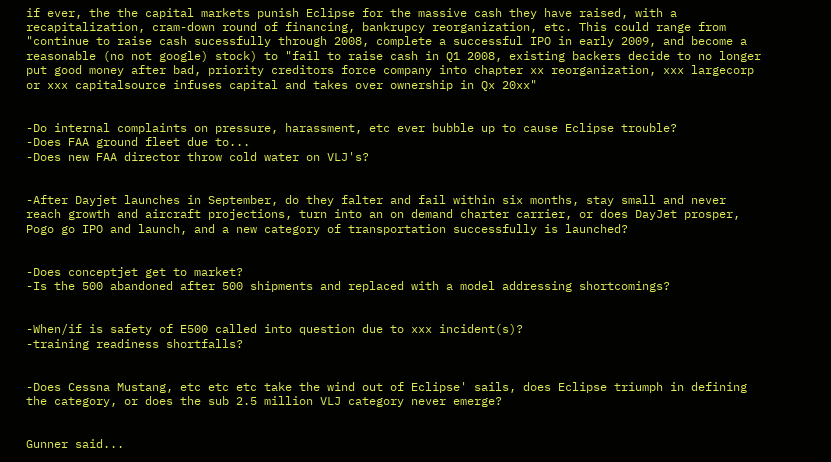if ever, the the capital markets punish Eclipse for the massive cash they have raised, with a recapitalization, cram-down round of financing, bankrupcy reorganization, etc. This could range from "continue to raise cash sucessfully through 2008, complete a successful IPO in early 2009, and become a reasonable (no not google) stock) to "fail to raise cash in Q1 2008, existing backers decide to no longer put good money after bad, priority creditors force company into chapter xx reorganization, xxx largecorp or xxx capitalsource infuses capital and takes over ownership in Qx 20xx"


-Do internal complaints on pressure, harassment, etc ever bubble up to cause Eclipse trouble?
-Does FAA ground fleet due to...
-Does new FAA director throw cold water on VLJ's?


-After Dayjet launches in September, do they falter and fail within six months, stay small and never reach growth and aircraft projections, turn into an on demand charter carrier, or does DayJet prosper, Pogo go IPO and launch, and a new category of transportation successfully is launched?


-Does conceptjet get to market?
-Is the 500 abandoned after 500 shipments and replaced with a model addressing shortcomings?


-When/if is safety of E500 called into question due to xxx incident(s)?
-training readiness shortfalls?


-Does Cessna Mustang, etc etc etc take the wind out of Eclipse' sails, does Eclipse triumph in defining the category, or does the sub 2.5 million VLJ category never emerge?


Gunner said...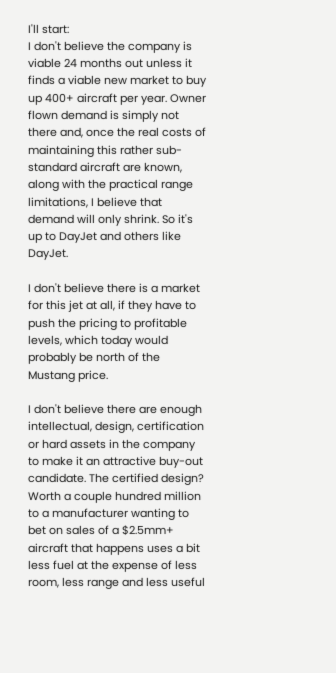I'll start:
I don't believe the company is viable 24 months out unless it finds a viable new market to buy up 400+ aircraft per year. Owner flown demand is simply not there and, once the real costs of maintaining this rather sub-standard aircraft are known, along with the practical range limitations, I believe that demand will only shrink. So it's up to DayJet and others like DayJet.

I don't believe there is a market for this jet at all, if they have to push the pricing to profitable levels, which today would probably be north of the Mustang price.

I don't believe there are enough intellectual, design, certification or hard assets in the company to make it an attractive buy-out candidate. The certified design? Worth a couple hundred million to a manufacturer wanting to bet on sales of a $2.5mm+ aircraft that happens uses a bit less fuel at the expense of less room, less range and less useful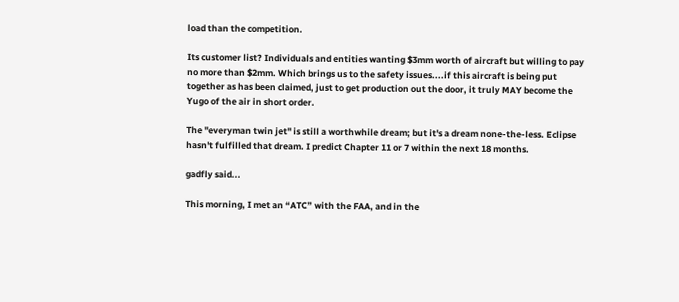load than the competition.

Its customer list? Individuals and entities wanting $3mm worth of aircraft but willing to pay no more than $2mm. Which brings us to the safety issues....if this aircraft is being put together as has been claimed, just to get production out the door, it truly MAY become the Yugo of the air in short order.

The "everyman twin jet" is still a worthwhile dream; but it's a dream none-the-less. Eclipse hasn't fulfilled that dream. I predict Chapter 11 or 7 within the next 18 months.

gadfly said...

This morning, I met an “ATC” with the FAA, and in the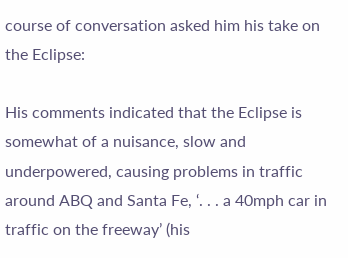course of conversation asked him his take on the Eclipse:

His comments indicated that the Eclipse is somewhat of a nuisance, slow and underpowered, causing problems in traffic around ABQ and Santa Fe, ‘. . . a 40mph car in traffic on the freeway’ (his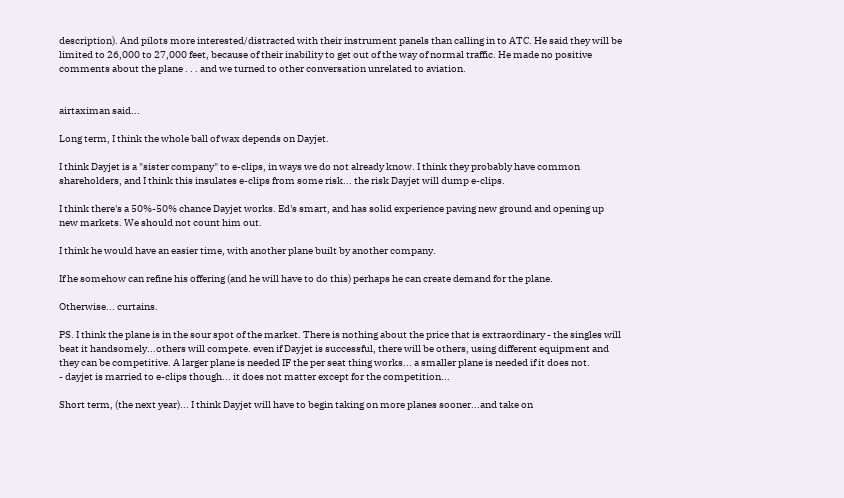description). And pilots more interested/distracted with their instrument panels than calling in to ATC. He said they will be limited to 26,000 to 27,000 feet, because of their inability to get out of the way of normal traffic. He made no positive comments about the plane . . . and we turned to other conversation unrelated to aviation.


airtaximan said...

Long term, I think the whole ball of wax depends on Dayjet.

I think Dayjet is a "sister company" to e-clips, in ways we do not already know. I think they probably have common shareholders, and I think this insulates e-clips from some risk... the risk Dayjet will dump e-clips.

I think there's a 50%-50% chance Dayjet works. Ed's smart, and has solid experience paving new ground and opening up new markets. We should not count him out.

I think he would have an easier time, with another plane built by another company.

If he somehow can refine his offering (and he will have to do this) perhaps he can create demand for the plane.

Otherwise... curtains.

PS. I think the plane is in the sour spot of the market. There is nothing about the price that is extraordinary - the singles will beat it handsomely...others will compete. even if Dayjet is successful, there will be others, using different equipment and they can be competitive. A larger plane is needed IF the per seat thing works... a smaller plane is needed if it does not.
- dayjet is married to e-clips though... it does not matter except for the competition...

Short term, (the next year)... I think Dayjet will have to begin taking on more planes sooner...and take on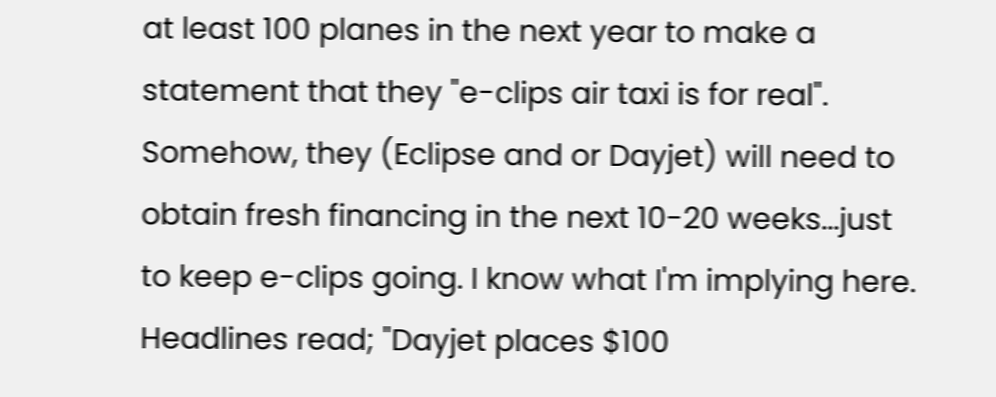at least 100 planes in the next year to make a statement that they "e-clips air taxi is for real". Somehow, they (Eclipse and or Dayjet) will need to obtain fresh financing in the next 10-20 weeks...just to keep e-clips going. I know what I'm implying here. Headlines read; "Dayjet places $100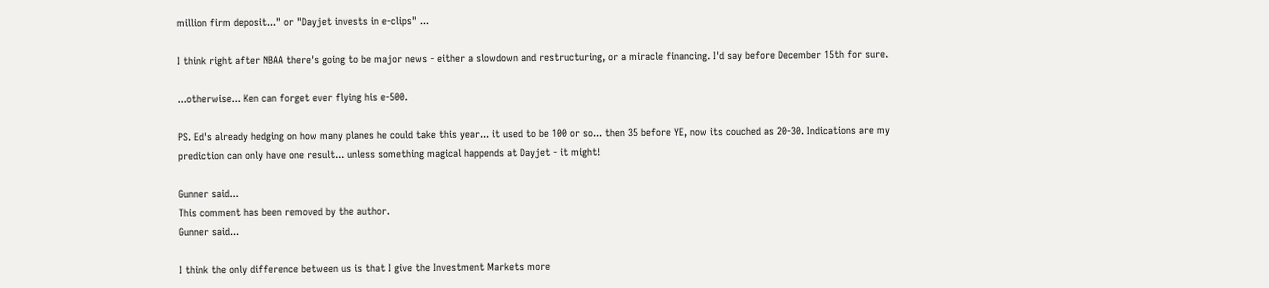million firm deposit..." or "Dayjet invests in e-clips" ...

I think right after NBAA there's going to be major news - either a slowdown and restructuring, or a miracle financing. I'd say before December 15th for sure.

...otherwise... Ken can forget ever flying his e-500.

PS. Ed's already hedging on how many planes he could take this year... it used to be 100 or so... then 35 before YE, now its couched as 20-30. Indications are my prediction can only have one result... unless something magical happends at Dayjet - it might!

Gunner said...
This comment has been removed by the author.
Gunner said...

I think the only difference between us is that I give the Investment Markets more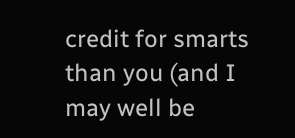credit for smarts than you (and I may well be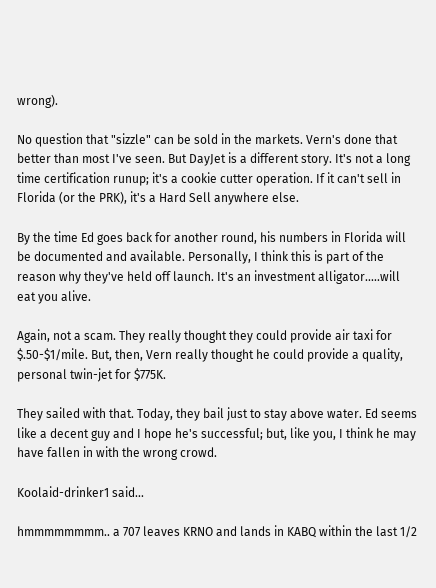wrong).

No question that "sizzle" can be sold in the markets. Vern's done that better than most I've seen. But DayJet is a different story. It's not a long time certification runup; it's a cookie cutter operation. If it can't sell in Florida (or the PRK), it's a Hard Sell anywhere else.

By the time Ed goes back for another round, his numbers in Florida will be documented and available. Personally, I think this is part of the reason why they've held off launch. It's an investment alligator.....will eat you alive.

Again, not a scam. They really thought they could provide air taxi for $.50-$1/mile. But, then, Vern really thought he could provide a quality, personal twin-jet for $775K.

They sailed with that. Today, they bail just to stay above water. Ed seems like a decent guy and I hope he's successful; but, like you, I think he may have fallen in with the wrong crowd.

Koolaid-drinker1 said...

hmmmmmmmm.. a 707 leaves KRNO and lands in KABQ within the last 1/2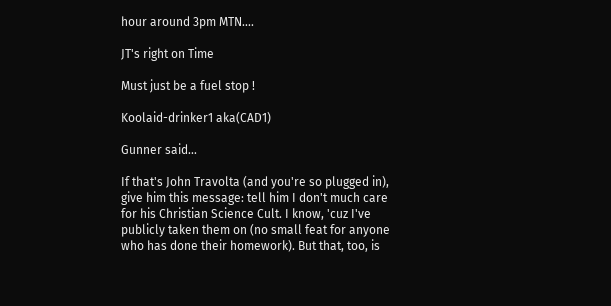hour around 3pm MTN....

JT's right on Time

Must just be a fuel stop !

Koolaid-drinker1 aka(CAD1)

Gunner said...

If that's John Travolta (and you're so plugged in), give him this message: tell him I don't much care for his Christian Science Cult. I know, 'cuz I've publicly taken them on (no small feat for anyone who has done their homework). But that, too, is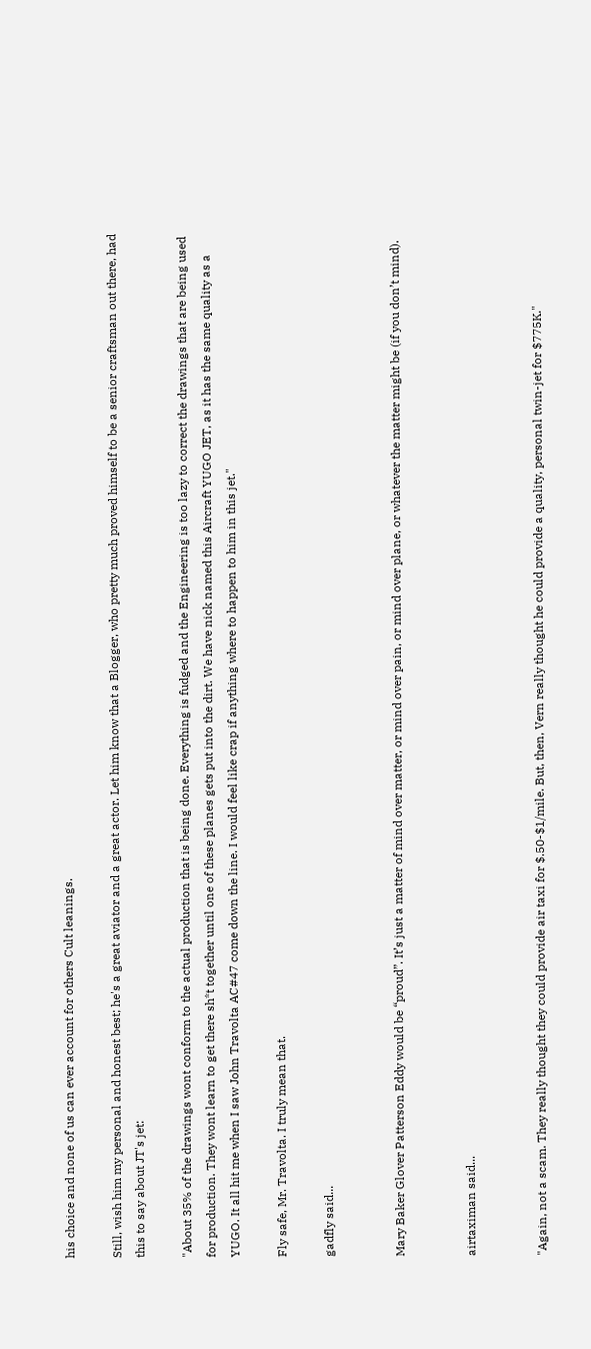his choice and none of us can ever account for others Cult leanings.

Still, wish him my personal and honest best; he's a great aviator and a great actor. Let him know that a Blogger, who pretty much proved himself to be a senior craftsman out there, had this to say about JT's jet:

"About 35% of the drawings wont conform to the actual production that is being done. Everything is fudged and the Engineering is too lazy to correct the drawings that are being used for production. They wont learn to get there sh*t together until one of these planes gets put into the dirt. We have nick named this Aircraft YUGO JET, as it has the same quality as a YUGO. It all hit me when I saw John Travolta AC#47 come down the line. I would feel like crap if anything where to happen to him in this jet."

Fly safe, Mr. Travolta. I truly mean that.

gadfly said...


Mary Baker Glover Patterson Eddy would be “proud”. It’s just a matter of mind over matter, or mind over pain, or mind over plane, or whatever the matter might be (if you don’t mind).


airtaximan said...


"Again, not a scam. They really thought they could provide air taxi for $.50-$1/mile. But, then, Vern really thought he could provide a quality, personal twin-jet for $775K."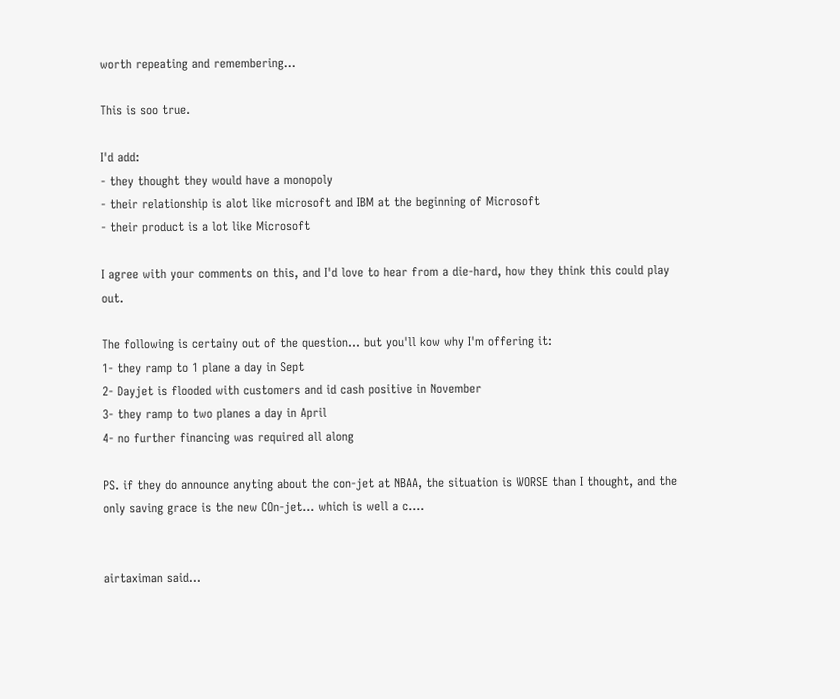worth repeating and remembering...

This is soo true.

I'd add:
- they thought they would have a monopoly
- their relationship is alot like microsoft and IBM at the beginning of Microsoft
- their product is a lot like Microsoft

I agree with your comments on this, and I'd love to hear from a die-hard, how they think this could play out.

The following is certainy out of the question... but you'll kow why I'm offering it:
1- they ramp to 1 plane a day in Sept
2- Dayjet is flooded with customers and id cash positive in November
3- they ramp to two planes a day in April
4- no further financing was required all along

PS. if they do announce anyting about the con-jet at NBAA, the situation is WORSE than I thought, and the only saving grace is the new COn-jet... which is well a c....


airtaximan said...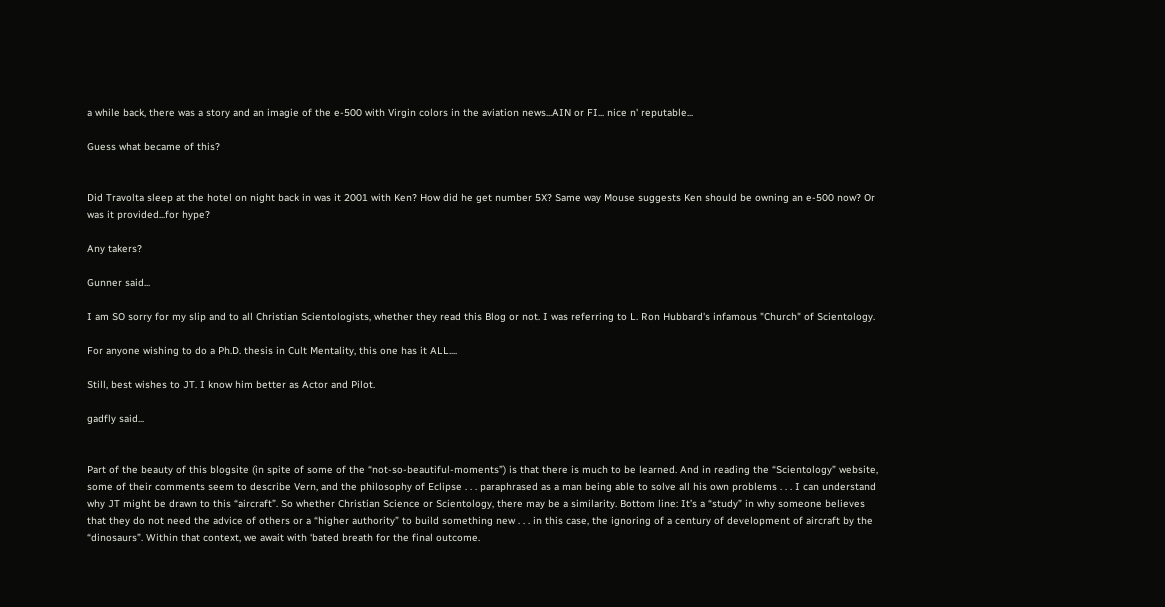a while back, there was a story and an imagie of the e-500 with Virgin colors in the aviation news...AIN or FI... nice n' reputable...

Guess what became of this?


Did Travolta sleep at the hotel on night back in was it 2001 with Ken? How did he get number 5X? Same way Mouse suggests Ken should be owning an e-500 now? Or was it provided...for hype?

Any takers?

Gunner said...

I am SO sorry for my slip and to all Christian Scientologists, whether they read this Blog or not. I was referring to L. Ron Hubbard's infamous "Church" of Scientology.

For anyone wishing to do a Ph.D. thesis in Cult Mentality, this one has it ALL....

Still, best wishes to JT. I know him better as Actor and Pilot.

gadfly said...


Part of the beauty of this blogsite (in spite of some of the “not-so-beautiful-moments”) is that there is much to be learned. And in reading the “Scientology” website, some of their comments seem to describe Vern, and the philosophy of Eclipse . . . paraphrased as a man being able to solve all his own problems . . . I can understand why JT might be drawn to this “aircraft”. So whether Christian Science or Scientology, there may be a similarity. Bottom line: It’s a “study” in why someone believes that they do not need the advice of others or a “higher authority” to build something new . . . in this case, the ignoring of a century of development of aircraft by the “dinosaurs”. Within that context, we await with ‘bated breath for the final outcome.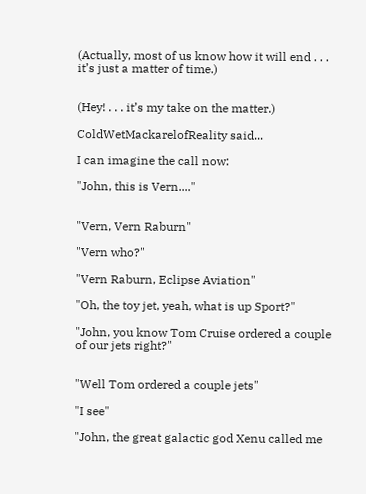(Actually, most of us know how it will end . . . it’s just a matter of time.)


(Hey! . . . it’s my take on the matter.)

ColdWetMackarelofReality said...

I can imagine the call now:

"John, this is Vern...."


"Vern, Vern Raburn"

"Vern who?"

"Vern Raburn, Eclipse Aviation"

"Oh, the toy jet, yeah, what is up Sport?"

"John, you know Tom Cruise ordered a couple of our jets right?"


"Well Tom ordered a couple jets"

"I see"

"John, the great galactic god Xenu called me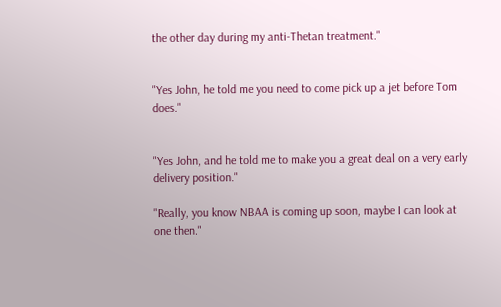the other day during my anti-Thetan treatment."


"Yes John, he told me you need to come pick up a jet before Tom does."


"Yes John, and he told me to make you a great deal on a very early delivery position."

"Really, you know NBAA is coming up soon, maybe I can look at one then."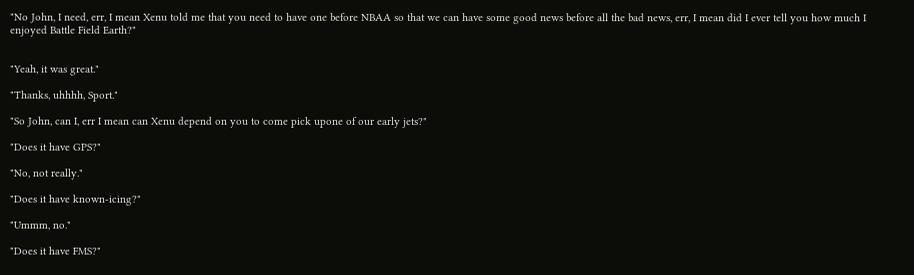"No John, I need, err, I mean Xenu told me that you need to have one before NBAA so that we can have some good news before all the bad news, err, I mean did I ever tell you how much I enjoyed Battle Field Earth?"


"Yeah, it was great."

"Thanks, uhhhh, Sport."

"So John, can I, err I mean can Xenu depend on you to come pick upone of our early jets?"

"Does it have GPS?"

"No, not really."

"Does it have known-icing?"

"Ummm, no."

"Does it have FMS?"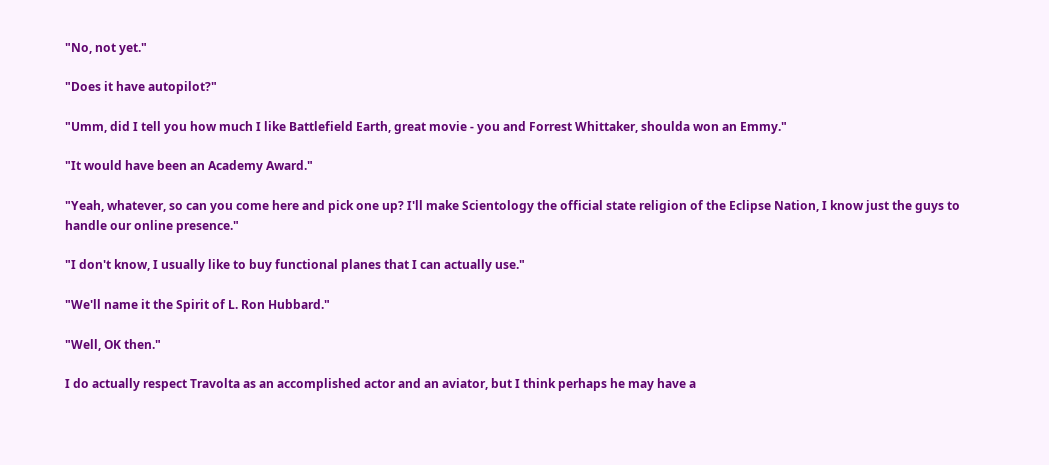"No, not yet."

"Does it have autopilot?"

"Umm, did I tell you how much I like Battlefield Earth, great movie - you and Forrest Whittaker, shoulda won an Emmy."

"It would have been an Academy Award."

"Yeah, whatever, so can you come here and pick one up? I'll make Scientology the official state religion of the Eclipse Nation, I know just the guys to handle our online presence."

"I don't know, I usually like to buy functional planes that I can actually use."

"We'll name it the Spirit of L. Ron Hubbard."

"Well, OK then."

I do actually respect Travolta as an accomplished actor and an aviator, but I think perhaps he may have a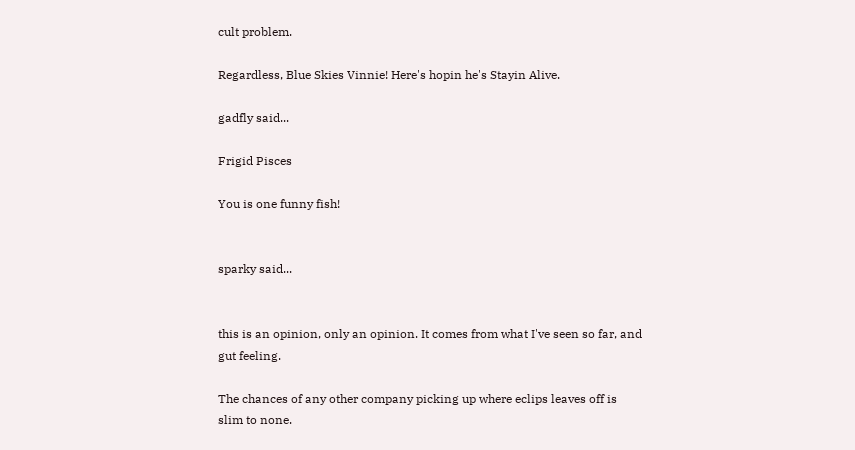cult problem.

Regardless, Blue Skies Vinnie! Here's hopin he's Stayin Alive.

gadfly said...

Frigid Pisces

You is one funny fish!


sparky said...


this is an opinion, only an opinion. It comes from what I've seen so far, and gut feeling.

The chances of any other company picking up where eclips leaves off is slim to none.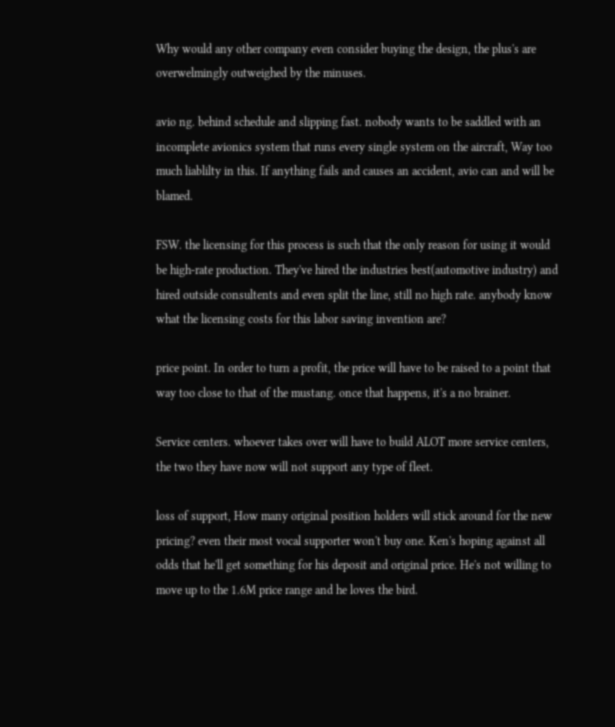Why would any other company even consider buying the design, the plus's are overwelmingly outweighed by the minuses.

avio ng. behind schedule and slipping fast. nobody wants to be saddled with an incomplete avionics system that runs every single system on the aircraft, Way too much liablilty in this. If anything fails and causes an accident, avio can and will be blamed.

FSW. the licensing for this process is such that the only reason for using it would be high-rate production. They've hired the industries best(automotive industry) and hired outside consultents and even split the line, still no high rate. anybody know what the licensing costs for this labor saving invention are?

price point. In order to turn a profit, the price will have to be raised to a point that way too close to that of the mustang. once that happens, it's a no brainer.

Service centers. whoever takes over will have to build ALOT more service centers, the two they have now will not support any type of fleet.

loss of support, How many original position holders will stick around for the new pricing? even their most vocal supporter won't buy one. Ken's hoping against all odds that he'll get something for his deposit and original price. He's not willing to move up to the 1.6M price range and he loves the bird.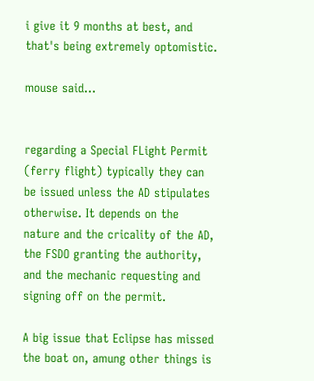i give it 9 months at best, and that's being extremely optomistic.

mouse said...


regarding a Special FLight Permit (ferry flight) typically they can be issued unless the AD stipulates otherwise. It depends on the nature and the cricality of the AD, the FSDO granting the authority, and the mechanic requesting and signing off on the permit.

A big issue that Eclipse has missed the boat on, amung other things is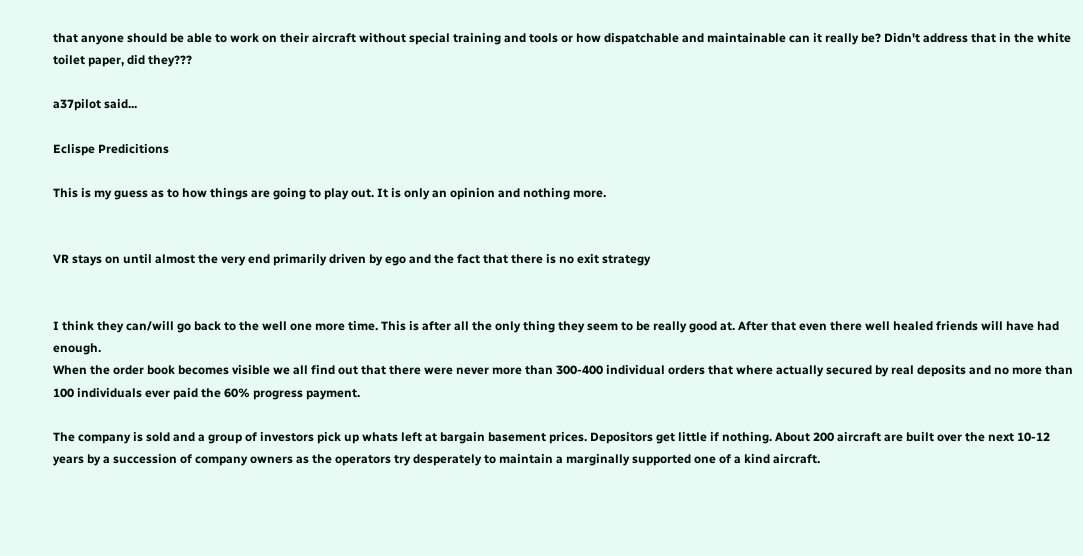that anyone should be able to work on their aircraft without special training and tools or how dispatchable and maintainable can it really be? Didn't address that in the white toilet paper, did they???

a37pilot said...

Eclispe Predicitions

This is my guess as to how things are going to play out. It is only an opinion and nothing more.


VR stays on until almost the very end primarily driven by ego and the fact that there is no exit strategy


I think they can/will go back to the well one more time. This is after all the only thing they seem to be really good at. After that even there well healed friends will have had enough.
When the order book becomes visible we all find out that there were never more than 300-400 individual orders that where actually secured by real deposits and no more than 100 individuals ever paid the 60% progress payment.

The company is sold and a group of investors pick up whats left at bargain basement prices. Depositors get little if nothing. About 200 aircraft are built over the next 10-12 years by a succession of company owners as the operators try desperately to maintain a marginally supported one of a kind aircraft.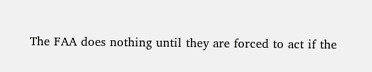The FAA does nothing until they are forced to act if the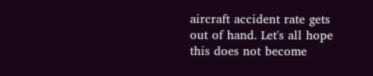aircraft accident rate gets out of hand. Let's all hope this does not become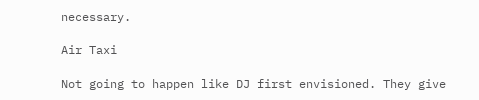necessary.

Air Taxi

Not going to happen like DJ first envisioned. They give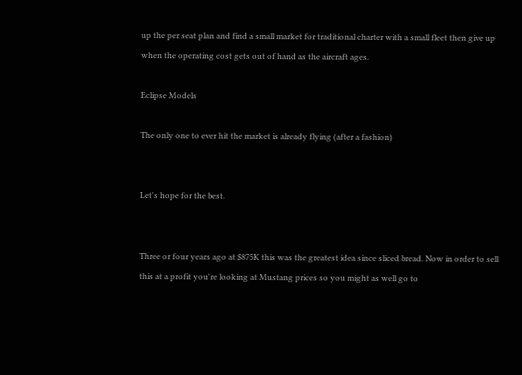up the per seat plan and find a small market for traditional charter with a small fleet then give up when the operating cost gets out of hand as the aircraft ages.

Eclipse Models

The only one to ever hit the market is already flying (after a fashion)


Let's hope for the best.


Three or four years ago at $875K this was the greatest idea since sliced bread. Now in order to sell this at a profit you're looking at Mustang prices so you might as well go to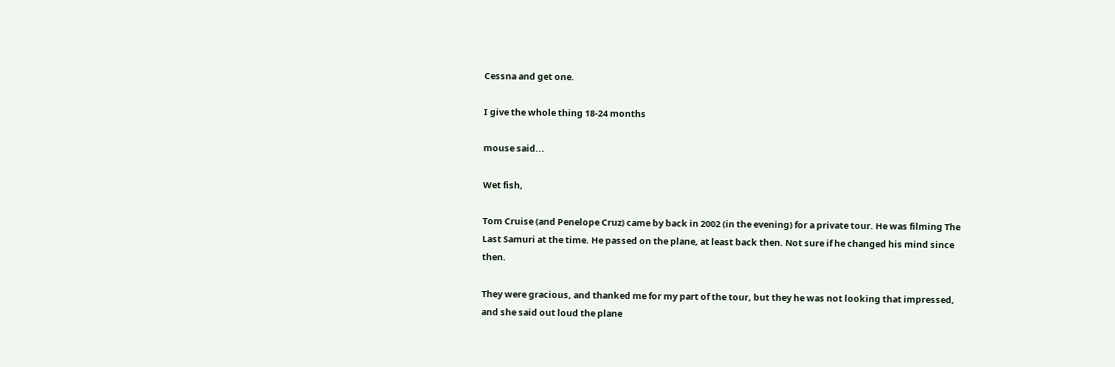Cessna and get one.

I give the whole thing 18-24 months

mouse said...

Wet fish,

Tom Cruise (and Penelope Cruz) came by back in 2002 (in the evening) for a private tour. He was filming The Last Samuri at the time. He passed on the plane, at least back then. Not sure if he changed his mind since then.

They were gracious, and thanked me for my part of the tour, but they he was not looking that impressed, and she said out loud the plane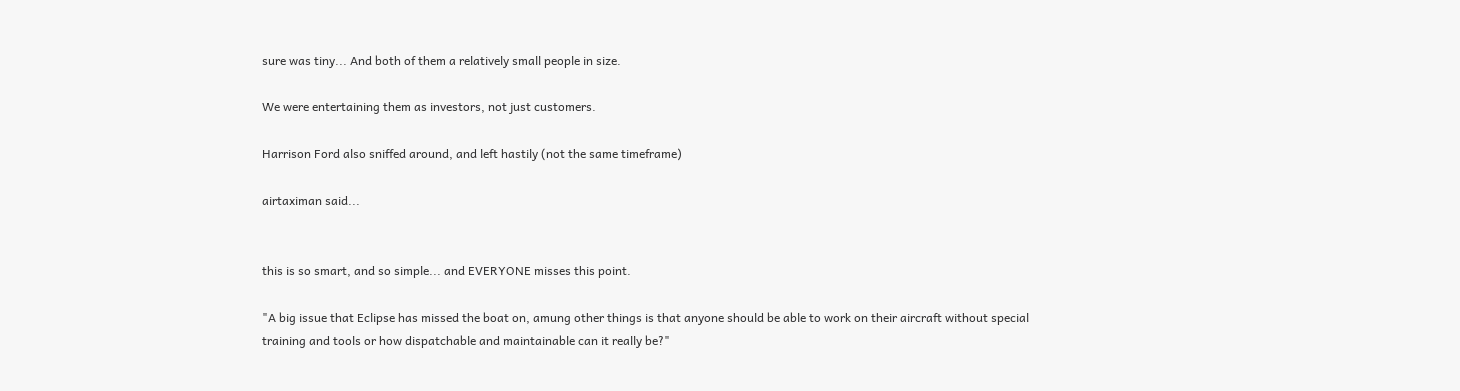sure was tiny... And both of them a relatively small people in size.

We were entertaining them as investors, not just customers.

Harrison Ford also sniffed around, and left hastily (not the same timeframe)

airtaximan said...


this is so smart, and so simple... and EVERYONE misses this point.

"A big issue that Eclipse has missed the boat on, amung other things is that anyone should be able to work on their aircraft without special training and tools or how dispatchable and maintainable can it really be?"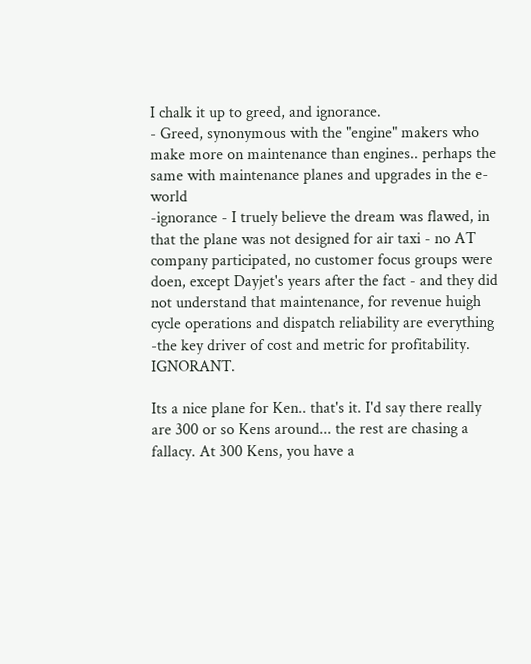I chalk it up to greed, and ignorance.
- Greed, synonymous with the "engine" makers who make more on maintenance than engines.. perhaps the same with maintenance planes and upgrades in the e-world
-ignorance - I truely believe the dream was flawed, in that the plane was not designed for air taxi - no AT company participated, no customer focus groups were doen, except Dayjet's years after the fact - and they did not understand that maintenance, for revenue huigh cycle operations and dispatch reliability are everything -the key driver of cost and metric for profitability. IGNORANT.

Its a nice plane for Ken.. that's it. I'd say there really are 300 or so Kens around... the rest are chasing a fallacy. At 300 Kens, you have a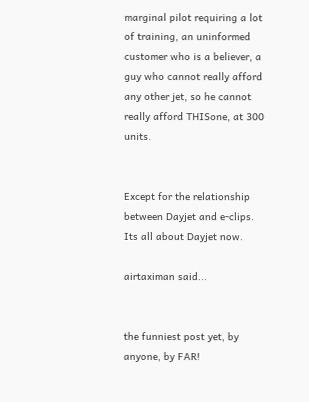marginal pilot requiring a lot of training, an uninformed customer who is a believer, a guy who cannot really afford any other jet, so he cannot really afford THISone, at 300 units.


Except for the relationship between Dayjet and e-clips. Its all about Dayjet now.

airtaximan said...


the funniest post yet, by anyone, by FAR!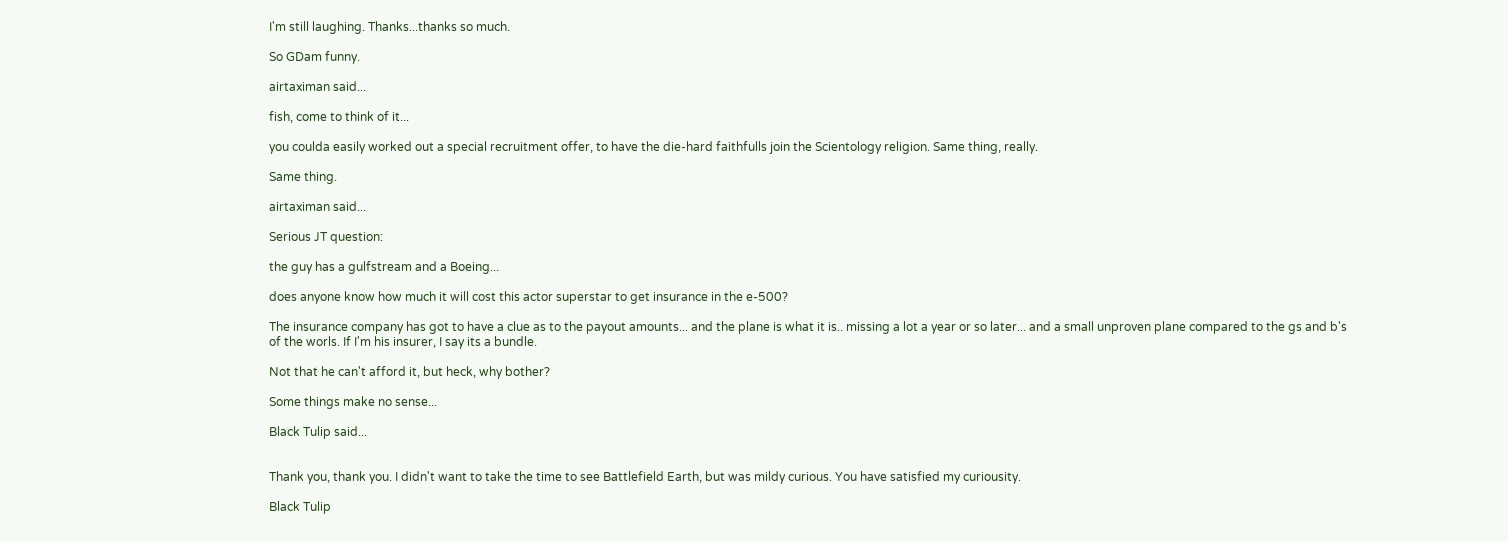I'm still laughing. Thanks...thanks so much.

So GDam funny.

airtaximan said...

fish, come to think of it...

you coulda easily worked out a special recruitment offer, to have the die-hard faithfulls join the Scientology religion. Same thing, really.

Same thing.

airtaximan said...

Serious JT question:

the guy has a gulfstream and a Boeing...

does anyone know how much it will cost this actor superstar to get insurance in the e-500?

The insurance company has got to have a clue as to the payout amounts... and the plane is what it is.. missing a lot a year or so later... and a small unproven plane compared to the gs and b's of the worls. If I'm his insurer, I say its a bundle.

Not that he can't afford it, but heck, why bother?

Some things make no sense...

Black Tulip said...


Thank you, thank you. I didn't want to take the time to see Battlefield Earth, but was mildy curious. You have satisfied my curiousity.

Black Tulip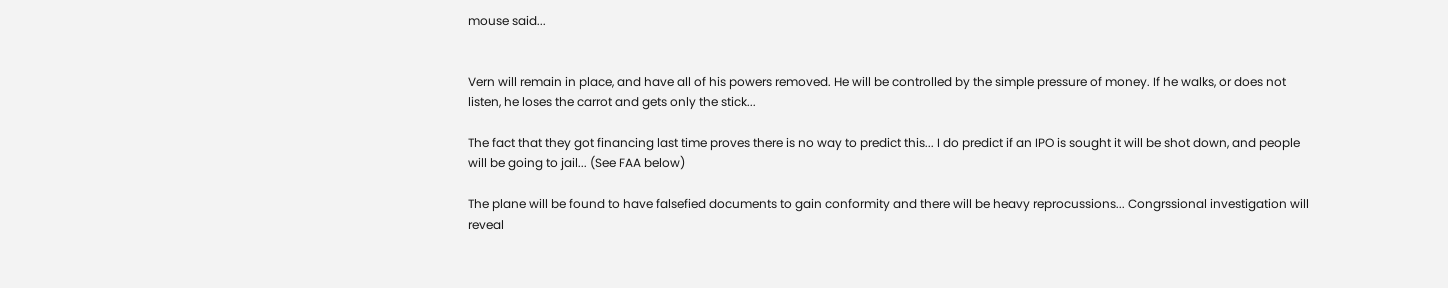mouse said...


Vern will remain in place, and have all of his powers removed. He will be controlled by the simple pressure of money. If he walks, or does not listen, he loses the carrot and gets only the stick...

The fact that they got financing last time proves there is no way to predict this... I do predict if an IPO is sought it will be shot down, and people will be going to jail... (See FAA below)

The plane will be found to have falsefied documents to gain conformity and there will be heavy reprocussions... Congrssional investigation will reveal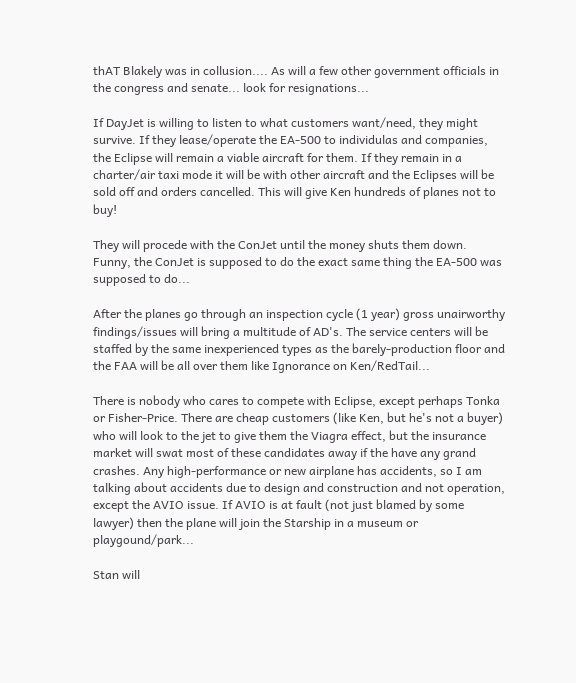thAT Blakely was in collusion.... As will a few other government officials in the congress and senate... look for resignations...

If DayJet is willing to listen to what customers want/need, they might survive. If they lease/operate the EA-500 to individulas and companies, the Eclipse will remain a viable aircraft for them. If they remain in a charter/air taxi mode it will be with other aircraft and the Eclipses will be sold off and orders cancelled. This will give Ken hundreds of planes not to buy!

They will procede with the ConJet until the money shuts them down. Funny, the ConJet is supposed to do the exact same thing the EA-500 was supposed to do...

After the planes go through an inspection cycle (1 year) gross unairworthy findings/issues will bring a multitude of AD's. The service centers will be staffed by the same inexperienced types as the barely-production floor and the FAA will be all over them like Ignorance on Ken/RedTail...

There is nobody who cares to compete with Eclipse, except perhaps Tonka or Fisher-Price. There are cheap customers (like Ken, but he's not a buyer) who will look to the jet to give them the Viagra effect, but the insurance market will swat most of these candidates away if the have any grand crashes. Any high-performance or new airplane has accidents, so I am talking about accidents due to design and construction and not operation, except the AVIO issue. If AVIO is at fault (not just blamed by some lawyer) then the plane will join the Starship in a museum or playgound/park...

Stan will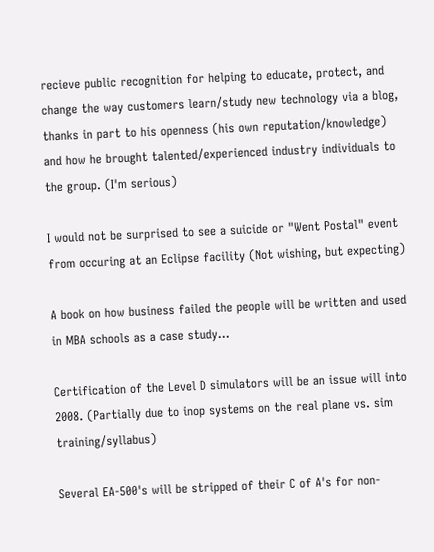recieve public recognition for helping to educate, protect, and change the way customers learn/study new technology via a blog, thanks in part to his openness (his own reputation/knowledge) and how he brought talented/experienced industry individuals to the group. (I'm serious)

I would not be surprised to see a suicide or "Went Postal" event from occuring at an Eclipse facility (Not wishing, but expecting)

A book on how business failed the people will be written and used in MBA schools as a case study...

Certification of the Level D simulators will be an issue will into 2008. (Partially due to inop systems on the real plane vs. sim training/syllabus)

Several EA-500's will be stripped of their C of A's for non-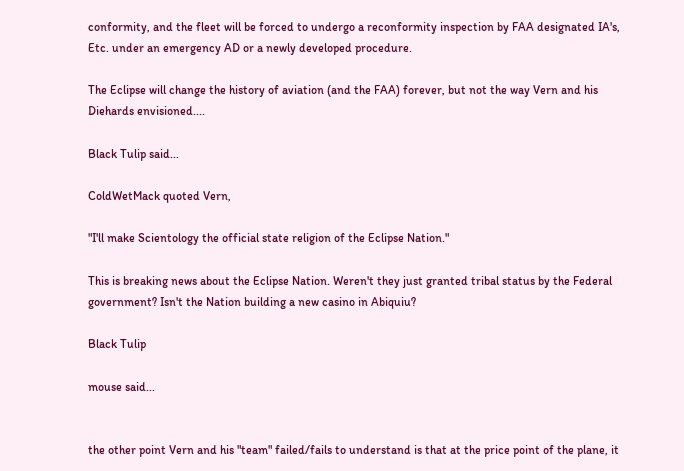conformity, and the fleet will be forced to undergo a reconformity inspection by FAA designated IA's, Etc. under an emergency AD or a newly developed procedure.

The Eclipse will change the history of aviation (and the FAA) forever, but not the way Vern and his Diehards envisioned....

Black Tulip said...

ColdWetMack quoted Vern,

"I'll make Scientology the official state religion of the Eclipse Nation."

This is breaking news about the Eclipse Nation. Weren't they just granted tribal status by the Federal government? Isn't the Nation building a new casino in Abiquiu?

Black Tulip

mouse said...


the other point Vern and his "team" failed/fails to understand is that at the price point of the plane, it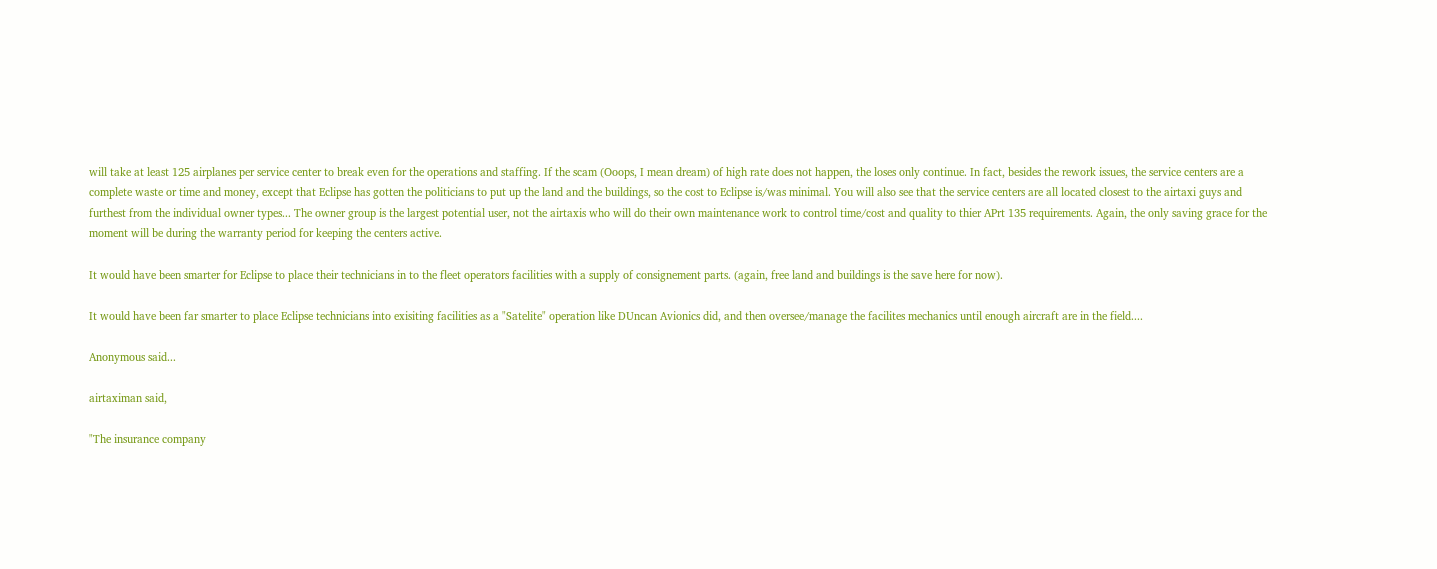will take at least 125 airplanes per service center to break even for the operations and staffing. If the scam (Ooops, I mean dream) of high rate does not happen, the loses only continue. In fact, besides the rework issues, the service centers are a complete waste or time and money, except that Eclipse has gotten the politicians to put up the land and the buildings, so the cost to Eclipse is/was minimal. You will also see that the service centers are all located closest to the airtaxi guys and furthest from the individual owner types... The owner group is the largest potential user, not the airtaxis who will do their own maintenance work to control time/cost and quality to thier APrt 135 requirements. Again, the only saving grace for the moment will be during the warranty period for keeping the centers active.

It would have been smarter for Eclipse to place their technicians in to the fleet operators facilities with a supply of consignement parts. (again, free land and buildings is the save here for now).

It would have been far smarter to place Eclipse technicians into exisiting facilities as a "Satelite" operation like DUncan Avionics did, and then oversee/manage the facilites mechanics until enough aircraft are in the field....

Anonymous said...

airtaximan said,

"The insurance company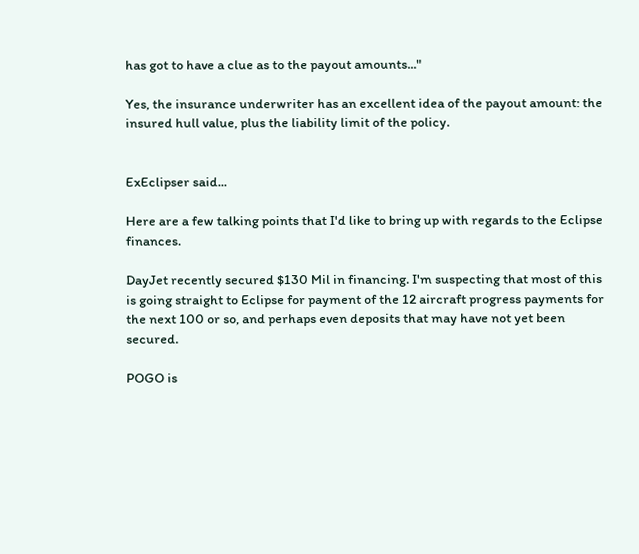has got to have a clue as to the payout amounts..."

Yes, the insurance underwriter has an excellent idea of the payout amount: the insured hull value, plus the liability limit of the policy.


ExEclipser said...

Here are a few talking points that I'd like to bring up with regards to the Eclipse finances.

DayJet recently secured $130 Mil in financing. I'm suspecting that most of this is going straight to Eclipse for payment of the 12 aircraft progress payments for the next 100 or so, and perhaps even deposits that may have not yet been secured.

POGO is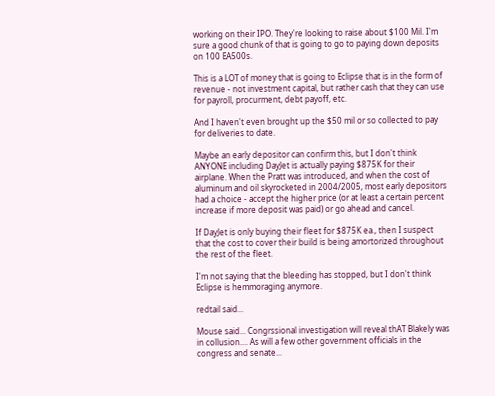working on their IPO. They're looking to raise about $100 Mil. I'm sure a good chunk of that is going to go to paying down deposits on 100 EA500s.

This is a LOT of money that is going to Eclipse that is in the form of revenue - not investment capital, but rather cash that they can use for payroll, procurment, debt payoff, etc.

And I haven't even brought up the $50 mil or so collected to pay for deliveries to date.

Maybe an early depositor can confirm this, but I don't think ANYONE including DayJet is actually paying $875K for their airplane. When the Pratt was introduced, and when the cost of aluminum and oil skyrocketed in 2004/2005, most early depositors had a choice - accept the higher price (or at least a certain percent increase if more deposit was paid) or go ahead and cancel.

If DayJet is only buying their fleet for $875K ea., then I suspect that the cost to cover their build is being amortorized throughout the rest of the fleet.

I'm not saying that the bleeding has stopped, but I don't think Eclipse is hemmoraging anymore.

redtail said...

Mouse said... Congrssional investigation will reveal thAT Blakely was in collusion.... As will a few other government officials in the congress and senate...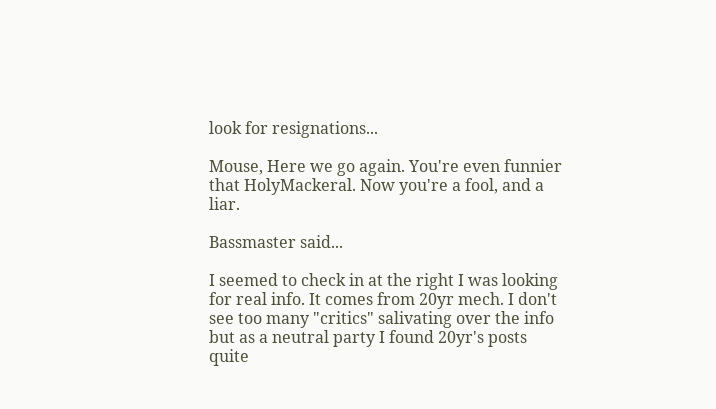look for resignations...

Mouse, Here we go again. You're even funnier that HolyMackeral. Now you're a fool, and a liar.

Bassmaster said...

I seemed to check in at the right I was looking for real info. It comes from 20yr mech. I don't see too many "critics" salivating over the info but as a neutral party I found 20yr's posts quite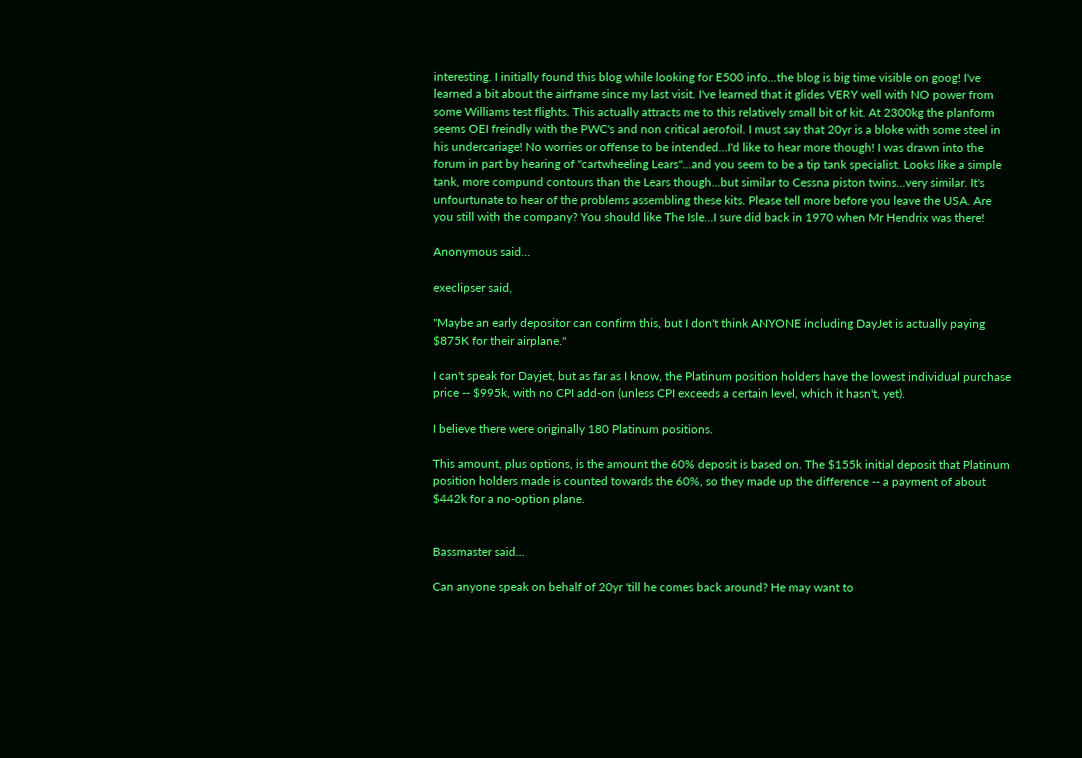interesting. I initially found this blog while looking for E500 info...the blog is big time visible on goog! I've learned a bit about the airframe since my last visit. I've learned that it glides VERY well with NO power from some Williams test flights. This actually attracts me to this relatively small bit of kit. At 2300kg the planform seems OEI freindly with the PWC's and non critical aerofoil. I must say that 20yr is a bloke with some steel in his undercariage! No worries or offense to be intended...I'd like to hear more though! I was drawn into the forum in part by hearing of "cartwheeling Lears"...and you seem to be a tip tank specialist. Looks like a simple tank, more compund contours than the Lears though...but similar to Cessna piston twins...very similar. It's unfourtunate to hear of the problems assembling these kits. Please tell more before you leave the USA. Are you still with the company? You should like The Isle...I sure did back in 1970 when Mr Hendrix was there!

Anonymous said...

execlipser said,

"Maybe an early depositor can confirm this, but I don't think ANYONE including DayJet is actually paying $875K for their airplane."

I can't speak for Dayjet, but as far as I know, the Platinum position holders have the lowest individual purchase price -- $995k, with no CPI add-on (unless CPI exceeds a certain level, which it hasn't, yet).

I believe there were originally 180 Platinum positions.

This amount, plus options, is the amount the 60% deposit is based on. The $155k initial deposit that Platinum position holders made is counted towards the 60%, so they made up the difference -- a payment of about $442k for a no-option plane.


Bassmaster said...

Can anyone speak on behalf of 20yr 'till he comes back around? He may want to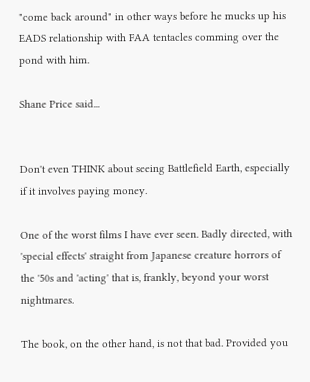"come back around" in other ways before he mucks up his EADS relationship with FAA tentacles comming over the pond with him.

Shane Price said...


Don't even THINK about seeing Battlefield Earth, especially if it involves paying money.

One of the worst films I have ever seen. Badly directed, with 'special effects' straight from Japanese creature horrors of the '50s and 'acting' that is, frankly, beyond your worst nightmares.

The book, on the other hand, is not that bad. Provided you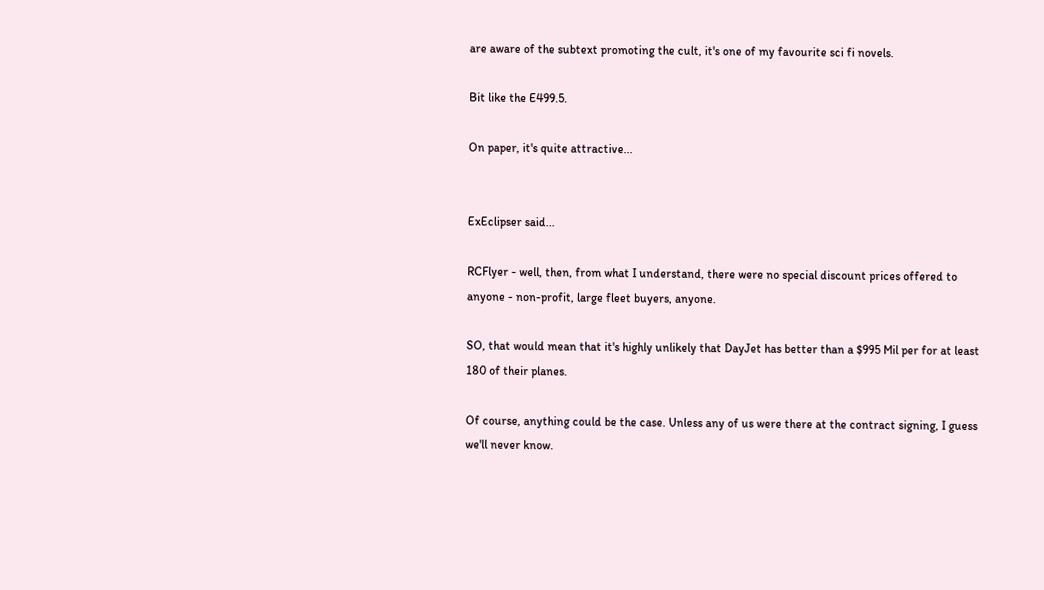are aware of the subtext promoting the cult, it's one of my favourite sci fi novels.

Bit like the E499.5.

On paper, it's quite attractive...


ExEclipser said...

RCFlyer - well, then, from what I understand, there were no special discount prices offered to anyone - non-profit, large fleet buyers, anyone.

SO, that would mean that it's highly unlikely that DayJet has better than a $995 Mil per for at least 180 of their planes.

Of course, anything could be the case. Unless any of us were there at the contract signing, I guess we'll never know.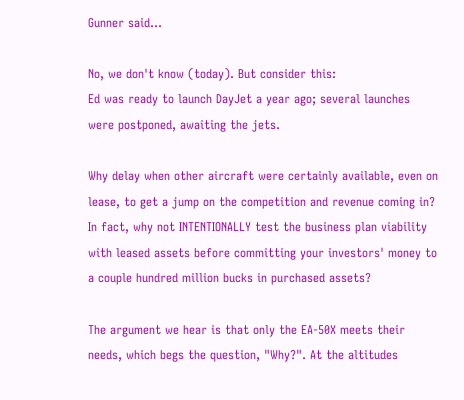Gunner said...

No, we don't know (today). But consider this:
Ed was ready to launch DayJet a year ago; several launches were postponed, awaiting the jets.

Why delay when other aircraft were certainly available, even on lease, to get a jump on the competition and revenue coming in? In fact, why not INTENTIONALLY test the business plan viability with leased assets before committing your investors' money to a couple hundred million bucks in purchased assets?

The argument we hear is that only the EA-50X meets their needs, which begs the question, "Why?". At the altitudes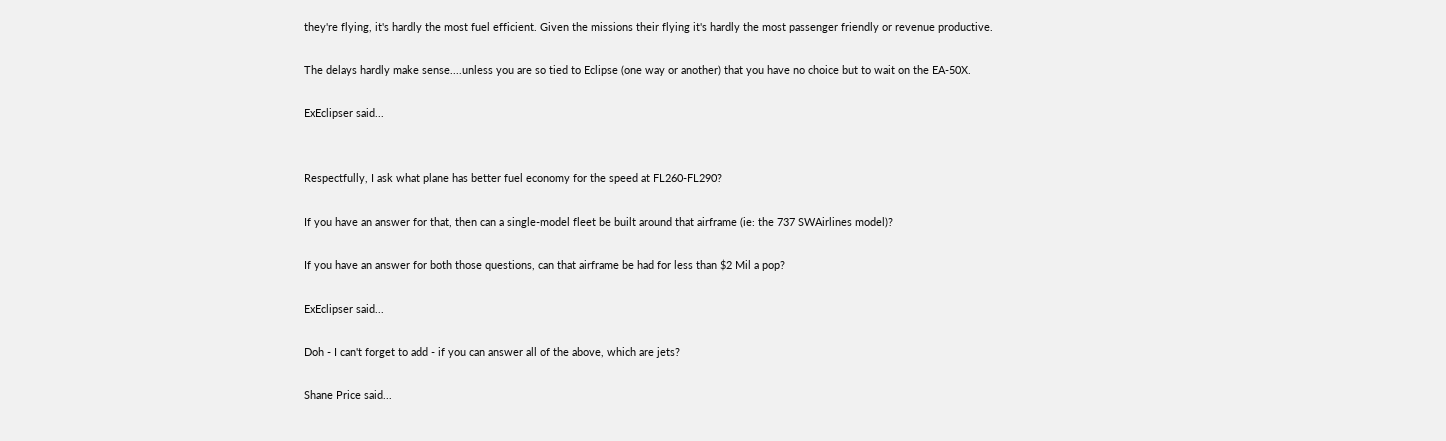they're flying, it's hardly the most fuel efficient. Given the missions their flying it's hardly the most passenger friendly or revenue productive.

The delays hardly make sense....unless you are so tied to Eclipse (one way or another) that you have no choice but to wait on the EA-50X.

ExEclipser said...


Respectfully, I ask what plane has better fuel economy for the speed at FL260-FL290?

If you have an answer for that, then can a single-model fleet be built around that airframe (ie: the 737 SWAirlines model)?

If you have an answer for both those questions, can that airframe be had for less than $2 Mil a pop?

ExEclipser said...

Doh - I can't forget to add - if you can answer all of the above, which are jets?

Shane Price said...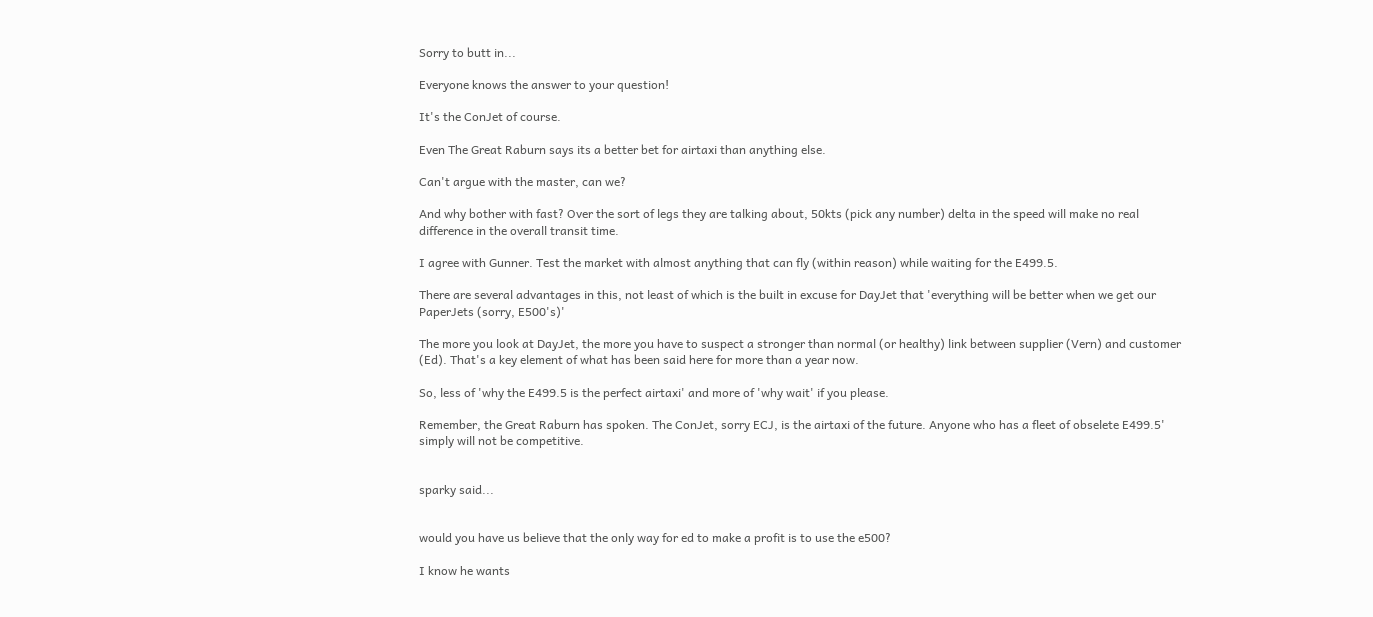Sorry to butt in...

Everyone knows the answer to your question!

It's the ConJet of course.

Even The Great Raburn says its a better bet for airtaxi than anything else.

Can't argue with the master, can we?

And why bother with fast? Over the sort of legs they are talking about, 50kts (pick any number) delta in the speed will make no real difference in the overall transit time.

I agree with Gunner. Test the market with almost anything that can fly (within reason) while waiting for the E499.5.

There are several advantages in this, not least of which is the built in excuse for DayJet that 'everything will be better when we get our PaperJets (sorry, E500's)'

The more you look at DayJet, the more you have to suspect a stronger than normal (or healthy) link between supplier (Vern) and customer (Ed). That's a key element of what has been said here for more than a year now.

So, less of 'why the E499.5 is the perfect airtaxi' and more of 'why wait' if you please.

Remember, the Great Raburn has spoken. The ConJet, sorry ECJ, is the airtaxi of the future. Anyone who has a fleet of obselete E499.5' simply will not be competitive.


sparky said...


would you have us believe that the only way for ed to make a profit is to use the e500?

I know he wants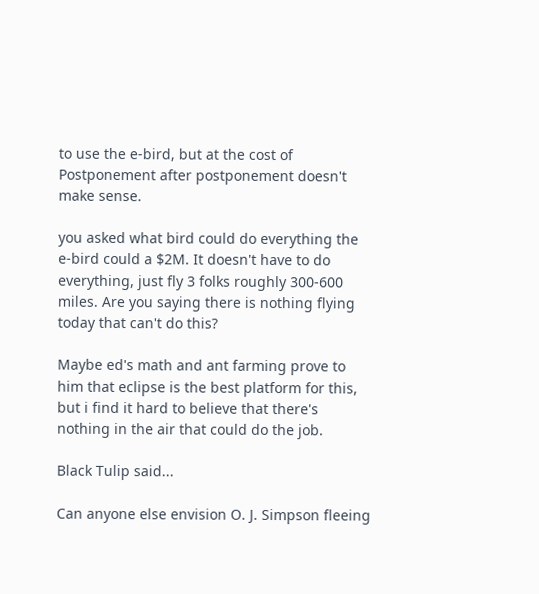to use the e-bird, but at the cost of Postponement after postponement doesn't make sense.

you asked what bird could do everything the e-bird could a $2M. It doesn't have to do everything, just fly 3 folks roughly 300-600 miles. Are you saying there is nothing flying today that can't do this?

Maybe ed's math and ant farming prove to him that eclipse is the best platform for this, but i find it hard to believe that there's nothing in the air that could do the job.

Black Tulip said...

Can anyone else envision O. J. Simpson fleeing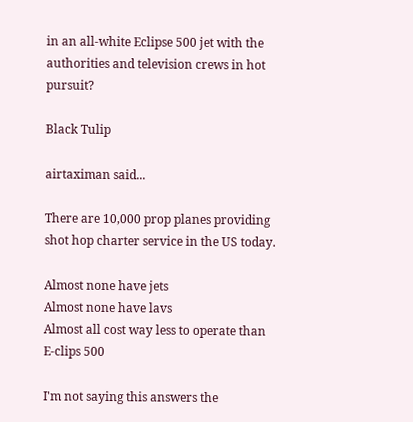in an all-white Eclipse 500 jet with the authorities and television crews in hot pursuit?

Black Tulip

airtaximan said...

There are 10,000 prop planes providing shot hop charter service in the US today.

Almost none have jets
Almost none have lavs
Almost all cost way less to operate than E-clips 500

I'm not saying this answers the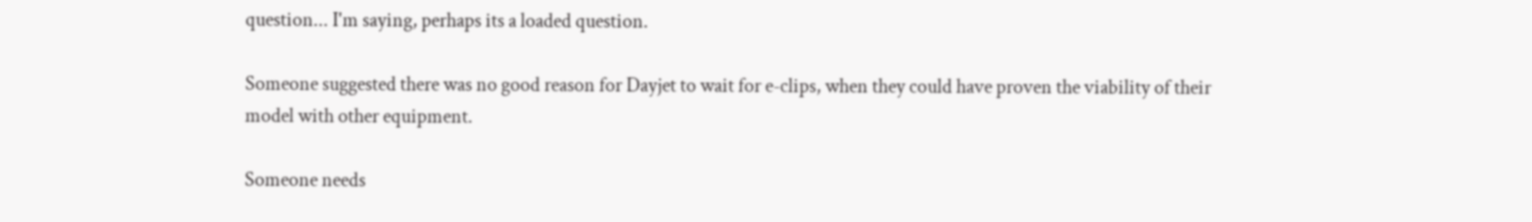question... I'm saying, perhaps its a loaded question.

Someone suggested there was no good reason for Dayjet to wait for e-clips, when they could have proven the viability of their model with other equipment.

Someone needs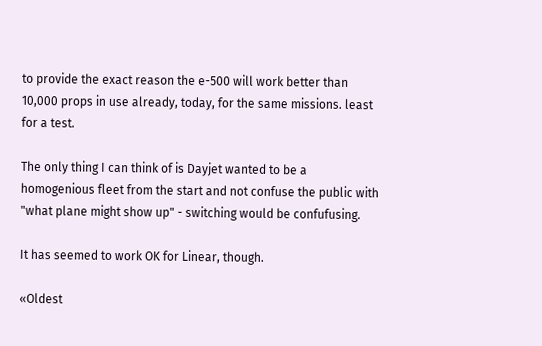to provide the exact reason the e-500 will work better than 10,000 props in use already, today, for the same missions. least for a test.

The only thing I can think of is Dayjet wanted to be a homogenious fleet from the start and not confuse the public with "what plane might show up" - switching would be confufusing.

It has seemed to work OK for Linear, though.

«Oldest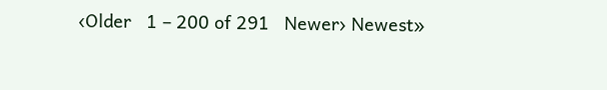‹Older   1 – 200 of 291   Newer› Newest»